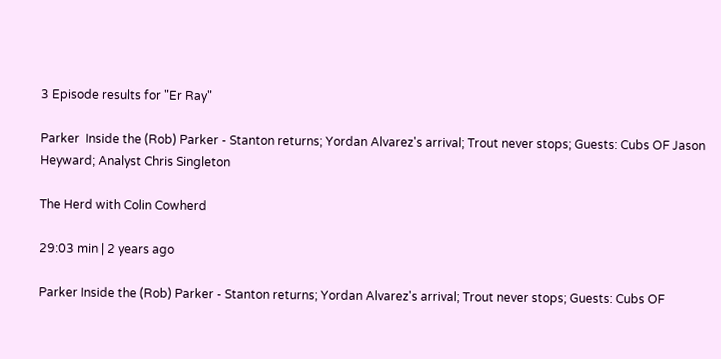3 Episode results for "Er Ray"

Parker  Inside the (Rob) Parker - Stanton returns; Yordan Alvarez's arrival; Trout never stops; Guests: Cubs OF Jason Heyward; Analyst Chris Singleton

The Herd with Colin Cowherd

29:03 min | 2 years ago

Parker Inside the (Rob) Parker - Stanton returns; Yordan Alvarez's arrival; Trout never stops; Guests: Cubs OF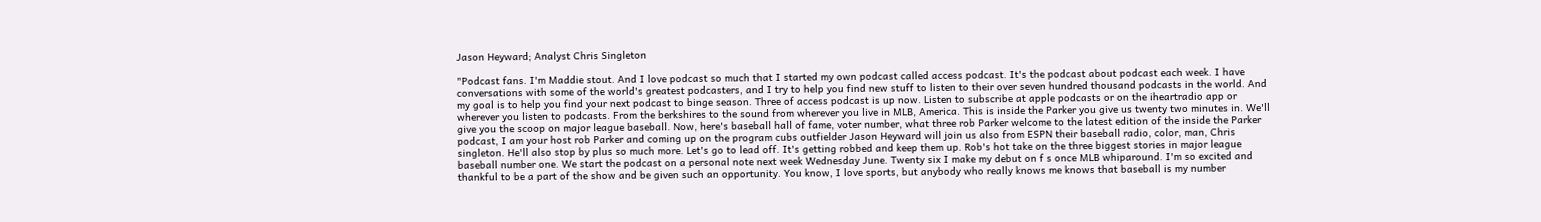Jason Heyward; Analyst Chris Singleton

"Podcast fans. I'm Maddie stout. And I love podcast so much that I started my own podcast called access podcast. It's the podcast about podcast each week. I have conversations with some of the world's greatest podcasters, and I try to help you find new stuff to listen to their over seven hundred thousand podcasts in the world. And my goal is to help you find your next podcast to binge season. Three of access podcast is up now. Listen to subscribe at apple podcasts or on the iheartradio app or wherever you listen to podcasts. From the berkshires to the sound from wherever you live in MLB, America. This is inside the Parker you give us twenty two minutes in. We'll give you the scoop on major league baseball. Now, here's baseball hall of fame, voter number, what three rob Parker welcome to the latest edition of the inside the Parker podcast, I am your host rob Parker and coming up on the program cubs outfielder Jason Heyward will join us also from ESPN their baseball radio, color, man, Chris singleton. He'll also stop by plus so much more. Let's go to lead off. It's getting robbed and keep them up. Rob's hot take on the three biggest stories in major league baseball number one. We start the podcast on a personal note next week Wednesday June. Twenty six I make my debut on f s once MLB whiparound. I'm so excited and thankful to be a part of the show and be given such an opportunity. You know, I love sports, but anybody who really knows me knows that baseball is my number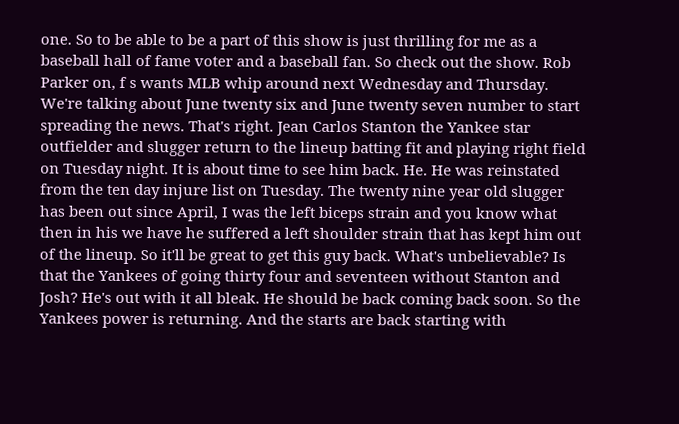one. So to be able to be a part of this show is just thrilling for me as a baseball hall of fame voter and a baseball fan. So check out the show. Rob Parker on, f s wants MLB whip around next Wednesday and Thursday. We're talking about June twenty six and June twenty seven number to start spreading the news. That's right. Jean Carlos Stanton the Yankee star outfielder and slugger return to the lineup batting fit and playing right field on Tuesday night. It is about time to see him back. He. He was reinstated from the ten day injure list on Tuesday. The twenty nine year old slugger has been out since April, I was the left biceps strain and you know what then in his we have he suffered a left shoulder strain that has kept him out of the lineup. So it'll be great to get this guy back. What's unbelievable? Is that the Yankees of going thirty four and seventeen without Stanton and Josh? He's out with it all bleak. He should be back coming back soon. So the Yankees power is returning. And the starts are back starting with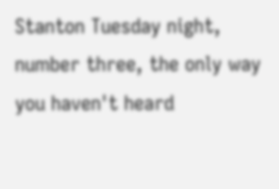Stanton Tuesday night, number three, the only way you haven't heard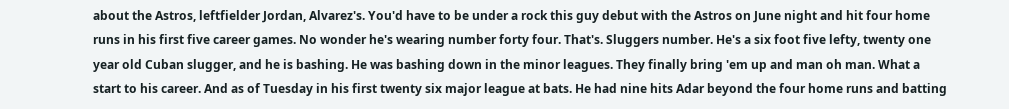about the Astros, leftfielder Jordan, Alvarez's. You'd have to be under a rock this guy debut with the Astros on June night and hit four home runs in his first five career games. No wonder he's wearing number forty four. That's. Sluggers number. He's a six foot five lefty, twenty one year old Cuban slugger, and he is bashing. He was bashing down in the minor leagues. They finally bring 'em up and man oh man. What a start to his career. And as of Tuesday in his first twenty six major league at bats. He had nine hits Adar beyond the four home runs and batting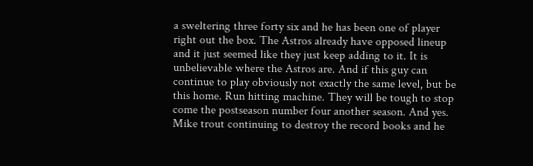a sweltering three forty six and he has been one of player right out the box. The Astros already have opposed lineup and it just seemed like they just keep adding to it. It is unbelievable where the Astros are. And if this guy can continue to play obviously not exactly the same level, but be this home. Run hitting machine. They will be tough to stop come the postseason number four another season. And yes. Mike trout continuing to destroy the record books and he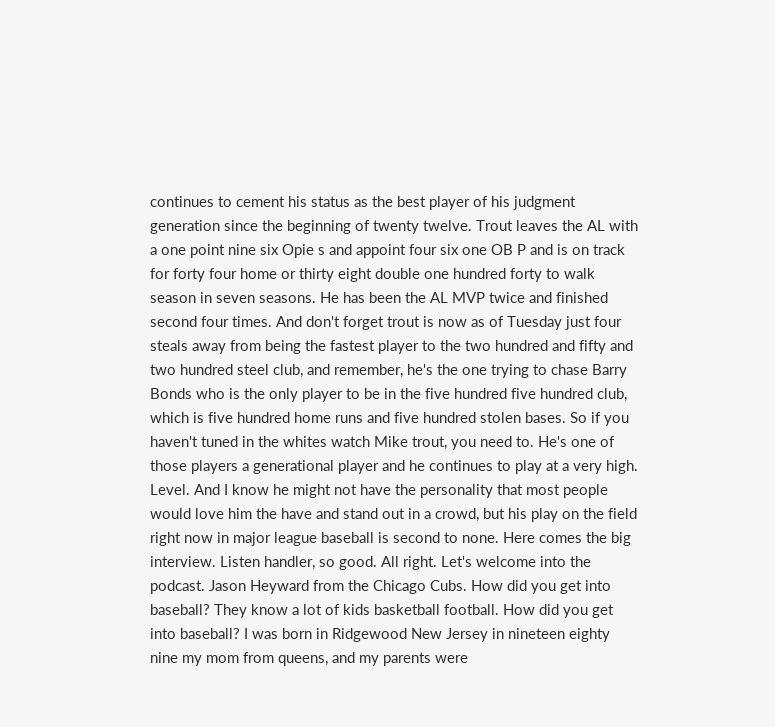continues to cement his status as the best player of his judgment generation since the beginning of twenty twelve. Trout leaves the AL with a one point nine six Opie s and appoint four six one OB P and is on track for forty four home or thirty eight double one hundred forty to walk season in seven seasons. He has been the AL MVP twice and finished second four times. And don't forget trout is now as of Tuesday just four steals away from being the fastest player to the two hundred and fifty and two hundred steel club, and remember, he's the one trying to chase Barry Bonds who is the only player to be in the five hundred five hundred club, which is five hundred home runs and five hundred stolen bases. So if you haven't tuned in the whites watch Mike trout, you need to. He's one of those players a generational player and he continues to play at a very high. Level. And I know he might not have the personality that most people would love him the have and stand out in a crowd, but his play on the field right now in major league baseball is second to none. Here comes the big interview. Listen handler, so good. All right. Let's welcome into the podcast. Jason Heyward from the Chicago Cubs. How did you get into baseball? They know a lot of kids basketball football. How did you get into baseball? I was born in Ridgewood New Jersey in nineteen eighty nine my mom from queens, and my parents were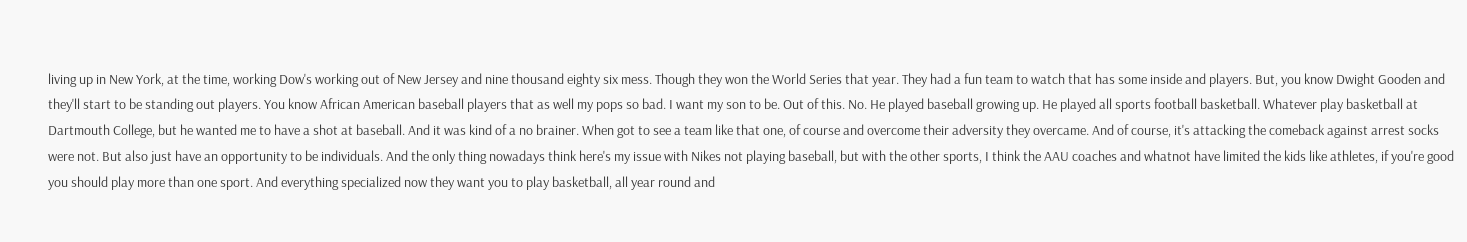living up in New York, at the time, working Dow's working out of New Jersey and nine thousand eighty six mess. Though they won the World Series that year. They had a fun team to watch that has some inside and players. But, you know Dwight Gooden and they'll start to be standing out players. You know African American baseball players that as well my pops so bad. I want my son to be. Out of this. No. He played baseball growing up. He played all sports football basketball. Whatever play basketball at Dartmouth College, but he wanted me to have a shot at baseball. And it was kind of a no brainer. When got to see a team like that one, of course and overcome their adversity they overcame. And of course, it's attacking the comeback against arrest socks were not. But also just have an opportunity to be individuals. And the only thing nowadays think here's my issue with Nikes not playing baseball, but with the other sports, I think the AAU coaches and whatnot have limited the kids like athletes, if you're good you should play more than one sport. And everything specialized now they want you to play basketball, all year round and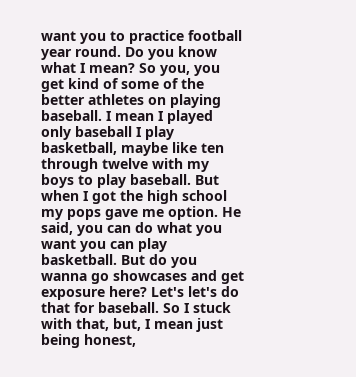want you to practice football year round. Do you know what I mean? So you, you get kind of some of the better athletes on playing baseball. I mean I played only baseball I play basketball, maybe like ten through twelve with my boys to play baseball. But when I got the high school my pops gave me option. He said, you can do what you want you can play basketball. But do you wanna go showcases and get exposure here? Let's let's do that for baseball. So I stuck with that, but, I mean just being honest,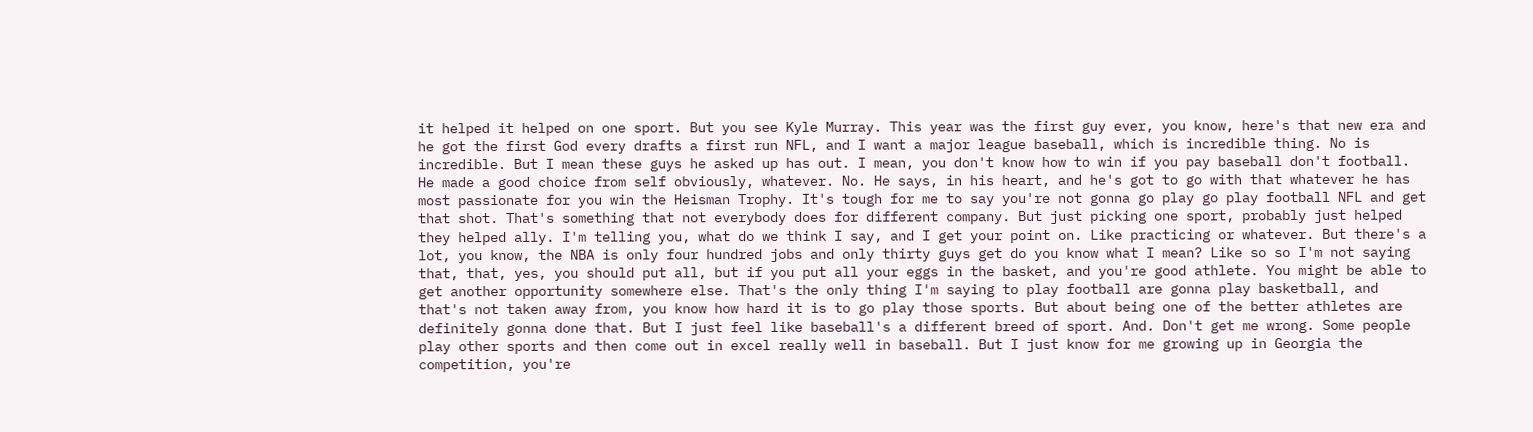it helped it helped on one sport. But you see Kyle Murray. This year was the first guy ever, you know, here's that new era and he got the first God every drafts a first run NFL, and I want a major league baseball, which is incredible thing. No is incredible. But I mean these guys he asked up has out. I mean, you don't know how to win if you pay baseball don't football. He made a good choice from self obviously, whatever. No. He says, in his heart, and he's got to go with that whatever he has most passionate for you win the Heisman Trophy. It's tough for me to say you're not gonna go play go play football NFL and get that shot. That's something that not everybody does for different company. But just picking one sport, probably just helped they helped ally. I'm telling you, what do we think I say, and I get your point on. Like practicing or whatever. But there's a lot, you know, the NBA is only four hundred jobs and only thirty guys get do you know what I mean? Like so so I'm not saying that, that, yes, you should put all, but if you put all your eggs in the basket, and you're good athlete. You might be able to get another opportunity somewhere else. That's the only thing I'm saying to play football are gonna play basketball, and that's not taken away from, you know how hard it is to go play those sports. But about being one of the better athletes are definitely gonna done that. But I just feel like baseball's a different breed of sport. And. Don't get me wrong. Some people play other sports and then come out in excel really well in baseball. But I just know for me growing up in Georgia the competition, you're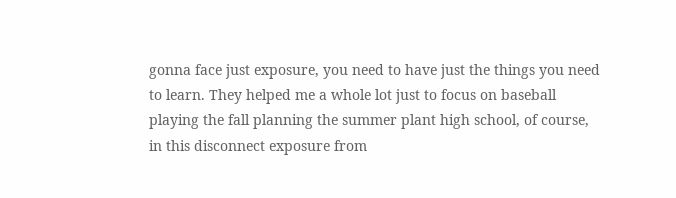gonna face just exposure, you need to have just the things you need to learn. They helped me a whole lot just to focus on baseball playing the fall planning the summer plant high school, of course, in this disconnect exposure from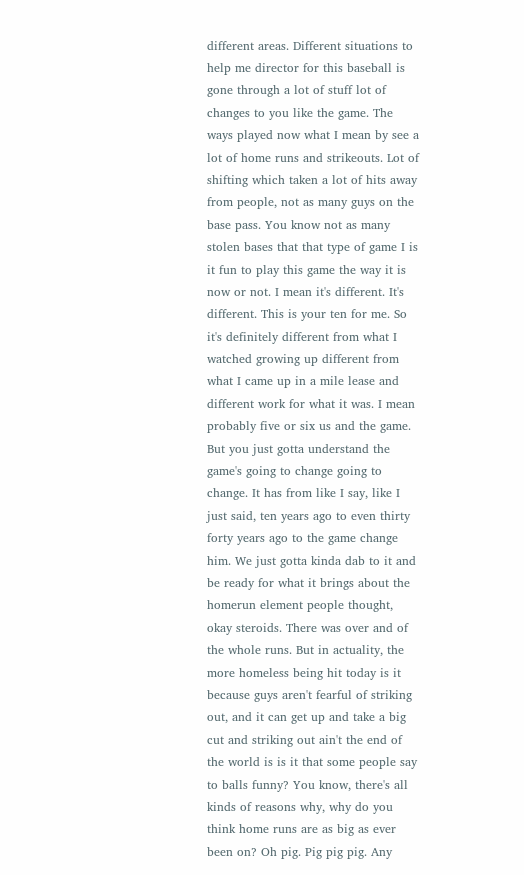different areas. Different situations to help me director for this baseball is gone through a lot of stuff lot of changes to you like the game. The ways played now what I mean by see a lot of home runs and strikeouts. Lot of shifting which taken a lot of hits away from people, not as many guys on the base pass. You know not as many stolen bases that that type of game I is it fun to play this game the way it is now or not. I mean it's different. It's different. This is your ten for me. So it's definitely different from what I watched growing up different from what I came up in a mile lease and different work for what it was. I mean probably five or six us and the game. But you just gotta understand the game's going to change going to change. It has from like I say, like I just said, ten years ago to even thirty forty years ago to the game change him. We just gotta kinda dab to it and be ready for what it brings about the homerun element people thought, okay steroids. There was over and of the whole runs. But in actuality, the more homeless being hit today is it because guys aren't fearful of striking out, and it can get up and take a big cut and striking out ain't the end of the world is is it that some people say to balls funny? You know, there's all kinds of reasons why, why do you think home runs are as big as ever been on? Oh pig. Pig pig pig. Any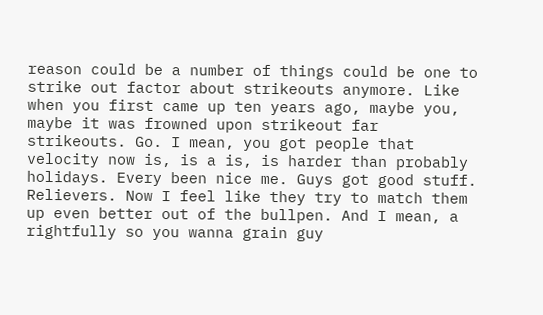reason could be a number of things could be one to strike out factor about strikeouts anymore. Like when you first came up ten years ago, maybe you, maybe it was frowned upon strikeout far strikeouts. Go. I mean, you got people that velocity now is, is a is, is harder than probably holidays. Every been nice me. Guys got good stuff. Relievers. Now I feel like they try to match them up even better out of the bullpen. And I mean, a rightfully so you wanna grain guy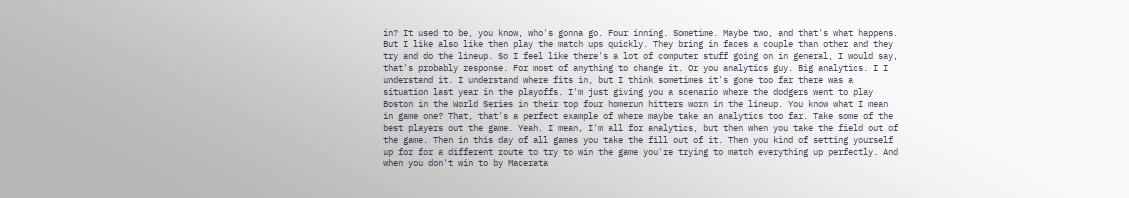in? It used to be, you know, who's gonna go. Four inning. Sometime. Maybe two, and that's what happens. But I like also like then play the match ups quickly. They bring in faces a couple than other and they try and do the lineup. So I feel like there's a lot of computer stuff going on in general, I would say, that's probably response. For most of anything to change it. Or you analytics guy. Big analytics. I I understand it. I understand where fits in, but I think sometimes it's gone too far there was a situation last year in the playoffs. I'm just giving you a scenario where the dodgers went to play Boston in the World Series in their top four homerun hitters worn in the lineup. You know what I mean in game one? That, that's a perfect example of where maybe take an analytics too far. Take some of the best players out the game. Yeah. I mean, I'm all for analytics, but then when you take the field out of the game. Then in this day of all games you take the fill out of it. Then you kind of setting yourself up for for a different route to try to win the game you're trying to match everything up perfectly. And when you don't win to by Macerata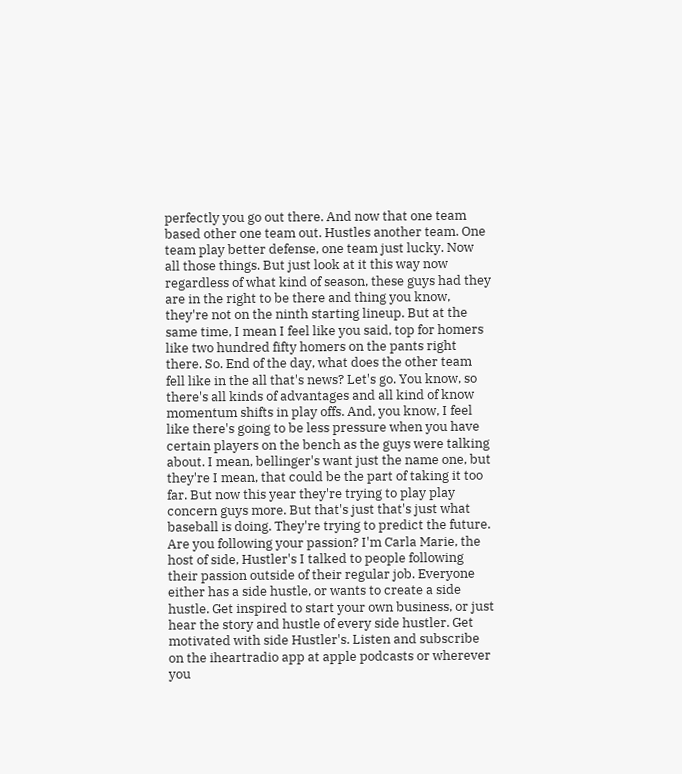perfectly you go out there. And now that one team based other one team out. Hustles another team. One team play better defense, one team just lucky. Now all those things. But just look at it this way now regardless of what kind of season, these guys had they are in the right to be there and thing you know, they're not on the ninth starting lineup. But at the same time, I mean I feel like you said, top for homers like two hundred fifty homers on the pants right there. So. End of the day, what does the other team fell like in the all that's news? Let's go. You know, so there's all kinds of advantages and all kind of know momentum shifts in play offs. And, you know, I feel like there's going to be less pressure when you have certain players on the bench as the guys were talking about. I mean, bellinger's want just the name one, but they're I mean, that could be the part of taking it too far. But now this year they're trying to play play concern guys more. But that's just that's just what baseball is doing. They're trying to predict the future. Are you following your passion? I'm Carla Marie, the host of side, Hustler's I talked to people following their passion outside of their regular job. Everyone either has a side hustle, or wants to create a side hustle. Get inspired to start your own business, or just hear the story and hustle of every side hustler. Get motivated with side Hustler's. Listen and subscribe on the iheartradio app at apple podcasts or wherever you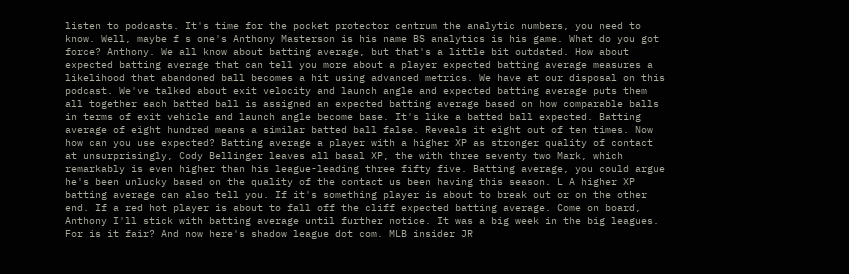listen to podcasts. It's time for the pocket protector centrum the analytic numbers, you need to know. Well, maybe f s one's Anthony Masterson is his name BS analytics is his game. What do you got force? Anthony. We all know about batting average, but that's a little bit outdated. How about expected batting average that can tell you more about a player expected batting average measures a likelihood that abandoned ball becomes a hit using advanced metrics. We have at our disposal on this podcast. We've talked about exit velocity and launch angle and expected batting average puts them all together each batted ball is assigned an expected batting average based on how comparable balls in terms of exit vehicle and launch angle become base. It's like a batted ball expected. Batting average of eight hundred means a similar batted ball false. Reveals it eight out of ten times. Now how can you use expected? Batting average a player with a higher XP as stronger quality of contact at unsurprisingly, Cody Bellinger leaves all basal XP, the with three seventy two Mark, which remarkably is even higher than his league-leading three fifty five. Batting average, you could argue he's been unlucky based on the quality of the contact us been having this season. L A higher XP batting average can also tell you. If it's something player is about to break out or on the other end. If a red hot player is about to fall off the cliff expected batting average. Come on board, Anthony I'll stick with batting average until further notice. It was a big week in the big leagues. For is it fair? And now here's shadow league dot com. MLB insider JR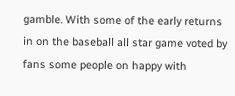gamble. With some of the early returns in on the baseball all star game voted by fans some people on happy with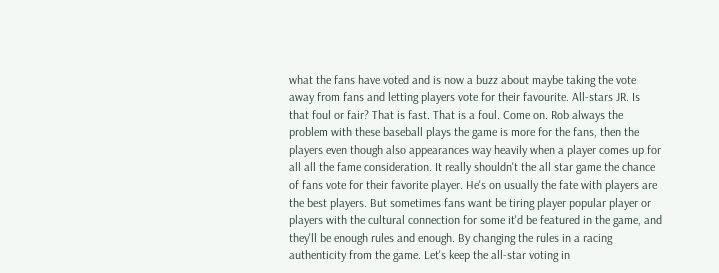what the fans have voted and is now a buzz about maybe taking the vote away from fans and letting players vote for their favourite. All-stars JR. Is that foul or fair? That is fast. That is a foul. Come on. Rob always the problem with these baseball plays the game is more for the fans, then the players even though also appearances way heavily when a player comes up for all all the fame consideration. It really shouldn't the all star game the chance of fans vote for their favorite player. He's on usually the fate with players are the best players. But sometimes fans want be tiring player popular player or players with the cultural connection for some it'd be featured in the game, and they'll be enough rules and enough. By changing the rules in a racing authenticity from the game. Let's keep the all-star voting in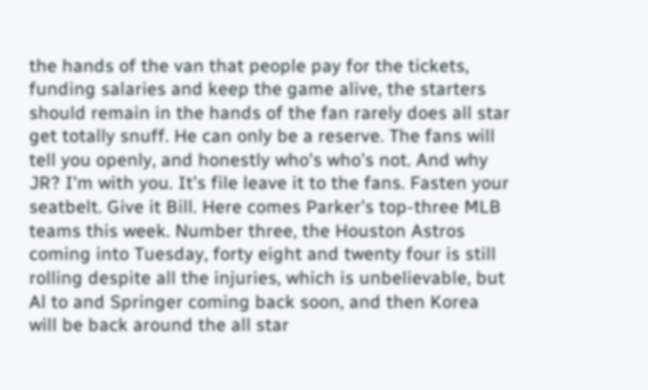the hands of the van that people pay for the tickets, funding salaries and keep the game alive, the starters should remain in the hands of the fan rarely does all star get totally snuff. He can only be a reserve. The fans will tell you openly, and honestly who's who's not. And why JR? I'm with you. It's file leave it to the fans. Fasten your seatbelt. Give it Bill. Here comes Parker's top-three MLB teams this week. Number three, the Houston Astros coming into Tuesday, forty eight and twenty four is still rolling despite all the injuries, which is unbelievable, but Al to and Springer coming back soon, and then Korea will be back around the all star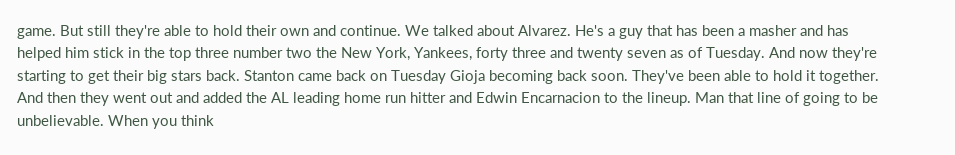game. But still they're able to hold their own and continue. We talked about Alvarez. He's a guy that has been a masher and has helped him stick in the top three number two the New York, Yankees, forty three and twenty seven as of Tuesday. And now they're starting to get their big stars back. Stanton came back on Tuesday Gioja becoming back soon. They've been able to hold it together. And then they went out and added the AL leading home run hitter and Edwin Encarnacion to the lineup. Man that line of going to be unbelievable. When you think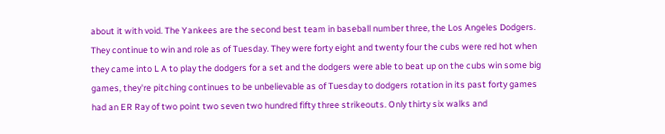about it with void. The Yankees are the second best team in baseball number three, the Los Angeles Dodgers. They continue to win and role as of Tuesday. They were forty eight and twenty four the cubs were red hot when they came into L A to play the dodgers for a set and the dodgers were able to beat up on the cubs win some big games, they're pitching continues to be unbelievable as of Tuesday to dodgers rotation in its past forty games had an ER Ray of two point two seven two hundred fifty three strikeouts. Only thirty six walks and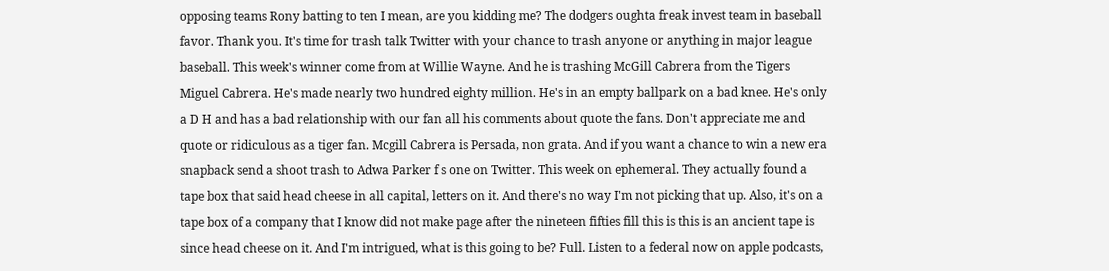opposing teams Rony batting to ten I mean, are you kidding me? The dodgers oughta freak invest team in baseball favor. Thank you. It's time for trash talk Twitter with your chance to trash anyone or anything in major league baseball. This week's winner come from at Willie Wayne. And he is trashing McGill Cabrera from the Tigers Miguel Cabrera. He's made nearly two hundred eighty million. He's in an empty ballpark on a bad knee. He's only a D H and has a bad relationship with our fan all his comments about quote the fans. Don't appreciate me and quote or ridiculous as a tiger fan. Mcgill Cabrera is Persada, non grata. And if you want a chance to win a new era snapback send a shoot trash to Adwa Parker f s one on Twitter. This week on ephemeral. They actually found a tape box that said head cheese in all capital, letters on it. And there's no way I'm not picking that up. Also, it's on a tape box of a company that I know did not make page after the nineteen fifties fill this is this is an ancient tape is since head cheese on it. And I'm intrigued, what is this going to be? Full. Listen to a federal now on apple podcasts,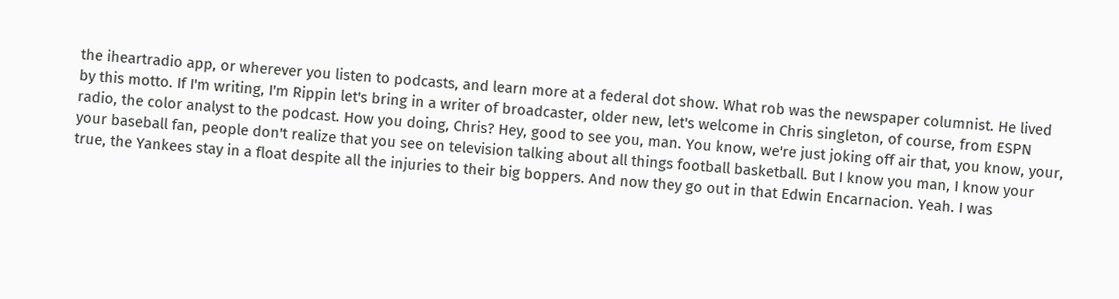the iheartradio app, or wherever you listen to podcasts, and learn more at a federal dot show. What rob was the newspaper columnist. He lived by this motto. If I'm writing, I'm Rippin let's bring in a writer of broadcaster, older new, let's welcome in Chris singleton, of course, from ESPN radio, the color analyst to the podcast. How you doing, Chris? Hey, good to see you, man. You know, we're just joking off air that, you know, your, your baseball fan, people don't realize that you see on television talking about all things football basketball. But I know you man, I know your true, the Yankees stay in a float despite all the injuries to their big boppers. And now they go out in that Edwin Encarnacion. Yeah. I was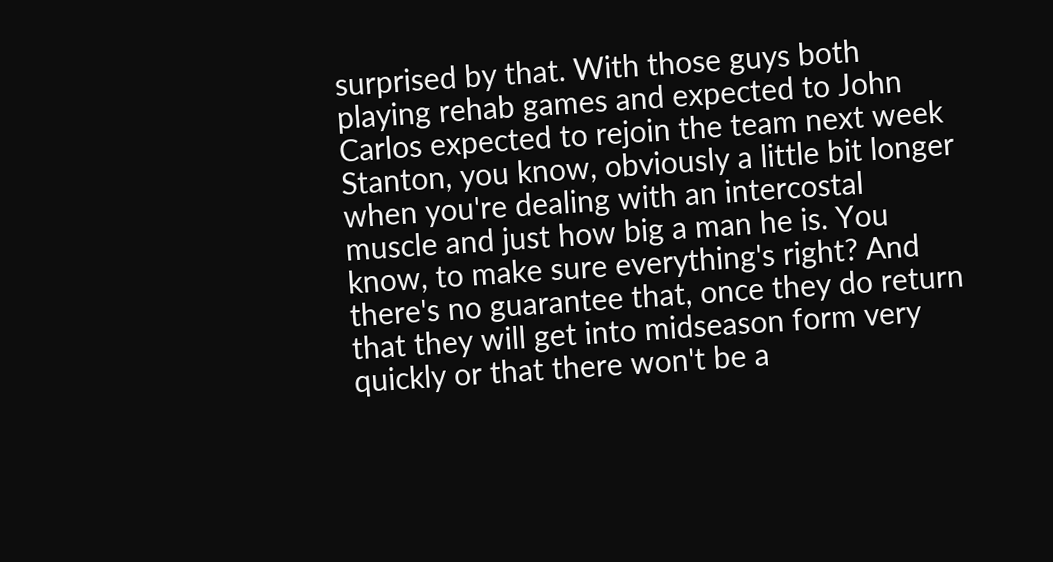surprised by that. With those guys both playing rehab games and expected to John Carlos expected to rejoin the team next week Stanton, you know, obviously a little bit longer when you're dealing with an intercostal muscle and just how big a man he is. You know, to make sure everything's right? And there's no guarantee that, once they do return that they will get into midseason form very quickly or that there won't be a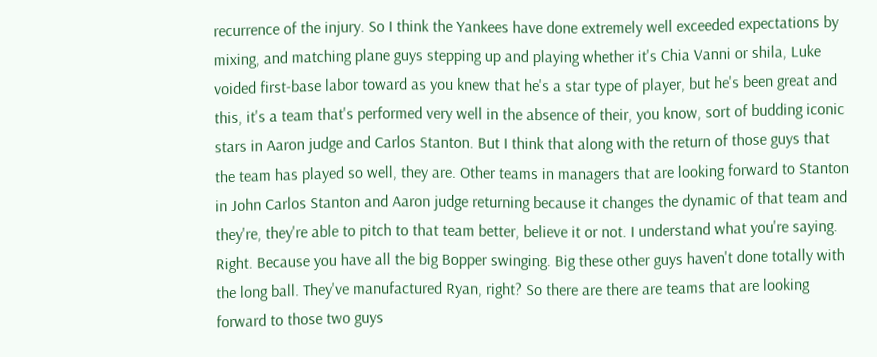recurrence of the injury. So I think the Yankees have done extremely well exceeded expectations by mixing, and matching plane guys stepping up and playing whether it's Chia Vanni or shila, Luke voided first-base labor toward as you knew that he's a star type of player, but he's been great and this, it's a team that's performed very well in the absence of their, you know, sort of budding iconic stars in Aaron judge and Carlos Stanton. But I think that along with the return of those guys that the team has played so well, they are. Other teams in managers that are looking forward to Stanton in John Carlos Stanton and Aaron judge returning because it changes the dynamic of that team and they're, they're able to pitch to that team better, believe it or not. I understand what you're saying. Right. Because you have all the big Bopper swinging. Big these other guys haven't done totally with the long ball. They've manufactured Ryan, right? So there are there are teams that are looking forward to those two guys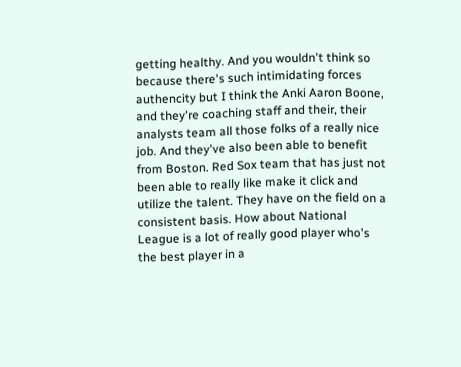getting healthy. And you wouldn't think so because there's such intimidating forces authencity but I think the Anki Aaron Boone, and they're coaching staff and their, their analysts team all those folks of a really nice job. And they've also been able to benefit from Boston. Red Sox team that has just not been able to really like make it click and utilize the talent. They have on the field on a consistent basis. How about National League is a lot of really good player who's the best player in a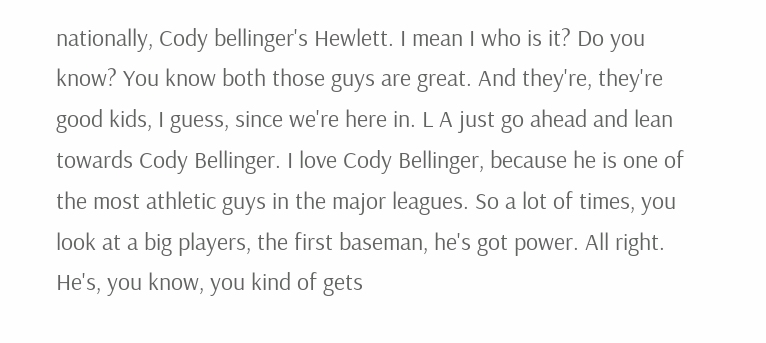nationally, Cody bellinger's Hewlett. I mean I who is it? Do you know? You know both those guys are great. And they're, they're good kids, I guess, since we're here in. L A just go ahead and lean towards Cody Bellinger. I love Cody Bellinger, because he is one of the most athletic guys in the major leagues. So a lot of times, you look at a big players, the first baseman, he's got power. All right. He's, you know, you kind of gets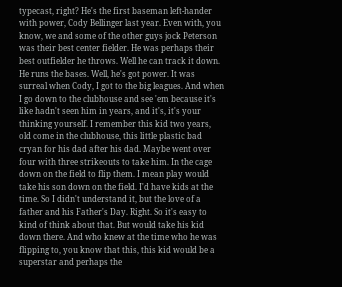typecast, right? He's the first baseman left-hander with power, Cody Bellinger last year. Even with, you know, we and some of the other guys jock Peterson was their best center fielder. He was perhaps their best outfielder he throws. Well he can track it down. He runs the bases. Well, he's got power. It was surreal when Cody, I got to the big leagues. And when I go down to the clubhouse and see 'em because it's like hadn't seen him in years, and it's, it's your thinking yourself. I remember this kid two years, old come in the clubhouse, this little plastic bad cryan for his dad after his dad. Maybe went over four with three strikeouts to take him. In the cage down on the field to flip them. I mean play would take his son down on the field. I'd have kids at the time. So I didn't understand it, but the love of a father and his Father's Day. Right. So it's easy to kind of think about that. But would take his kid down there. And who knew at the time who he was flipping to, you know that this, this kid would be a superstar and perhaps the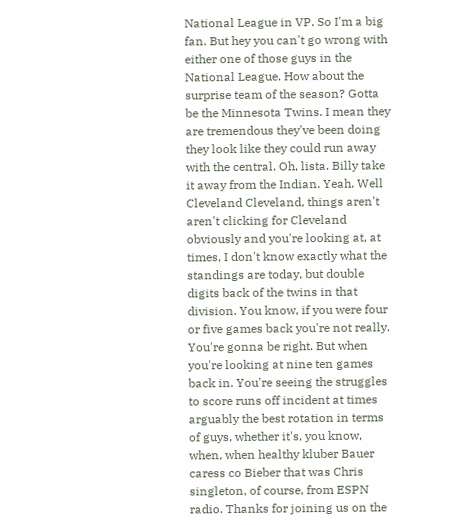National League in VP. So I'm a big fan. But hey you can't go wrong with either one of those guys in the National League. How about the surprise team of the season? Gotta be the Minnesota Twins. I mean they are tremendous they've been doing they look like they could run away with the central. Oh, lista. Billy take it away from the Indian. Yeah. Well Cleveland Cleveland, things aren't aren't clicking for Cleveland obviously and you're looking at, at times, I don't know exactly what the standings are today, but double digits back of the twins in that division. You know, if you were four or five games back you're not really. You're gonna be right. But when you're looking at nine ten games back in. You're seeing the struggles to score runs off incident at times arguably the best rotation in terms of guys, whether it's, you know, when, when healthy kluber Bauer caress co Bieber that was Chris singleton, of course, from ESPN radio. Thanks for joining us on the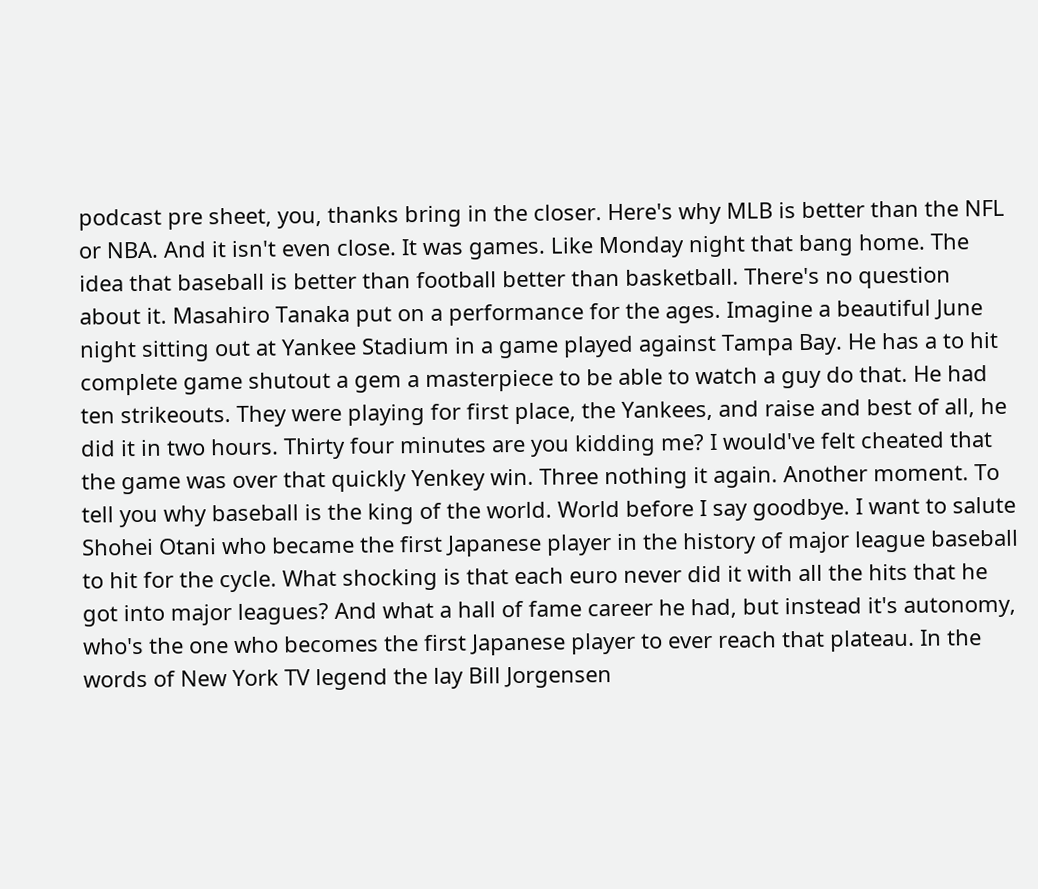podcast pre sheet, you, thanks bring in the closer. Here's why MLB is better than the NFL or NBA. And it isn't even close. It was games. Like Monday night that bang home. The idea that baseball is better than football better than basketball. There's no question about it. Masahiro Tanaka put on a performance for the ages. Imagine a beautiful June night sitting out at Yankee Stadium in a game played against Tampa Bay. He has a to hit complete game shutout a gem a masterpiece to be able to watch a guy do that. He had ten strikeouts. They were playing for first place, the Yankees, and raise and best of all, he did it in two hours. Thirty four minutes are you kidding me? I would've felt cheated that the game was over that quickly Yenkey win. Three nothing it again. Another moment. To tell you why baseball is the king of the world. World before I say goodbye. I want to salute Shohei Otani who became the first Japanese player in the history of major league baseball to hit for the cycle. What shocking is that each euro never did it with all the hits that he got into major leagues? And what a hall of fame career he had, but instead it's autonomy, who's the one who becomes the first Japanese player to ever reach that plateau. In the words of New York TV legend the lay Bill Jorgensen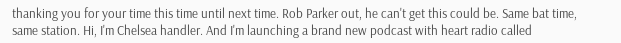thanking you for your time this time until next time. Rob Parker out, he can't get this could be. Same bat time, same station. Hi, I'm Chelsea handler. And I'm launching a brand new podcast with heart radio called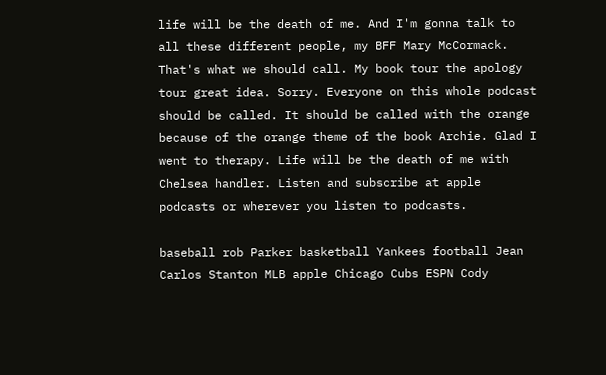life will be the death of me. And I'm gonna talk to all these different people, my BFF Mary McCormack. That's what we should call. My book tour the apology tour great idea. Sorry. Everyone on this whole podcast should be called. It should be called with the orange because of the orange theme of the book Archie. Glad I went to therapy. Life will be the death of me with Chelsea handler. Listen and subscribe at apple podcasts or wherever you listen to podcasts.

baseball rob Parker basketball Yankees football Jean Carlos Stanton MLB apple Chicago Cubs ESPN Cody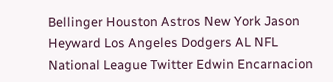Bellinger Houston Astros New York Jason Heyward Los Angeles Dodgers AL NFL National League Twitter Edwin Encarnacion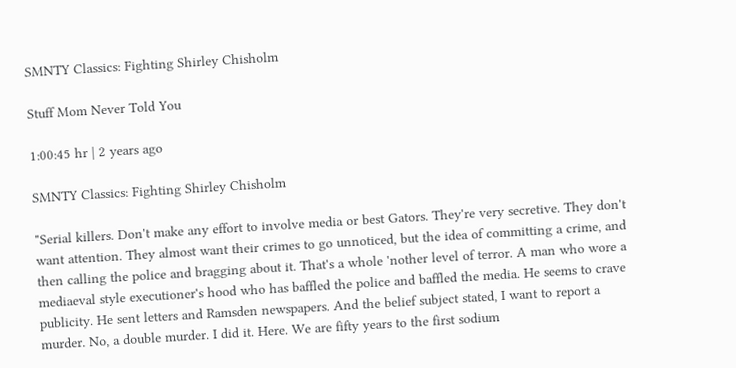SMNTY Classics: Fighting Shirley Chisholm

Stuff Mom Never Told You

1:00:45 hr | 2 years ago

SMNTY Classics: Fighting Shirley Chisholm

"Serial killers. Don't make any effort to involve media or best Gators. They're very secretive. They don't want attention. They almost want their crimes to go unnoticed, but the idea of committing a crime, and then calling the police and bragging about it. That's a whole 'nother level of terror. A man who wore a mediaeval style executioner's hood who has baffled the police and baffled the media. He seems to crave publicity. He sent letters and Ramsden newspapers. And the belief subject stated, I want to report a murder. No, a double murder. I did it. Here. We are fifty years to the first sodium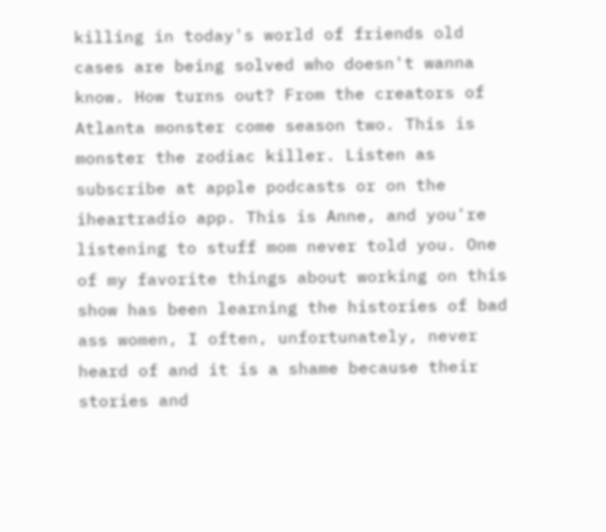killing in today's world of friends old cases are being solved who doesn't wanna know. How turns out? From the creators of Atlanta monster come season two. This is monster the zodiac killer. Listen as subscribe at apple podcasts or on the iheartradio app. This is Anne, and you're listening to stuff mom never told you. One of my favorite things about working on this show has been learning the histories of bad ass women, I often, unfortunately, never heard of and it is a shame because their stories and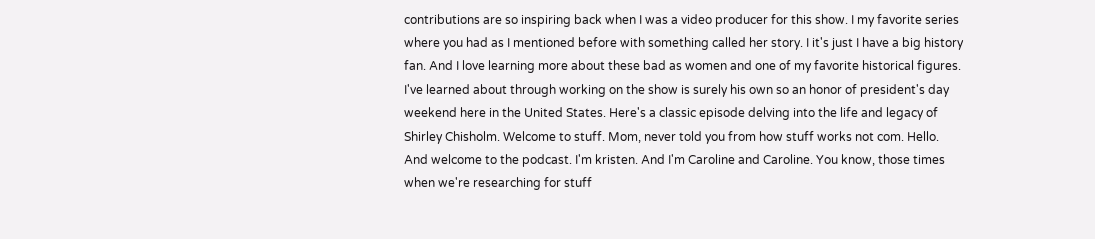contributions are so inspiring back when I was a video producer for this show. I my favorite series where you had as I mentioned before with something called her story. I it's just I have a big history fan. And I love learning more about these bad as women and one of my favorite historical figures. I've learned about through working on the show is surely his own so an honor of president's day weekend here in the United States. Here's a classic episode delving into the life and legacy of Shirley Chisholm. Welcome to stuff. Mom, never told you from how stuff works not com. Hello. And welcome to the podcast. I'm kristen. And I'm Caroline and Caroline. You know, those times when we're researching for stuff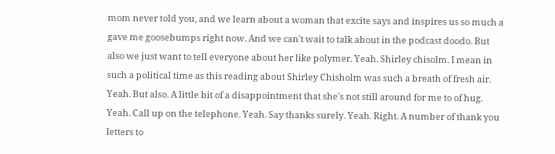mom never told you, and we learn about a woman that excite says and inspires us so much a gave me goosebumps right now. And we can't wait to talk about in the podcast doodo. But also we just want to tell everyone about her like polymer. Yeah. Shirley chisolm. I mean in such a political time as this reading about Shirley Chisholm was such a breath of fresh air. Yeah. But also. A little bit of a disappointment that she's not still around for me to of hug. Yeah. Call up on the telephone. Yeah. Say thanks surely. Yeah. Right. A number of thank you letters to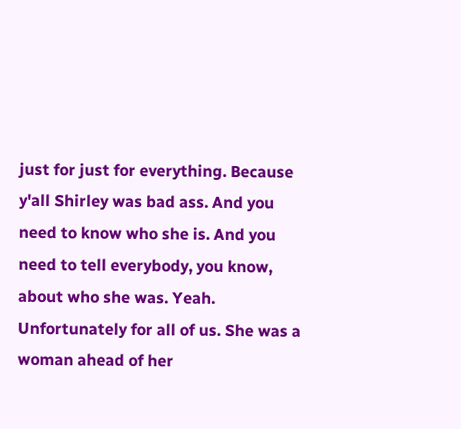just for just for everything. Because y'all Shirley was bad ass. And you need to know who she is. And you need to tell everybody, you know, about who she was. Yeah. Unfortunately for all of us. She was a woman ahead of her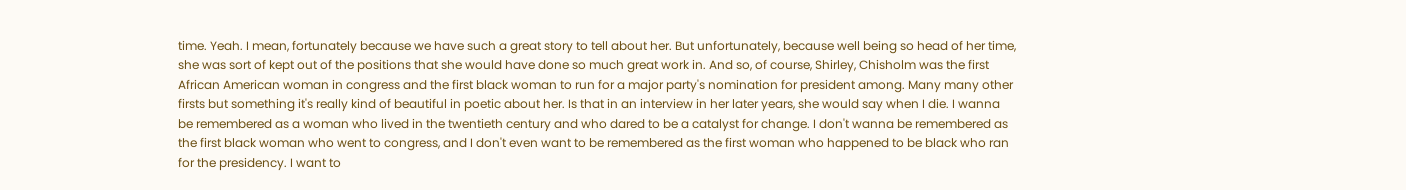time. Yeah. I mean, fortunately because we have such a great story to tell about her. But unfortunately, because well being so head of her time, she was sort of kept out of the positions that she would have done so much great work in. And so, of course, Shirley, Chisholm was the first African American woman in congress and the first black woman to run for a major party's nomination for president among. Many many other firsts but something it's really kind of beautiful in poetic about her. Is that in an interview in her later years, she would say when I die. I wanna be remembered as a woman who lived in the twentieth century and who dared to be a catalyst for change. I don't wanna be remembered as the first black woman who went to congress, and I don't even want to be remembered as the first woman who happened to be black who ran for the presidency. I want to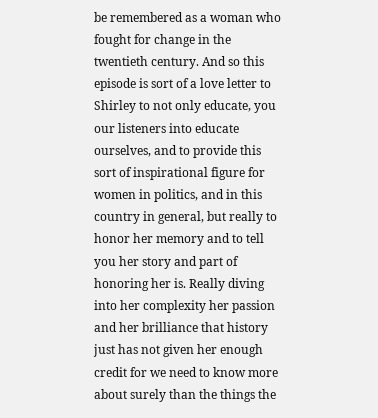be remembered as a woman who fought for change in the twentieth century. And so this episode is sort of a love letter to Shirley to not only educate, you our listeners into educate ourselves, and to provide this sort of inspirational figure for women in politics, and in this country in general, but really to honor her memory and to tell you her story and part of honoring her is. Really diving into her complexity her passion and her brilliance that history just has not given her enough credit for we need to know more about surely than the things the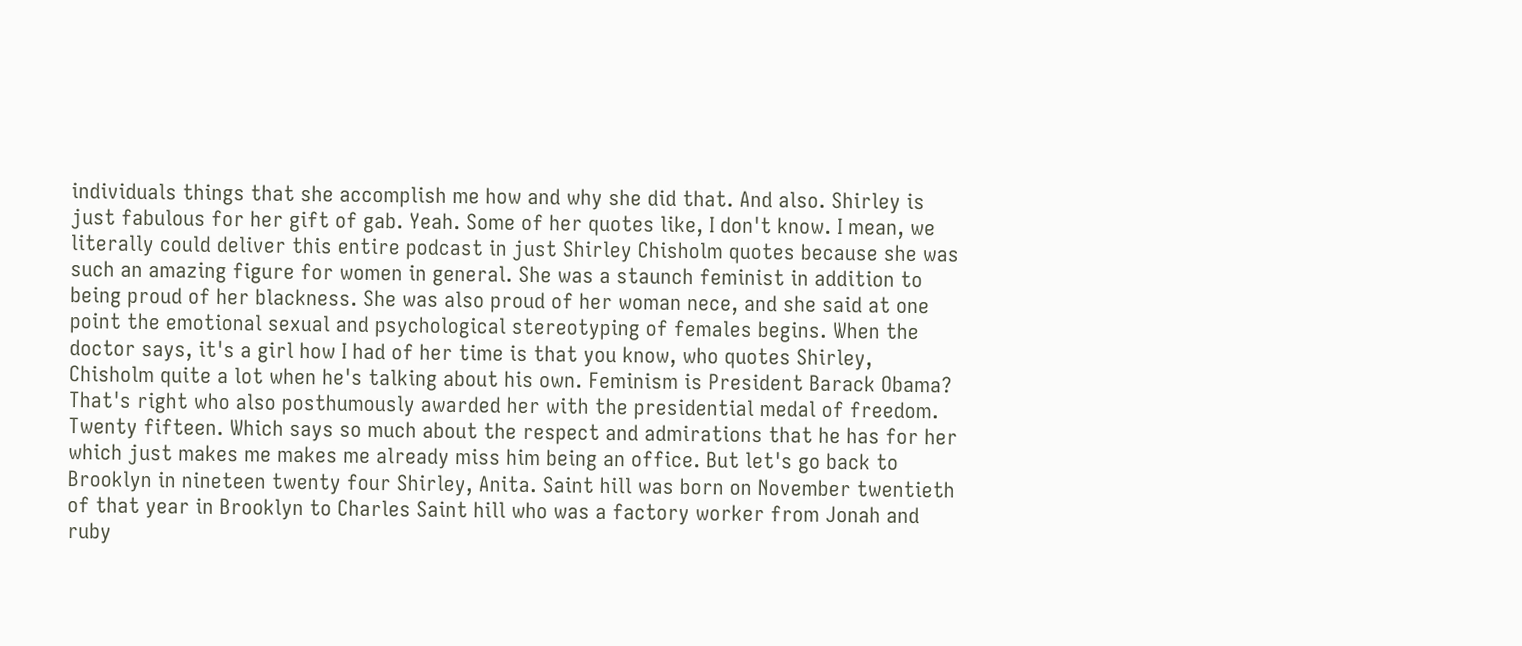individuals things that she accomplish me how and why she did that. And also. Shirley is just fabulous for her gift of gab. Yeah. Some of her quotes like, I don't know. I mean, we literally could deliver this entire podcast in just Shirley Chisholm quotes because she was such an amazing figure for women in general. She was a staunch feminist in addition to being proud of her blackness. She was also proud of her woman nece, and she said at one point the emotional sexual and psychological stereotyping of females begins. When the doctor says, it's a girl how I had of her time is that you know, who quotes Shirley, Chisholm quite a lot when he's talking about his own. Feminism is President Barack Obama? That's right who also posthumously awarded her with the presidential medal of freedom. Twenty fifteen. Which says so much about the respect and admirations that he has for her which just makes me makes me already miss him being an office. But let's go back to Brooklyn in nineteen twenty four Shirley, Anita. Saint hill was born on November twentieth of that year in Brooklyn to Charles Saint hill who was a factory worker from Jonah and ruby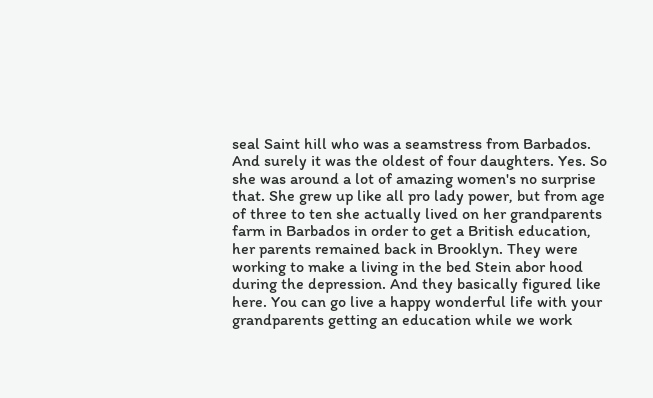seal Saint hill who was a seamstress from Barbados. And surely it was the oldest of four daughters. Yes. So she was around a lot of amazing women's no surprise that. She grew up like all pro lady power, but from age of three to ten she actually lived on her grandparents farm in Barbados in order to get a British education, her parents remained back in Brooklyn. They were working to make a living in the bed Stein abor hood during the depression. And they basically figured like here. You can go live a happy wonderful life with your grandparents getting an education while we work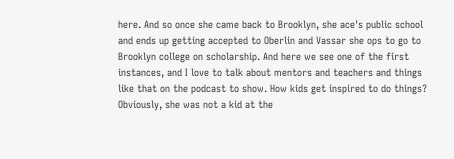here. And so once she came back to Brooklyn, she ace's public school and ends up getting accepted to Oberlin and Vassar she ops to go to Brooklyn college on scholarship. And here we see one of the first instances, and I love to talk about mentors and teachers and things like that on the podcast to show. How kids get inspired to do things? Obviously, she was not a kid at the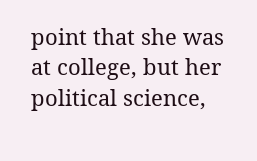point that she was at college, but her political science,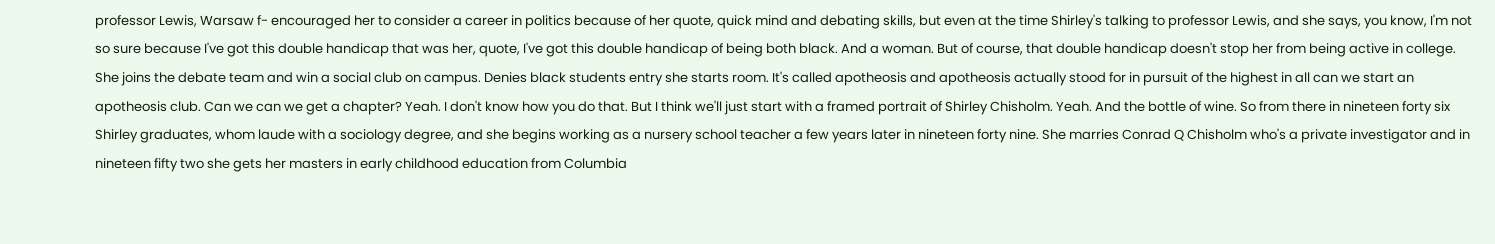professor Lewis, Warsaw f- encouraged her to consider a career in politics because of her quote, quick mind and debating skills, but even at the time Shirley's talking to professor Lewis, and she says, you know, I'm not so sure because I've got this double handicap that was her, quote, I've got this double handicap of being both black. And a woman. But of course, that double handicap doesn't stop her from being active in college. She joins the debate team and win a social club on campus. Denies black students entry she starts room. It's called apotheosis and apotheosis actually stood for in pursuit of the highest in all can we start an apotheosis club. Can we can we get a chapter? Yeah. I don't know how you do that. But I think we'll just start with a framed portrait of Shirley Chisholm. Yeah. And the bottle of wine. So from there in nineteen forty six Shirley graduates, whom laude with a sociology degree, and she begins working as a nursery school teacher a few years later in nineteen forty nine. She marries Conrad Q Chisholm who's a private investigator and in nineteen fifty two she gets her masters in early childhood education from Columbia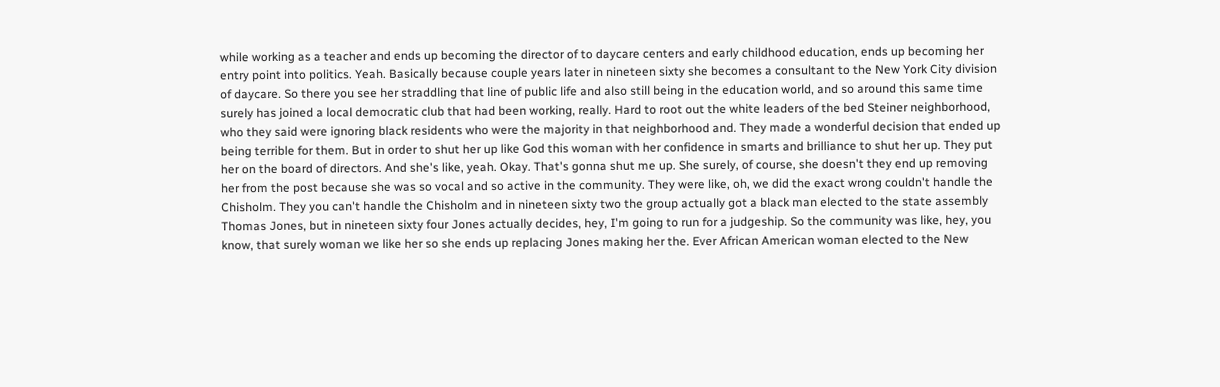while working as a teacher and ends up becoming the director of to daycare centers and early childhood education, ends up becoming her entry point into politics. Yeah. Basically because couple years later in nineteen sixty she becomes a consultant to the New York City division of daycare. So there you see her straddling that line of public life and also still being in the education world, and so around this same time surely has joined a local democratic club that had been working, really. Hard to root out the white leaders of the bed Steiner neighborhood, who they said were ignoring black residents who were the majority in that neighborhood and. They made a wonderful decision that ended up being terrible for them. But in order to shut her up like God this woman with her confidence in smarts and brilliance to shut her up. They put her on the board of directors. And she's like, yeah. Okay. That's gonna shut me up. She surely, of course, she doesn't they end up removing her from the post because she was so vocal and so active in the community. They were like, oh, we did the exact wrong couldn't handle the Chisholm. They you can't handle the Chisholm and in nineteen sixty two the group actually got a black man elected to the state assembly Thomas Jones, but in nineteen sixty four Jones actually decides, hey, I'm going to run for a judgeship. So the community was like, hey, you know, that surely woman we like her so she ends up replacing Jones making her the. Ever African American woman elected to the New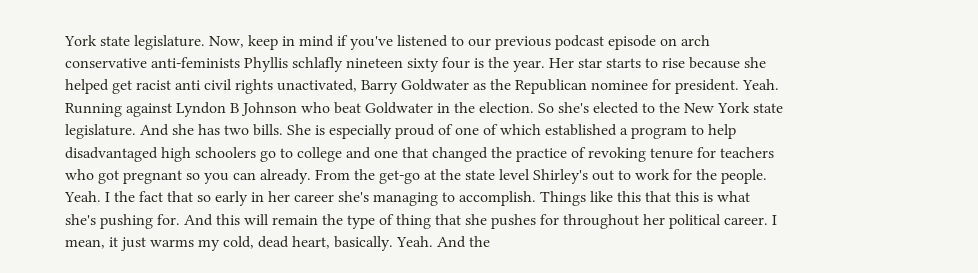York state legislature. Now, keep in mind if you've listened to our previous podcast episode on arch conservative anti-feminists Phyllis schlafly nineteen sixty four is the year. Her star starts to rise because she helped get racist anti civil rights unactivated, Barry Goldwater as the Republican nominee for president. Yeah. Running against Lyndon B Johnson who beat Goldwater in the election. So she's elected to the New York state legislature. And she has two bills. She is especially proud of one of which established a program to help disadvantaged high schoolers go to college and one that changed the practice of revoking tenure for teachers who got pregnant so you can already. From the get-go at the state level Shirley's out to work for the people. Yeah. I the fact that so early in her career she's managing to accomplish. Things like this that this is what she's pushing for. And this will remain the type of thing that she pushes for throughout her political career. I mean, it just warms my cold, dead heart, basically. Yeah. And the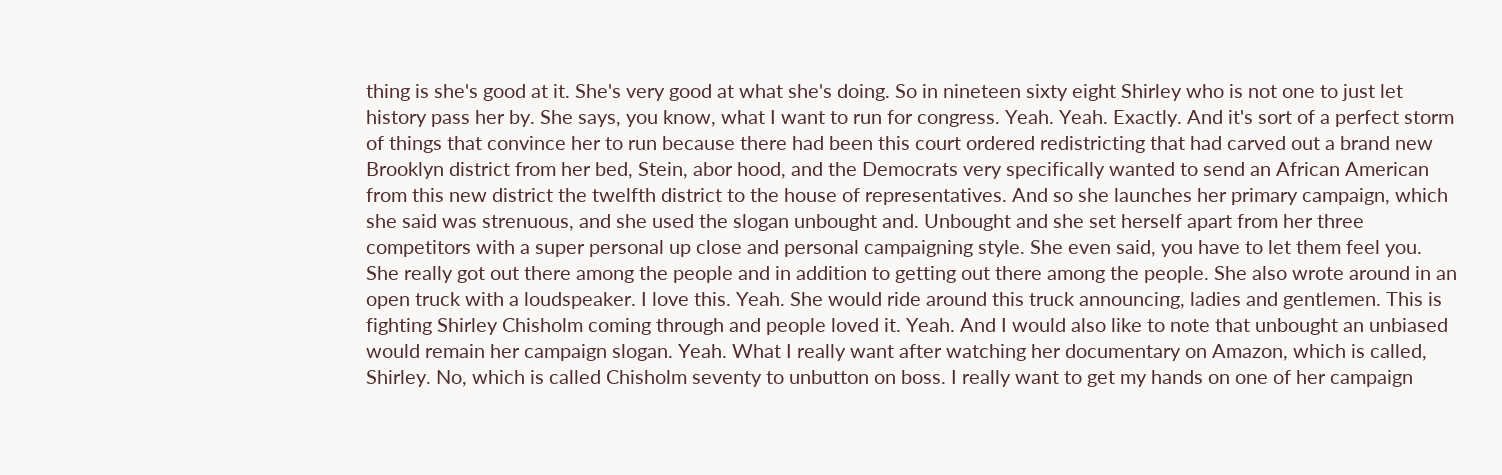thing is she's good at it. She's very good at what she's doing. So in nineteen sixty eight Shirley who is not one to just let history pass her by. She says, you know, what I want to run for congress. Yeah. Yeah. Exactly. And it's sort of a perfect storm of things that convince her to run because there had been this court ordered redistricting that had carved out a brand new Brooklyn district from her bed, Stein, abor hood, and the Democrats very specifically wanted to send an African American from this new district the twelfth district to the house of representatives. And so she launches her primary campaign, which she said was strenuous, and she used the slogan unbought and. Unbought and she set herself apart from her three competitors with a super personal up close and personal campaigning style. She even said, you have to let them feel you. She really got out there among the people and in addition to getting out there among the people. She also wrote around in an open truck with a loudspeaker. I love this. Yeah. She would ride around this truck announcing, ladies and gentlemen. This is fighting Shirley Chisholm coming through and people loved it. Yeah. And I would also like to note that unbought an unbiased would remain her campaign slogan. Yeah. What I really want after watching her documentary on Amazon, which is called, Shirley. No, which is called Chisholm seventy to unbutton on boss. I really want to get my hands on one of her campaign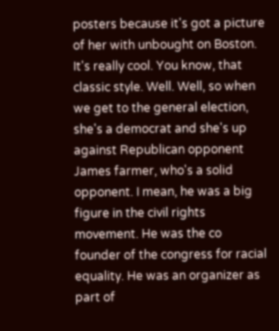posters because it's got a picture of her with unbought on Boston. It's really cool. You know, that classic style. Well. Well, so when we get to the general election, she's a democrat and she's up against Republican opponent James farmer, who's a solid opponent. I mean, he was a big figure in the civil rights movement. He was the co founder of the congress for racial equality. He was an organizer as part of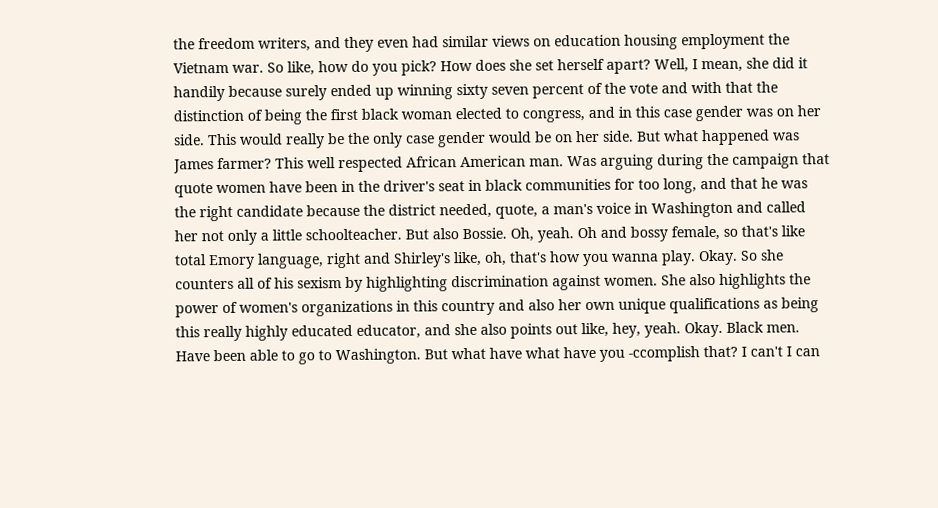the freedom writers, and they even had similar views on education housing employment the Vietnam war. So like, how do you pick? How does she set herself apart? Well, I mean, she did it handily because surely ended up winning sixty seven percent of the vote and with that the distinction of being the first black woman elected to congress, and in this case gender was on her side. This would really be the only case gender would be on her side. But what happened was James farmer? This well respected African American man. Was arguing during the campaign that quote women have been in the driver's seat in black communities for too long, and that he was the right candidate because the district needed, quote, a man's voice in Washington and called her not only a little schoolteacher. But also Bossie. Oh, yeah. Oh and bossy female, so that's like total Emory language, right and Shirley's like, oh, that's how you wanna play. Okay. So she counters all of his sexism by highlighting discrimination against women. She also highlights the power of women's organizations in this country and also her own unique qualifications as being this really highly educated educator, and she also points out like, hey, yeah. Okay. Black men. Have been able to go to Washington. But what have what have you -ccomplish that? I can't I can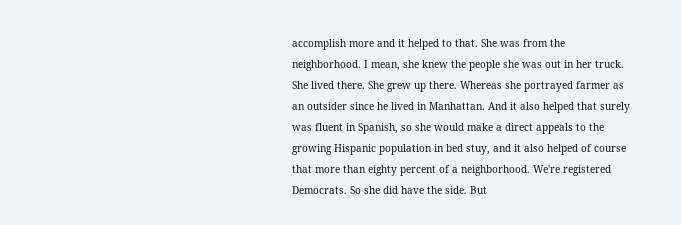accomplish more and it helped to that. She was from the neighborhood. I mean, she knew the people she was out in her truck. She lived there. She grew up there. Whereas she portrayed farmer as an outsider since he lived in Manhattan. And it also helped that surely was fluent in Spanish, so she would make a direct appeals to the growing Hispanic population in bed stuy, and it also helped of course that more than eighty percent of a neighborhood. We're registered Democrats. So she did have the side. But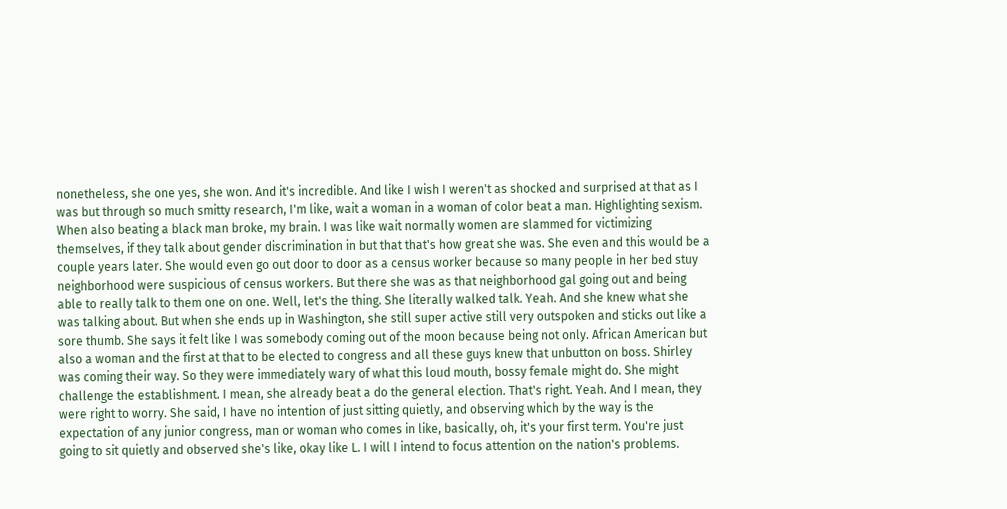nonetheless, she one yes, she won. And it's incredible. And like I wish I weren't as shocked and surprised at that as I was but through so much smitty research, I'm like, wait a woman in a woman of color beat a man. Highlighting sexism. When also beating a black man broke, my brain. I was like wait normally women are slammed for victimizing themselves, if they talk about gender discrimination in but that that's how great she was. She even and this would be a couple years later. She would even go out door to door as a census worker because so many people in her bed stuy neighborhood were suspicious of census workers. But there she was as that neighborhood gal going out and being able to really talk to them one on one. Well, let's the thing. She literally walked talk. Yeah. And she knew what she was talking about. But when she ends up in Washington, she still super active still very outspoken and sticks out like a sore thumb. She says it felt like I was somebody coming out of the moon because being not only. African American but also a woman and the first at that to be elected to congress and all these guys knew that unbutton on boss. Shirley was coming their way. So they were immediately wary of what this loud mouth, bossy female might do. She might challenge the establishment. I mean, she already beat a do the general election. That's right. Yeah. And I mean, they were right to worry. She said, I have no intention of just sitting quietly, and observing which by the way is the expectation of any junior congress, man or woman who comes in like, basically, oh, it's your first term. You're just going to sit quietly and observed she's like, okay like L. I will I intend to focus attention on the nation's problems.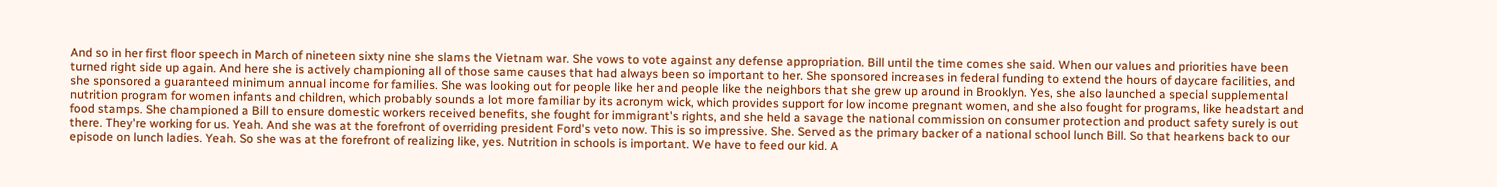And so in her first floor speech in March of nineteen sixty nine she slams the Vietnam war. She vows to vote against any defense appropriation. Bill until the time comes she said. When our values and priorities have been turned right side up again. And here she is actively championing all of those same causes that had always been so important to her. She sponsored increases in federal funding to extend the hours of daycare facilities, and she sponsored a guaranteed minimum annual income for families. She was looking out for people like her and people like the neighbors that she grew up around in Brooklyn. Yes, she also launched a special supplemental nutrition program for women infants and children, which probably sounds a lot more familiar by its acronym wick, which provides support for low income pregnant women, and she also fought for programs, like headstart and food stamps. She championed a Bill to ensure domestic workers received benefits, she fought for immigrant's rights, and she held a savage the national commission on consumer protection and product safety surely is out there. They're working for us. Yeah. And she was at the forefront of overriding president Ford's veto now. This is so impressive. She. Served as the primary backer of a national school lunch Bill. So that hearkens back to our episode on lunch ladies. Yeah. So she was at the forefront of realizing like, yes. Nutrition in schools is important. We have to feed our kid. A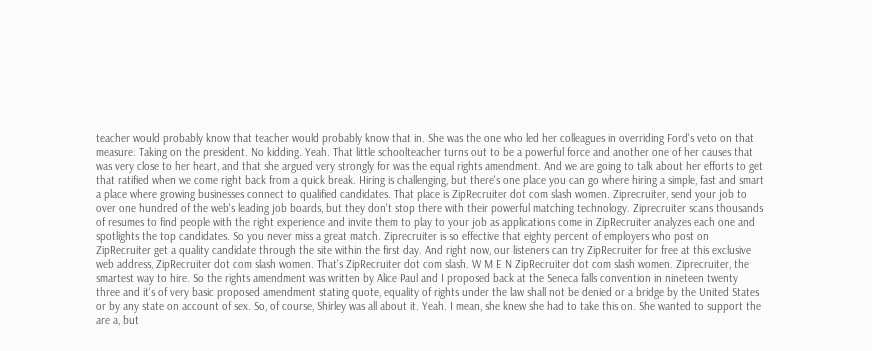teacher would probably know that teacher would probably know that in. She was the one who led her colleagues in overriding Ford's veto on that measure. Taking on the president. No kidding. Yeah. That little schoolteacher turns out to be a powerful force and another one of her causes that was very close to her heart, and that she argued very strongly for was the equal rights amendment. And we are going to talk about her efforts to get that ratified when we come right back from a quick break. Hiring is challenging, but there's one place you can go where hiring a simple, fast and smart a place where growing businesses connect to qualified candidates. That place is ZipRecruiter dot com slash women. Ziprecruiter, send your job to over one hundred of the web's leading job boards, but they don't stop there with their powerful matching technology. Ziprecruiter scans thousands of resumes to find people with the right experience and invite them to play to your job as applications come in ZipRecruiter analyzes each one and spotlights the top candidates. So you never miss a great match. Ziprecruiter is so effective that eighty percent of employers who post on ZipRecruiter get a quality candidate through the site within the first day. And right now, our listeners can try ZipRecruiter for free at this exclusive web address, ZipRecruiter dot com slash women. That's ZipRecruiter dot com slash. W M E N ZipRecruiter dot com slash women. Ziprecruiter, the smartest way to hire. So the rights amendment was written by Alice Paul and I proposed back at the Seneca falls convention in nineteen twenty three and it's of very basic proposed amendment stating quote, equality of rights under the law shall not be denied or a bridge by the United States or by any state on account of sex. So, of course, Shirley was all about it. Yeah. I mean, she knew she had to take this on. She wanted to support the are a, but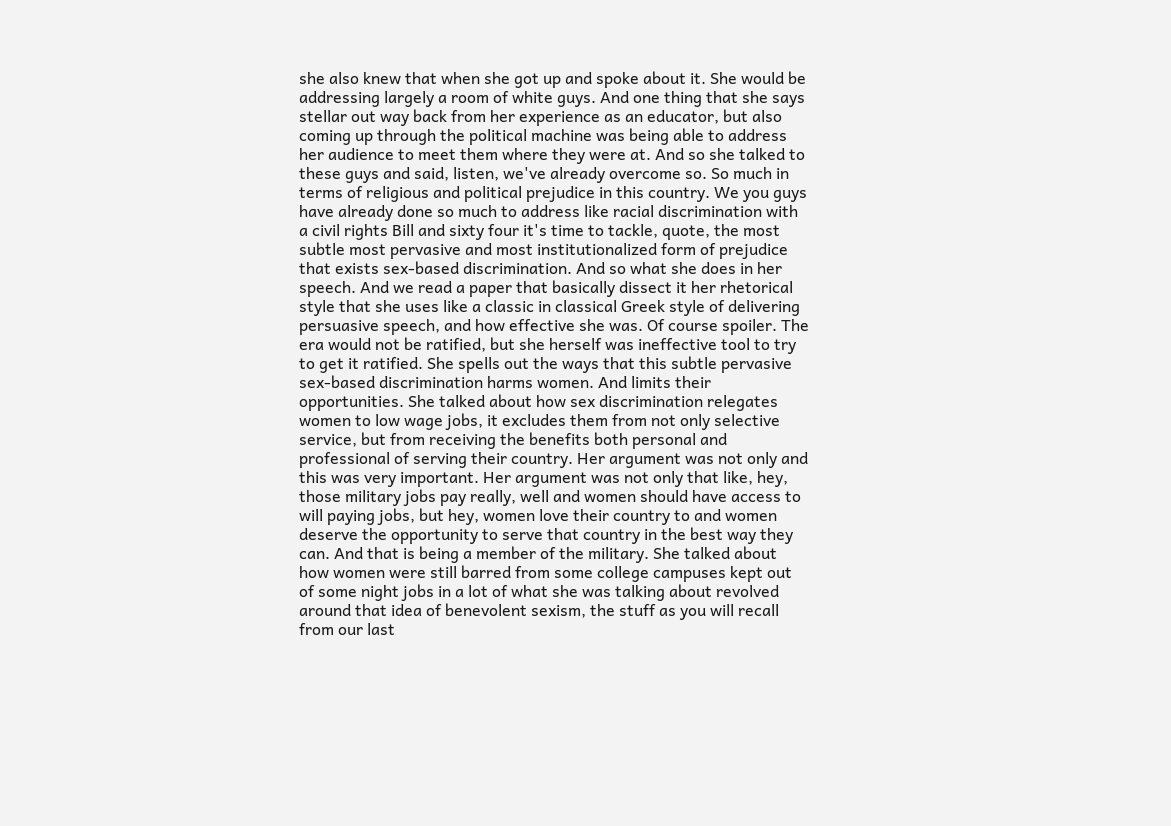she also knew that when she got up and spoke about it. She would be addressing largely a room of white guys. And one thing that she says stellar out way back from her experience as an educator, but also coming up through the political machine was being able to address her audience to meet them where they were at. And so she talked to these guys and said, listen, we've already overcome so. So much in terms of religious and political prejudice in this country. We you guys have already done so much to address like racial discrimination with a civil rights Bill and sixty four it's time to tackle, quote, the most subtle most pervasive and most institutionalized form of prejudice that exists sex-based discrimination. And so what she does in her speech. And we read a paper that basically dissect it her rhetorical style that she uses like a classic in classical Greek style of delivering persuasive speech, and how effective she was. Of course spoiler. The era would not be ratified, but she herself was ineffective tool to try to get it ratified. She spells out the ways that this subtle pervasive sex-based discrimination harms women. And limits their opportunities. She talked about how sex discrimination relegates women to low wage jobs, it excludes them from not only selective service, but from receiving the benefits both personal and professional of serving their country. Her argument was not only and this was very important. Her argument was not only that like, hey, those military jobs pay really, well and women should have access to will paying jobs, but hey, women love their country to and women deserve the opportunity to serve that country in the best way they can. And that is being a member of the military. She talked about how women were still barred from some college campuses kept out of some night jobs in a lot of what she was talking about revolved around that idea of benevolent sexism, the stuff as you will recall from our last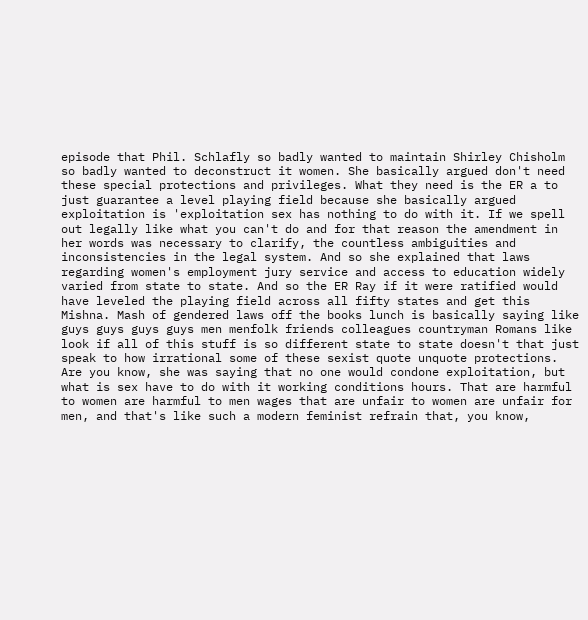episode that Phil. Schlafly so badly wanted to maintain Shirley Chisholm so badly wanted to deconstruct it women. She basically argued don't need these special protections and privileges. What they need is the ER a to just guarantee a level playing field because she basically argued exploitation is 'exploitation sex has nothing to do with it. If we spell out legally like what you can't do and for that reason the amendment in her words was necessary to clarify, the countless ambiguities and inconsistencies in the legal system. And so she explained that laws regarding women's employment jury service and access to education widely varied from state to state. And so the ER Ray if it were ratified would have leveled the playing field across all fifty states and get this Mishna. Mash of gendered laws off the books lunch is basically saying like guys guys guys guys men menfolk friends colleagues countryman Romans like look if all of this stuff is so different state to state doesn't that just speak to how irrational some of these sexist quote unquote protections. Are you know, she was saying that no one would condone exploitation, but what is sex have to do with it working conditions hours. That are harmful to women are harmful to men wages that are unfair to women are unfair for men, and that's like such a modern feminist refrain that, you know,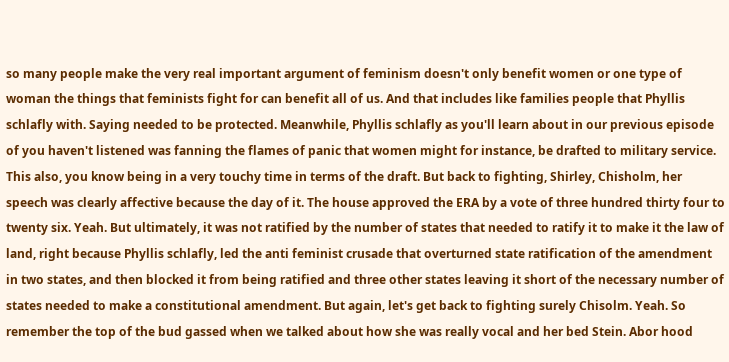so many people make the very real important argument of feminism doesn't only benefit women or one type of woman the things that feminists fight for can benefit all of us. And that includes like families people that Phyllis schlafly with. Saying needed to be protected. Meanwhile, Phyllis schlafly as you'll learn about in our previous episode of you haven't listened was fanning the flames of panic that women might for instance, be drafted to military service. This also, you know being in a very touchy time in terms of the draft. But back to fighting, Shirley, Chisholm, her speech was clearly affective because the day of it. The house approved the ERA by a vote of three hundred thirty four to twenty six. Yeah. But ultimately, it was not ratified by the number of states that needed to ratify it to make it the law of land, right because Phyllis schlafly, led the anti feminist crusade that overturned state ratification of the amendment in two states, and then blocked it from being ratified and three other states leaving it short of the necessary number of states needed to make a constitutional amendment. But again, let's get back to fighting surely Chisolm. Yeah. So remember the top of the bud gassed when we talked about how she was really vocal and her bed Stein. Abor hood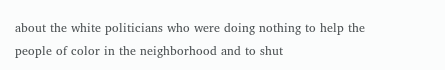about the white politicians who were doing nothing to help the people of color in the neighborhood and to shut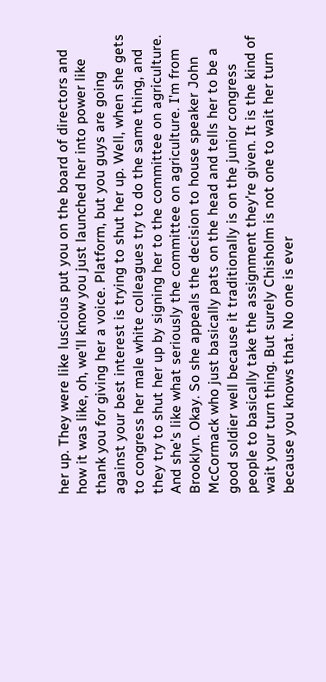her up. They were like luscious put you on the board of directors and how it was like, oh, we'll know you just launched her into power like thank you for giving her a voice. Platform, but you guys are going against your best interest is trying to shut her up. Well, when she gets to congress her male white colleagues try to do the same thing, and they try to shut her up by signing her to the committee on agriculture. And she's like what seriously the committee on agriculture. I'm from Brooklyn. Okay. So she appeals the decision to house speaker John McCormack who just basically pats on the head and tells her to be a good soldier well because it traditionally is on the junior congress people to basically take the assignment they're given. It is the kind of wait your turn thing. But surely Chisholm is not one to wait her turn because you knows that. No one is ever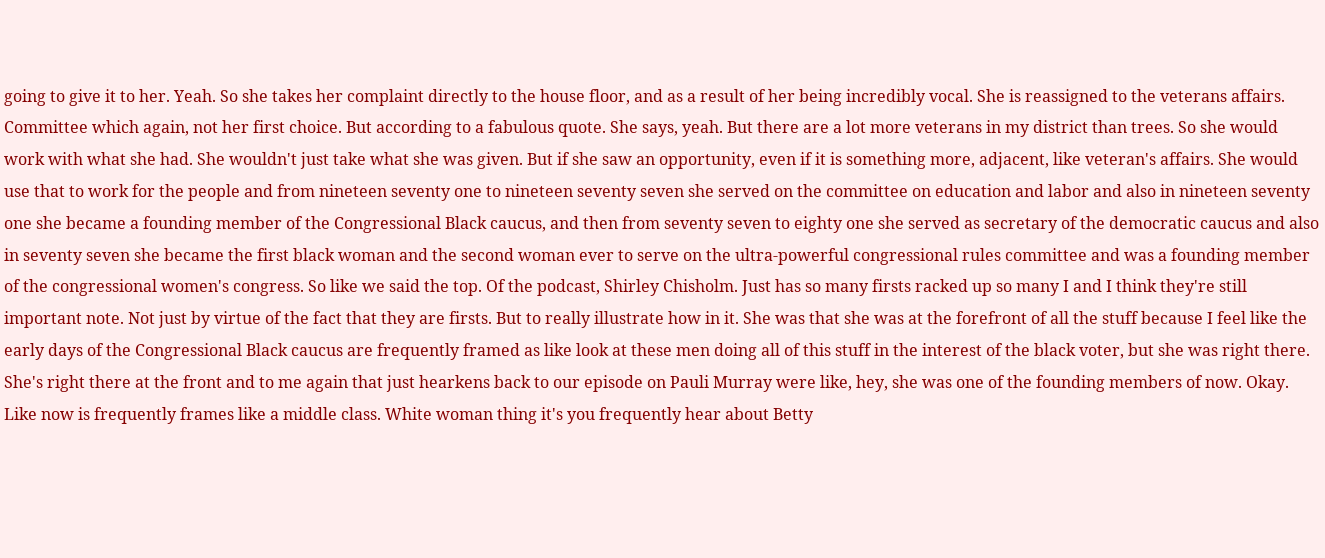going to give it to her. Yeah. So she takes her complaint directly to the house floor, and as a result of her being incredibly vocal. She is reassigned to the veterans affairs. Committee which again, not her first choice. But according to a fabulous quote. She says, yeah. But there are a lot more veterans in my district than trees. So she would work with what she had. She wouldn't just take what she was given. But if she saw an opportunity, even if it is something more, adjacent, like veteran's affairs. She would use that to work for the people and from nineteen seventy one to nineteen seventy seven she served on the committee on education and labor and also in nineteen seventy one she became a founding member of the Congressional Black caucus, and then from seventy seven to eighty one she served as secretary of the democratic caucus and also in seventy seven she became the first black woman and the second woman ever to serve on the ultra-powerful congressional rules committee and was a founding member of the congressional women's congress. So like we said the top. Of the podcast, Shirley Chisholm. Just has so many firsts racked up so many I and I think they're still important note. Not just by virtue of the fact that they are firsts. But to really illustrate how in it. She was that she was at the forefront of all the stuff because I feel like the early days of the Congressional Black caucus are frequently framed as like look at these men doing all of this stuff in the interest of the black voter, but she was right there. She's right there at the front and to me again that just hearkens back to our episode on Pauli Murray were like, hey, she was one of the founding members of now. Okay. Like now is frequently frames like a middle class. White woman thing it's you frequently hear about Betty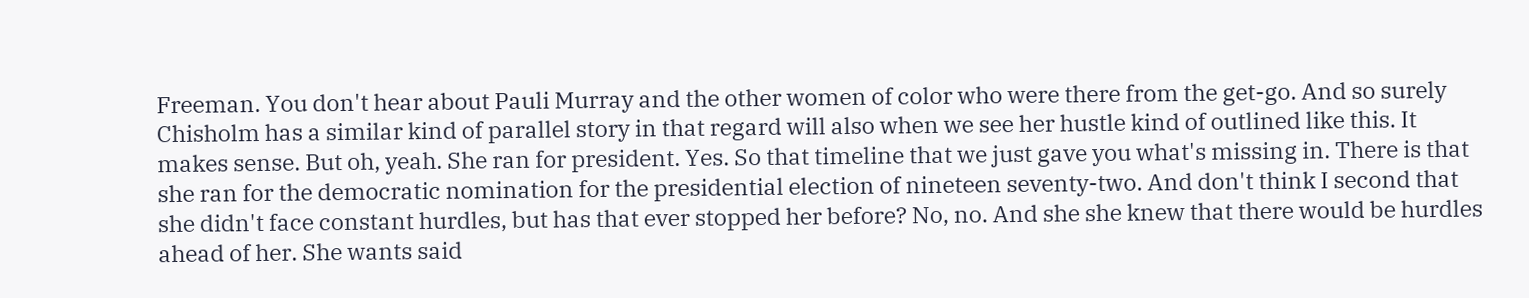Freeman. You don't hear about Pauli Murray and the other women of color who were there from the get-go. And so surely Chisholm has a similar kind of parallel story in that regard will also when we see her hustle kind of outlined like this. It makes sense. But oh, yeah. She ran for president. Yes. So that timeline that we just gave you what's missing in. There is that she ran for the democratic nomination for the presidential election of nineteen seventy-two. And don't think I second that she didn't face constant hurdles, but has that ever stopped her before? No, no. And she she knew that there would be hurdles ahead of her. She wants said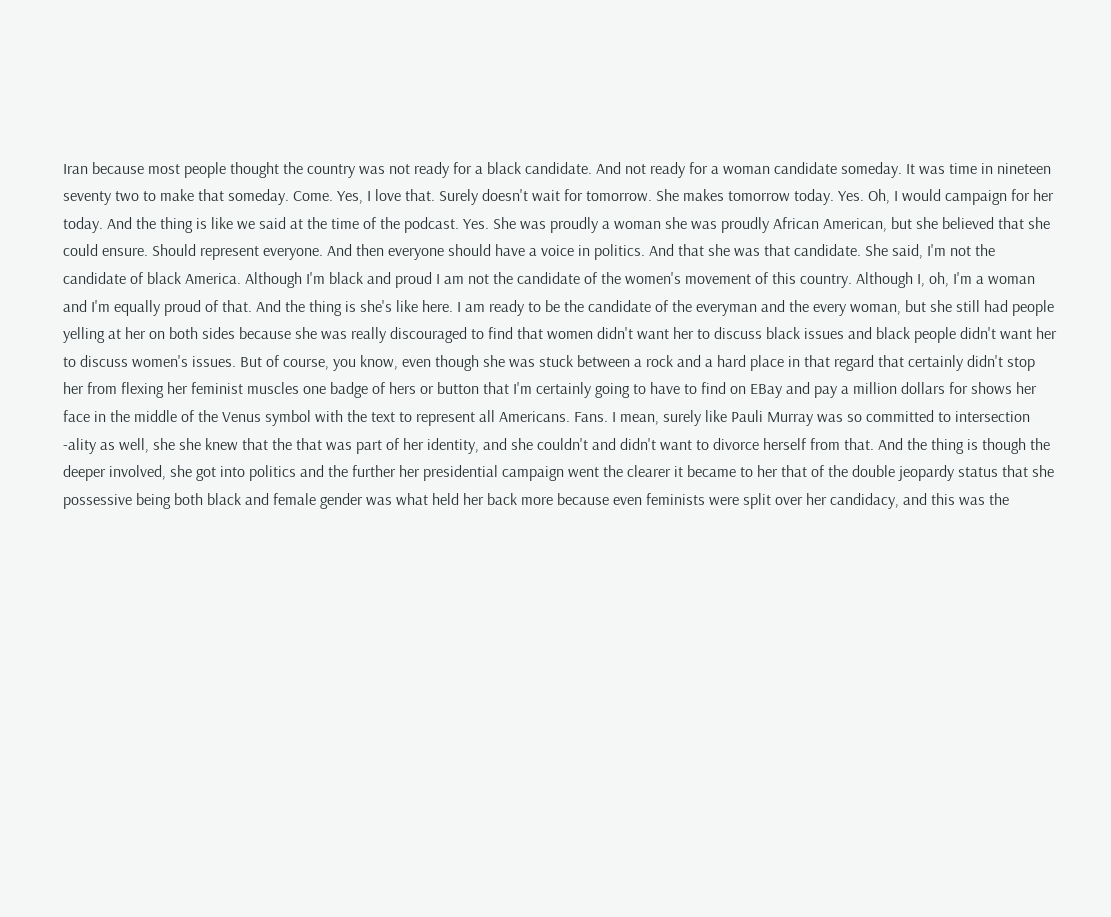Iran because most people thought the country was not ready for a black candidate. And not ready for a woman candidate someday. It was time in nineteen seventy two to make that someday. Come. Yes, I love that. Surely doesn't wait for tomorrow. She makes tomorrow today. Yes. Oh, I would campaign for her today. And the thing is like we said at the time of the podcast. Yes. She was proudly a woman she was proudly African American, but she believed that she could ensure. Should represent everyone. And then everyone should have a voice in politics. And that she was that candidate. She said, I'm not the candidate of black America. Although I'm black and proud I am not the candidate of the women's movement of this country. Although I, oh, I'm a woman and I'm equally proud of that. And the thing is she's like here. I am ready to be the candidate of the everyman and the every woman, but she still had people yelling at her on both sides because she was really discouraged to find that women didn't want her to discuss black issues and black people didn't want her to discuss women's issues. But of course, you know, even though she was stuck between a rock and a hard place in that regard that certainly didn't stop her from flexing her feminist muscles one badge of hers or button that I'm certainly going to have to find on EBay and pay a million dollars for shows her face in the middle of the Venus symbol with the text to represent all Americans. Fans. I mean, surely like Pauli Murray was so committed to intersection -ality as well, she she knew that the that was part of her identity, and she couldn't and didn't want to divorce herself from that. And the thing is though the deeper involved, she got into politics and the further her presidential campaign went the clearer it became to her that of the double jeopardy status that she possessive being both black and female gender was what held her back more because even feminists were split over her candidacy, and this was the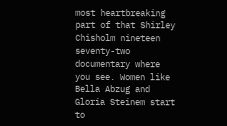most heartbreaking part of that Shirley Chisholm nineteen seventy-two documentary where you see. Women like Bella Abzug and Gloria Steinem start to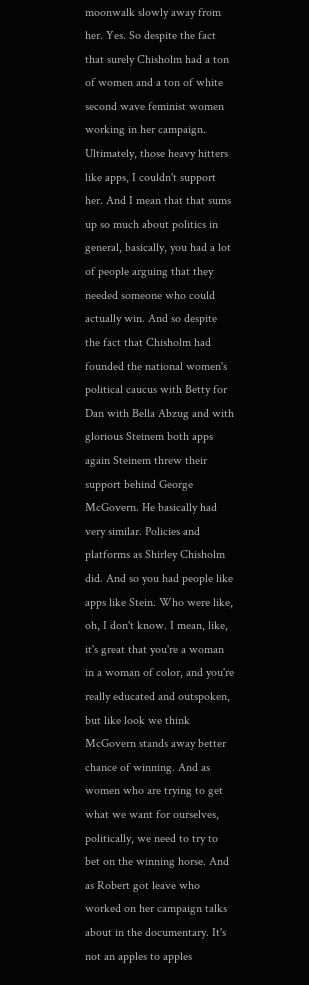moonwalk slowly away from her. Yes. So despite the fact that surely Chisholm had a ton of women and a ton of white second wave feminist women working in her campaign. Ultimately, those heavy hitters like apps, I couldn't support her. And I mean that that sums up so much about politics in general, basically, you had a lot of people arguing that they needed someone who could actually win. And so despite the fact that Chisholm had founded the national women's political caucus with Betty for Dan with Bella Abzug and with glorious Steinem both apps again Steinem threw their support behind George McGovern. He basically had very similar. Policies and platforms as Shirley Chisholm did. And so you had people like apps like Stein. Who were like, oh, I don't know. I mean, like, it's great that you're a woman in a woman of color, and you're really educated and outspoken, but like look we think McGovern stands away better chance of winning. And as women who are trying to get what we want for ourselves, politically, we need to try to bet on the winning horse. And as Robert got leave who worked on her campaign talks about in the documentary. It's not an apples to apples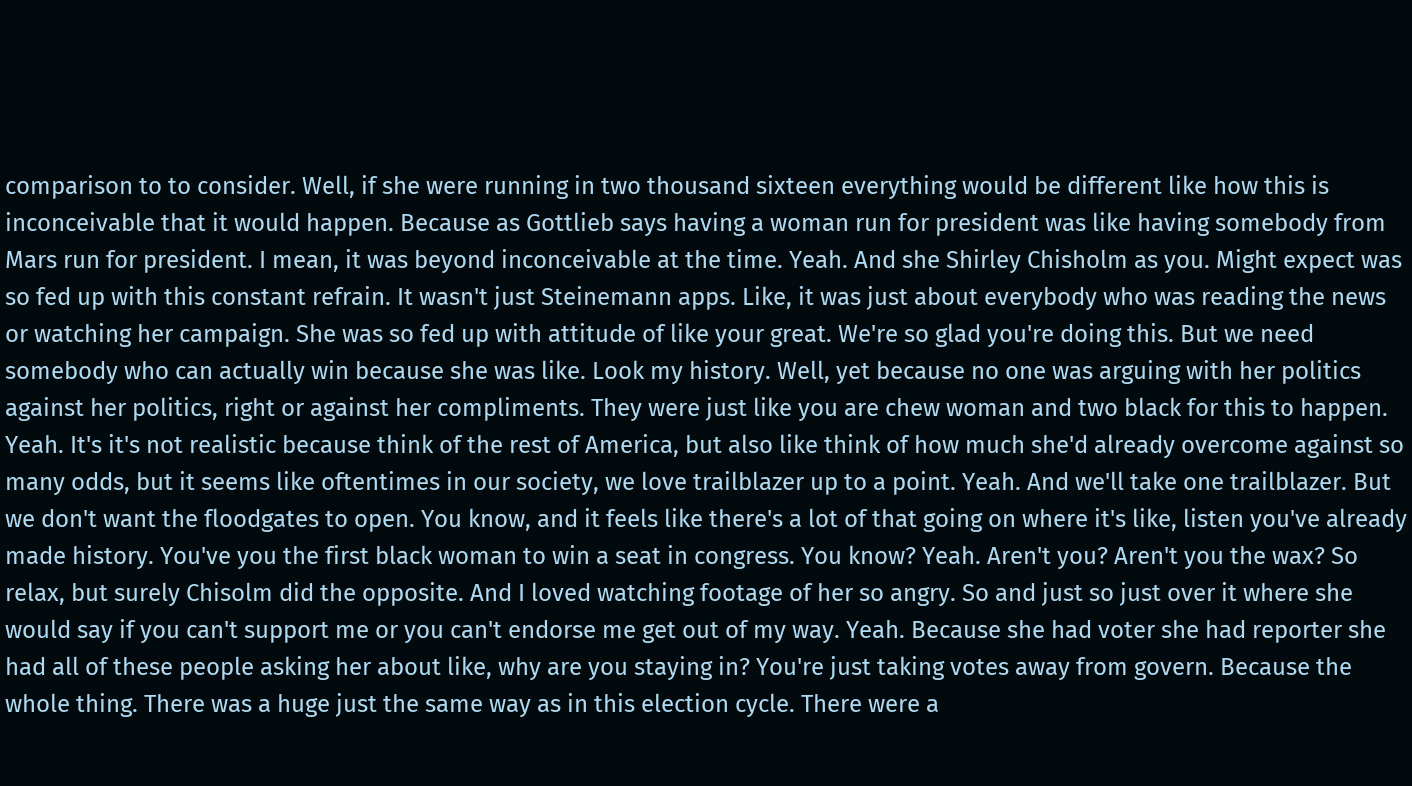comparison to to consider. Well, if she were running in two thousand sixteen everything would be different like how this is inconceivable that it would happen. Because as Gottlieb says having a woman run for president was like having somebody from Mars run for president. I mean, it was beyond inconceivable at the time. Yeah. And she Shirley Chisholm as you. Might expect was so fed up with this constant refrain. It wasn't just Steinemann apps. Like, it was just about everybody who was reading the news or watching her campaign. She was so fed up with attitude of like your great. We're so glad you're doing this. But we need somebody who can actually win because she was like. Look my history. Well, yet because no one was arguing with her politics against her politics, right or against her compliments. They were just like you are chew woman and two black for this to happen. Yeah. It's it's not realistic because think of the rest of America, but also like think of how much she'd already overcome against so many odds, but it seems like oftentimes in our society, we love trailblazer up to a point. Yeah. And we'll take one trailblazer. But we don't want the floodgates to open. You know, and it feels like there's a lot of that going on where it's like, listen you've already made history. You've you the first black woman to win a seat in congress. You know? Yeah. Aren't you? Aren't you the wax? So relax, but surely Chisolm did the opposite. And I loved watching footage of her so angry. So and just so just over it where she would say if you can't support me or you can't endorse me get out of my way. Yeah. Because she had voter she had reporter she had all of these people asking her about like, why are you staying in? You're just taking votes away from govern. Because the whole thing. There was a huge just the same way as in this election cycle. There were a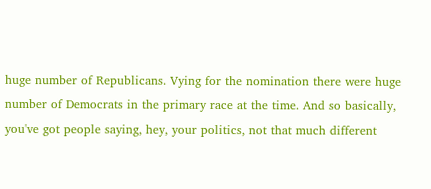huge number of Republicans. Vying for the nomination there were huge number of Democrats in the primary race at the time. And so basically, you've got people saying, hey, your politics, not that much different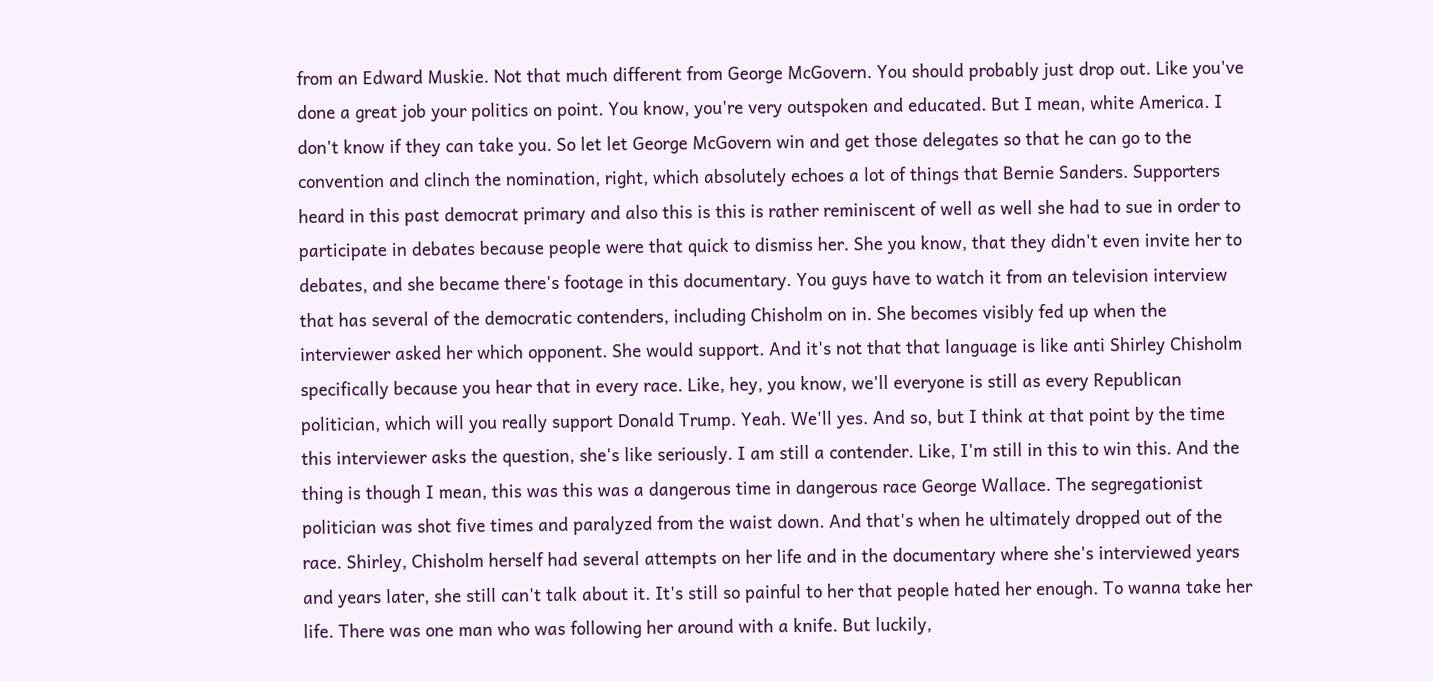from an Edward Muskie. Not that much different from George McGovern. You should probably just drop out. Like you've done a great job your politics on point. You know, you're very outspoken and educated. But I mean, white America. I don't know if they can take you. So let let George McGovern win and get those delegates so that he can go to the convention and clinch the nomination, right, which absolutely echoes a lot of things that Bernie Sanders. Supporters heard in this past democrat primary and also this is this is rather reminiscent of well as well she had to sue in order to participate in debates because people were that quick to dismiss her. She you know, that they didn't even invite her to debates, and she became there's footage in this documentary. You guys have to watch it from an television interview that has several of the democratic contenders, including Chisholm on in. She becomes visibly fed up when the interviewer asked her which opponent. She would support. And it's not that that language is like anti Shirley Chisholm specifically because you hear that in every race. Like, hey, you know, we'll everyone is still as every Republican politician, which will you really support Donald Trump. Yeah. We'll yes. And so, but I think at that point by the time this interviewer asks the question, she's like seriously. I am still a contender. Like, I'm still in this to win this. And the thing is though I mean, this was this was a dangerous time in dangerous race George Wallace. The segregationist politician was shot five times and paralyzed from the waist down. And that's when he ultimately dropped out of the race. Shirley, Chisholm herself had several attempts on her life and in the documentary where she's interviewed years and years later, she still can't talk about it. It's still so painful to her that people hated her enough. To wanna take her life. There was one man who was following her around with a knife. But luckily,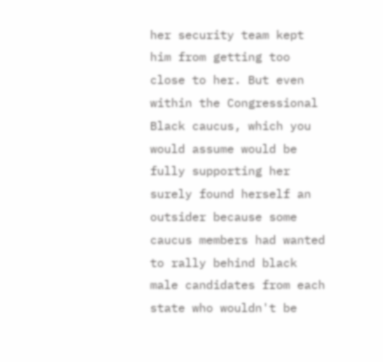her security team kept him from getting too close to her. But even within the Congressional Black caucus, which you would assume would be fully supporting her surely found herself an outsider because some caucus members had wanted to rally behind black male candidates from each state who wouldn't be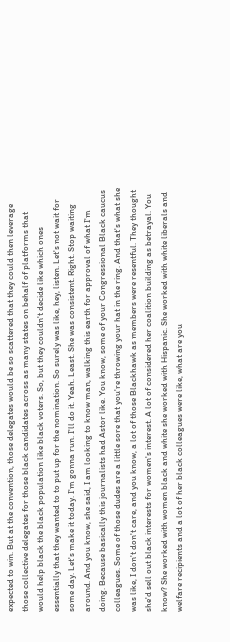expected to win. But at the convention, those delegates would be so scattered that they could then leverage those collective delegates for those black candidates across as many states on behalf of platforms that would help black the black population like black voters. So, but they couldn't decide like which ones essentially that they wanted to to put up for the nomination. So surely was like, hey, listen. Let's not wait for some day. Let's make it today. I'm gonna run. I'll do it. Yeah. Least. She was consistent. Right. Stop waiting around. And you know, she said, I am looking to know man, walking this earth for approval of what I'm doing. Because basically this journalists had Astor like. You know, some of your Congressional Black caucus colleagues. Some of those dudes are a little sore that you're throwing your hat in the ring. And that's what she was like, I don't don't care, and you know, a lot of those Blackhawk as members were resentful. They thought she'd sell out black interests for women's interest. A lot of considered her coalition building as betrayal. You know? She worked with women black and white she worked with Hispanic. She worked with white liberals and welfare recipients and a lot of her black colleagues were like, what are you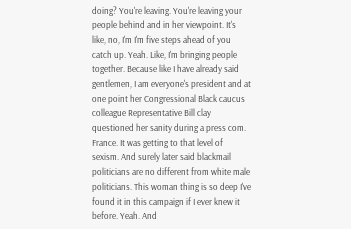doing? You're leaving. You're leaving your people behind and in her viewpoint. It's like, no, I'm I'm five steps ahead of you catch up. Yeah. Like, I'm bringing people together. Because like I have already said gentlemen, I am everyone's president and at one point her Congressional Black caucus colleague Representative Bill clay questioned her sanity during a press com. France. It was getting to that level of sexism. And surely later said blackmail politicians are no different from white male politicians. This woman thing is so deep I've found it in this campaign if I ever knew it before. Yeah. And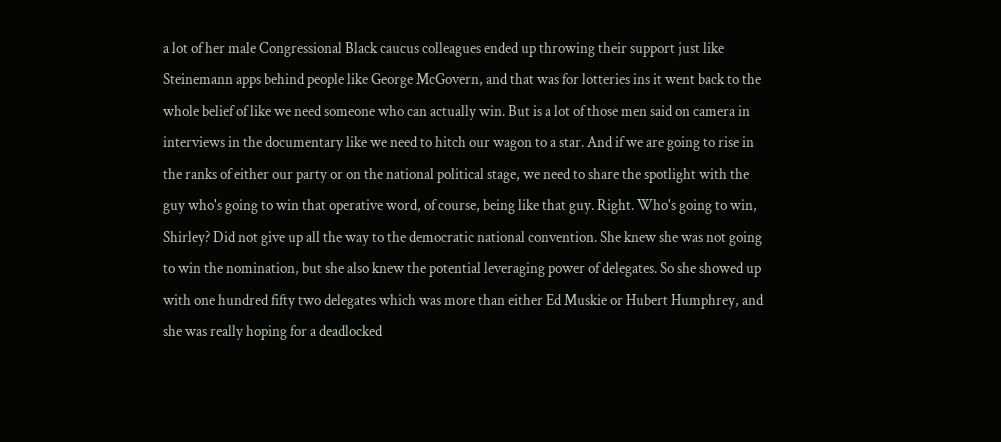a lot of her male Congressional Black caucus colleagues ended up throwing their support just like Steinemann apps behind people like George McGovern, and that was for lotteries ins it went back to the whole belief of like we need someone who can actually win. But is a lot of those men said on camera in interviews in the documentary like we need to hitch our wagon to a star. And if we are going to rise in the ranks of either our party or on the national political stage, we need to share the spotlight with the guy who's going to win that operative word, of course, being like that guy. Right. Who's going to win, Shirley? Did not give up all the way to the democratic national convention. She knew she was not going to win the nomination, but she also knew the potential leveraging power of delegates. So she showed up with one hundred fifty two delegates which was more than either Ed Muskie or Hubert Humphrey, and she was really hoping for a deadlocked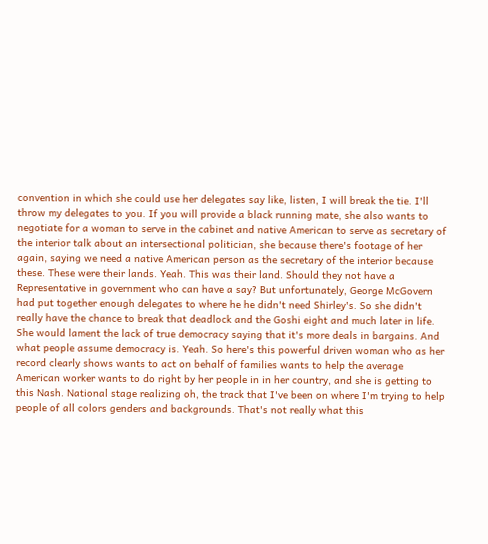convention in which she could use her delegates say like, listen, I will break the tie. I'll throw my delegates to you. If you will provide a black running mate, she also wants to negotiate for a woman to serve in the cabinet and native American to serve as secretary of the interior talk about an intersectional politician, she because there's footage of her again, saying we need a native American person as the secretary of the interior because these. These were their lands. Yeah. This was their land. Should they not have a Representative in government who can have a say? But unfortunately, George McGovern had put together enough delegates to where he he didn't need Shirley's. So she didn't really have the chance to break that deadlock and the Goshi eight and much later in life. She would lament the lack of true democracy saying that it's more deals in bargains. And what people assume democracy is. Yeah. So here's this powerful driven woman who as her record clearly shows wants to act on behalf of families wants to help the average American worker wants to do right by her people in in her country, and she is getting to this Nash. National stage realizing oh, the track that I've been on where I'm trying to help people of all colors genders and backgrounds. That's not really what this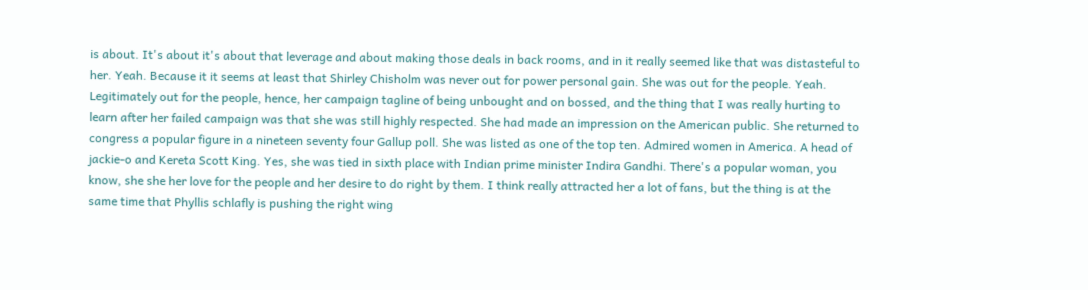is about. It's about it's about that leverage and about making those deals in back rooms, and in it really seemed like that was distasteful to her. Yeah. Because it it seems at least that Shirley Chisholm was never out for power personal gain. She was out for the people. Yeah. Legitimately out for the people, hence, her campaign tagline of being unbought and on bossed, and the thing that I was really hurting to learn after her failed campaign was that she was still highly respected. She had made an impression on the American public. She returned to congress a popular figure in a nineteen seventy four Gallup poll. She was listed as one of the top ten. Admired women in America. A head of jackie-o and Kereta Scott King. Yes, she was tied in sixth place with Indian prime minister Indira Gandhi. There's a popular woman, you know, she she her love for the people and her desire to do right by them. I think really attracted her a lot of fans, but the thing is at the same time that Phyllis schlafly is pushing the right wing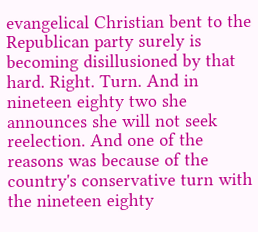evangelical Christian bent to the Republican party surely is becoming disillusioned by that hard. Right. Turn. And in nineteen eighty two she announces she will not seek reelection. And one of the reasons was because of the country's conservative turn with the nineteen eighty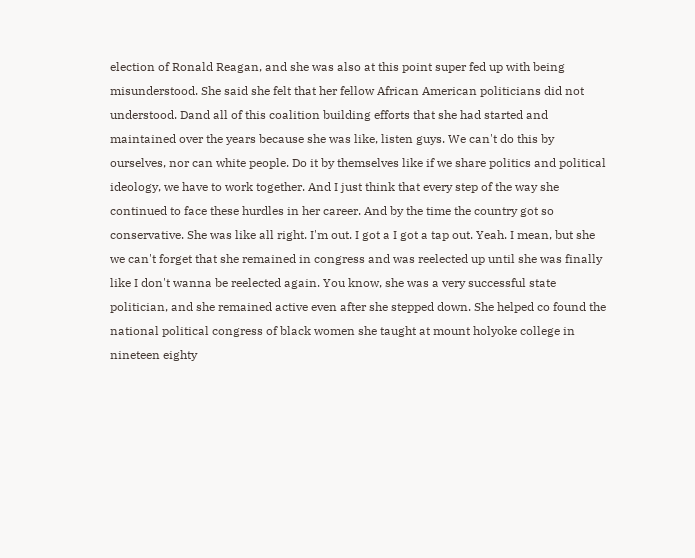election of Ronald Reagan, and she was also at this point super fed up with being misunderstood. She said she felt that her fellow African American politicians did not understood. Dand all of this coalition building efforts that she had started and maintained over the years because she was like, listen guys. We can't do this by ourselves, nor can white people. Do it by themselves like if we share politics and political ideology, we have to work together. And I just think that every step of the way she continued to face these hurdles in her career. And by the time the country got so conservative. She was like all right. I'm out. I got a I got a tap out. Yeah. I mean, but she we can't forget that she remained in congress and was reelected up until she was finally like I don't wanna be reelected again. You know, she was a very successful state politician, and she remained active even after she stepped down. She helped co found the national political congress of black women she taught at mount holyoke college in nineteen eighty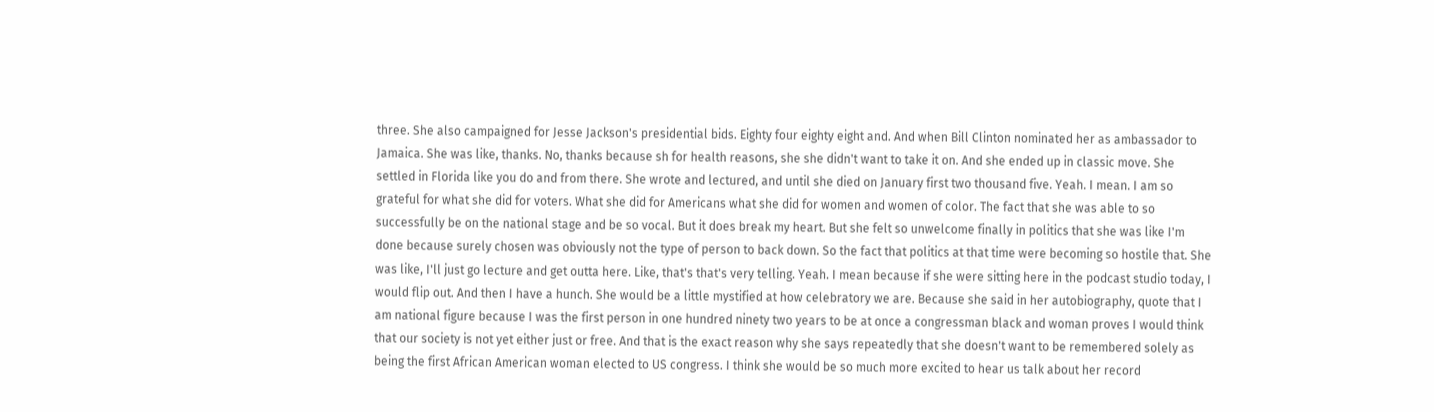three. She also campaigned for Jesse Jackson's presidential bids. Eighty four eighty eight and. And when Bill Clinton nominated her as ambassador to Jamaica. She was like, thanks. No, thanks because sh for health reasons, she she didn't want to take it on. And she ended up in classic move. She settled in Florida like you do and from there. She wrote and lectured, and until she died on January first two thousand five. Yeah. I mean. I am so grateful for what she did for voters. What she did for Americans what she did for women and women of color. The fact that she was able to so successfully be on the national stage and be so vocal. But it does break my heart. But she felt so unwelcome finally in politics that she was like I'm done because surely chosen was obviously not the type of person to back down. So the fact that politics at that time were becoming so hostile that. She was like, I'll just go lecture and get outta here. Like, that's that's very telling. Yeah. I mean because if she were sitting here in the podcast studio today, I would flip out. And then I have a hunch. She would be a little mystified at how celebratory we are. Because she said in her autobiography, quote that I am national figure because I was the first person in one hundred ninety two years to be at once a congressman black and woman proves I would think that our society is not yet either just or free. And that is the exact reason why she says repeatedly that she doesn't want to be remembered solely as being the first African American woman elected to US congress. I think she would be so much more excited to hear us talk about her record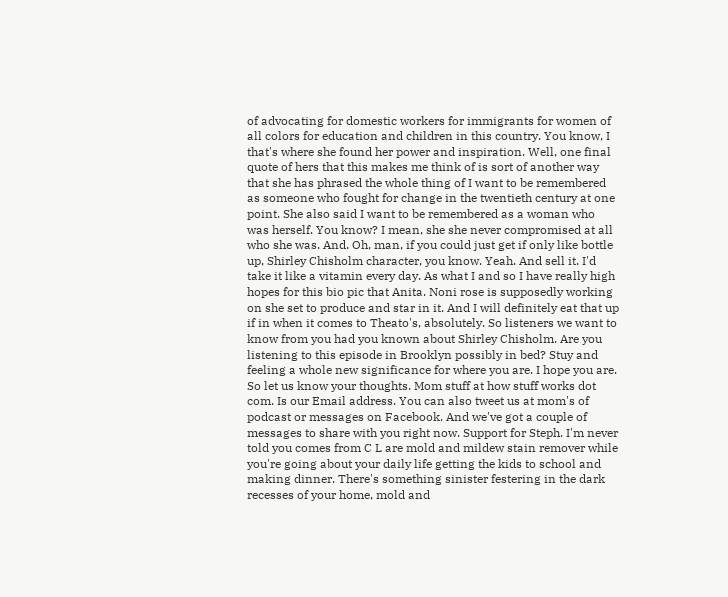of advocating for domestic workers for immigrants for women of all colors for education and children in this country. You know, I that's where she found her power and inspiration. Well, one final quote of hers that this makes me think of is sort of another way that she has phrased the whole thing of I want to be remembered as someone who fought for change in the twentieth century at one point. She also said I want to be remembered as a woman who was herself. You know? I mean, she she never compromised at all who she was. And. Oh, man, if you could just get if only like bottle up, Shirley Chisholm character, you know. Yeah. And sell it. I'd take it like a vitamin every day. As what I and so I have really high hopes for this bio pic that Anita. Noni rose is supposedly working on she set to produce and star in it. And I will definitely eat that up if in when it comes to Theato's, absolutely. So listeners we want to know from you had you known about Shirley Chisholm. Are you listening to this episode in Brooklyn possibly in bed? Stuy and feeling a whole new significance for where you are. I hope you are. So let us know your thoughts. Mom stuff at how stuff works dot com. Is our Email address. You can also tweet us at mom's of podcast or messages on Facebook. And we've got a couple of messages to share with you right now. Support for Steph. I'm never told you comes from C L are mold and mildew stain remover while you're going about your daily life getting the kids to school and making dinner. There's something sinister festering in the dark recesses of your home, mold and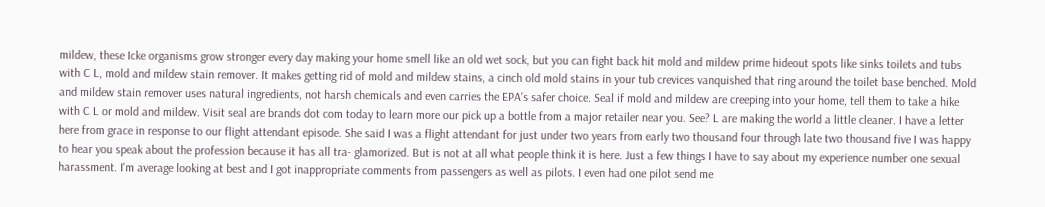mildew, these Icke organisms grow stronger every day making your home smell like an old wet sock, but you can fight back hit mold and mildew prime hideout spots like sinks toilets and tubs with C L, mold and mildew stain remover. It makes getting rid of mold and mildew stains, a cinch old mold stains in your tub crevices vanquished that ring around the toilet base benched. Mold and mildew stain remover uses natural ingredients, not harsh chemicals and even carries the EPA's safer choice. Seal if mold and mildew are creeping into your home, tell them to take a hike with C L or mold and mildew. Visit seal are brands dot com today to learn more our pick up a bottle from a major retailer near you. See? L are making the world a little cleaner. I have a letter here from grace in response to our flight attendant episode. She said I was a flight attendant for just under two years from early two thousand four through late two thousand five I was happy to hear you speak about the profession because it has all tra- glamorized. But is not at all what people think it is here. Just a few things I have to say about my experience number one sexual harassment. I'm average looking at best and I got inappropriate comments from passengers as well as pilots. I even had one pilot send me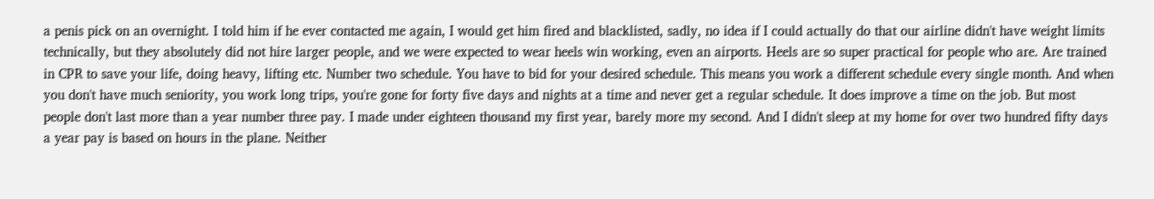a penis pick on an overnight. I told him if he ever contacted me again, I would get him fired and blacklisted, sadly, no idea if I could actually do that our airline didn't have weight limits technically, but they absolutely did not hire larger people, and we were expected to wear heels win working, even an airports. Heels are so super practical for people who are. Are trained in CPR to save your life, doing heavy, lifting etc. Number two schedule. You have to bid for your desired schedule. This means you work a different schedule every single month. And when you don't have much seniority, you work long trips, you're gone for forty five days and nights at a time and never get a regular schedule. It does improve a time on the job. But most people don't last more than a year number three pay. I made under eighteen thousand my first year, barely more my second. And I didn't sleep at my home for over two hundred fifty days a year pay is based on hours in the plane. Neither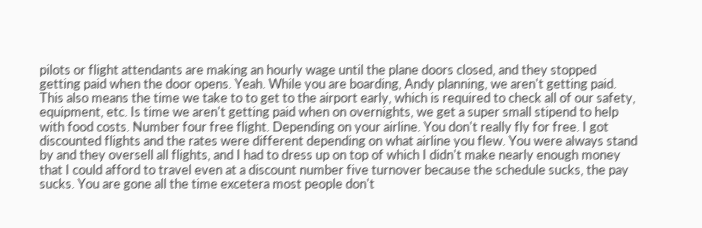pilots or flight attendants are making an hourly wage until the plane doors closed, and they stopped getting paid when the door opens. Yeah. While you are boarding, Andy planning, we aren't getting paid. This also means the time we take to to get to the airport early, which is required to check all of our safety, equipment, etc. Is time we aren't getting paid when on overnights, we get a super small stipend to help with food costs. Number four free flight. Depending on your airline. You don't really fly for free. I got discounted flights and the rates were different depending on what airline you flew. You were always stand by and they oversell all flights, and I had to dress up on top of which I didn't make nearly enough money that I could afford to travel even at a discount number five turnover because the schedule sucks, the pay sucks. You are gone all the time excetera most people don't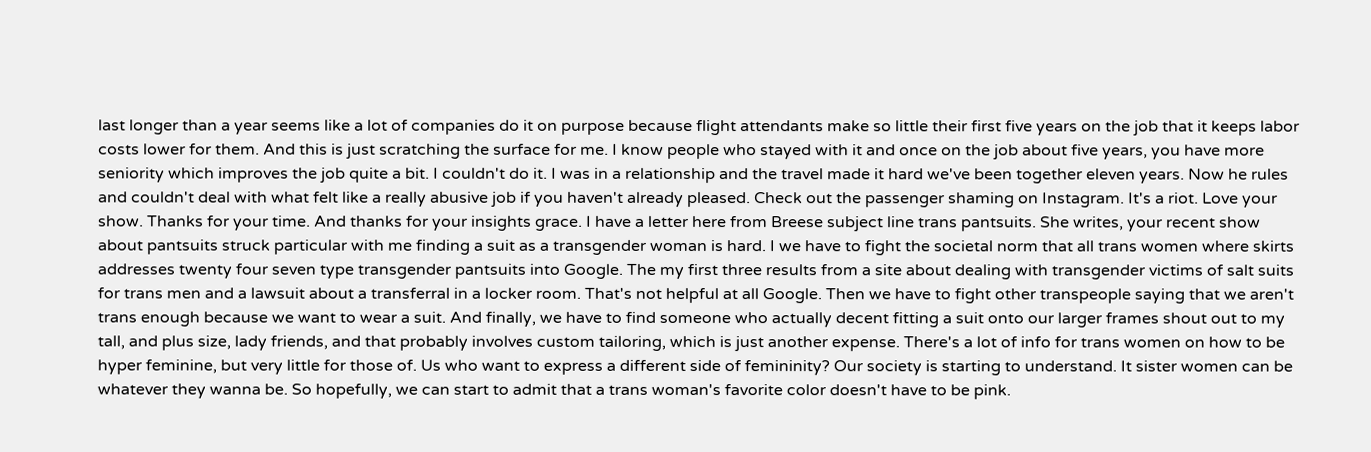last longer than a year seems like a lot of companies do it on purpose because flight attendants make so little their first five years on the job that it keeps labor costs lower for them. And this is just scratching the surface for me. I know people who stayed with it and once on the job about five years, you have more seniority which improves the job quite a bit. I couldn't do it. I was in a relationship and the travel made it hard we've been together eleven years. Now he rules and couldn't deal with what felt like a really abusive job if you haven't already pleased. Check out the passenger shaming on Instagram. It's a riot. Love your show. Thanks for your time. And thanks for your insights grace. I have a letter here from Breese subject line trans pantsuits. She writes, your recent show about pantsuits struck particular with me finding a suit as a transgender woman is hard. I we have to fight the societal norm that all trans women where skirts addresses twenty four seven type transgender pantsuits into Google. The my first three results from a site about dealing with transgender victims of salt suits for trans men and a lawsuit about a transferral in a locker room. That's not helpful at all Google. Then we have to fight other transpeople saying that we aren't trans enough because we want to wear a suit. And finally, we have to find someone who actually decent fitting a suit onto our larger frames shout out to my tall, and plus size, lady friends, and that probably involves custom tailoring, which is just another expense. There's a lot of info for trans women on how to be hyper feminine, but very little for those of. Us who want to express a different side of femininity? Our society is starting to understand. It sister women can be whatever they wanna be. So hopefully, we can start to admit that a trans woman's favorite color doesn't have to be pink.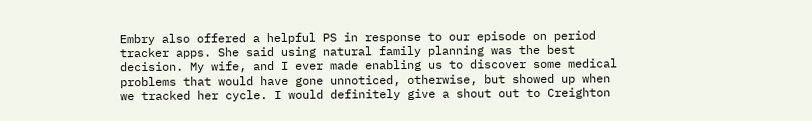Embry also offered a helpful PS in response to our episode on period tracker apps. She said using natural family planning was the best decision. My wife, and I ever made enabling us to discover some medical problems that would have gone unnoticed, otherwise, but showed up when we tracked her cycle. I would definitely give a shout out to Creighton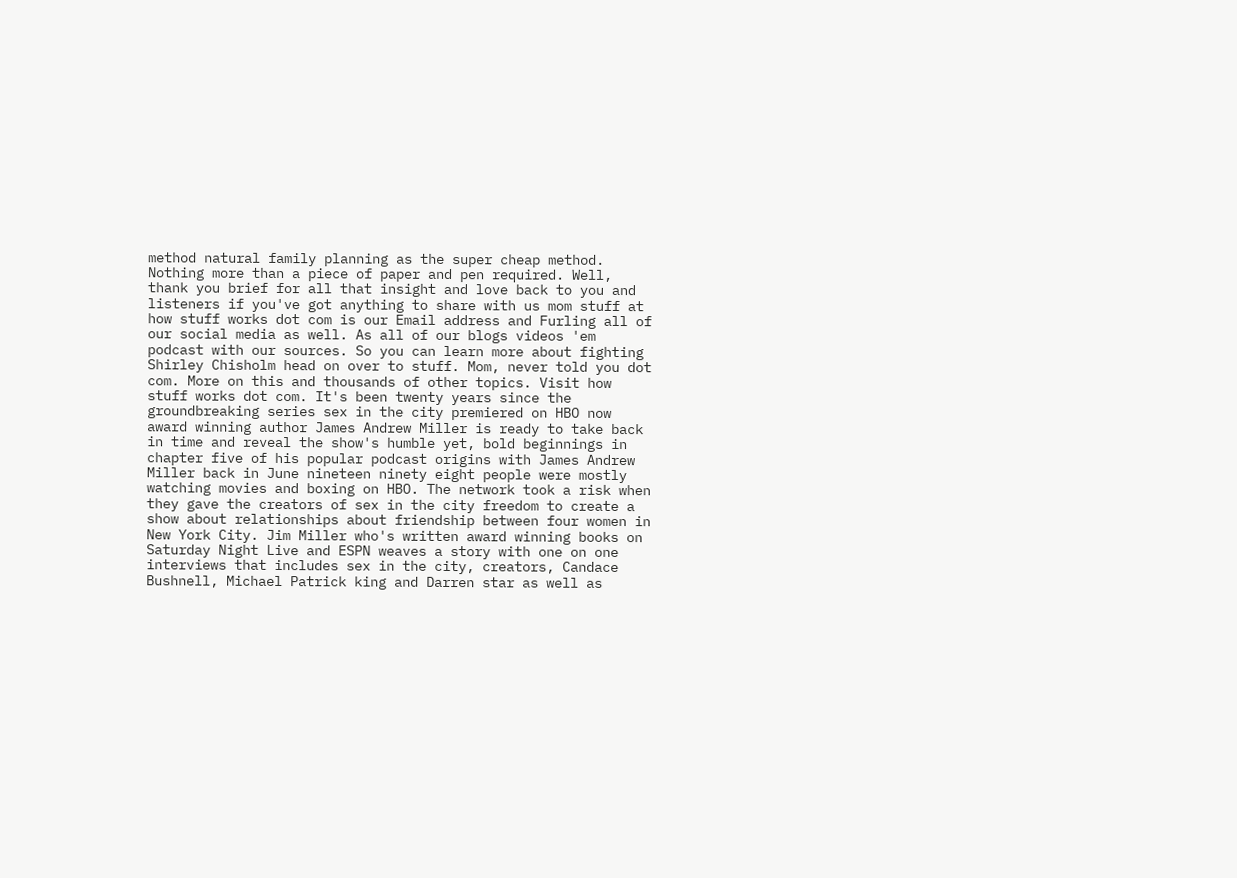method natural family planning as the super cheap method. Nothing more than a piece of paper and pen required. Well, thank you brief for all that insight and love back to you and listeners if you've got anything to share with us mom stuff at how stuff works dot com is our Email address and Furling all of our social media as well. As all of our blogs videos 'em podcast with our sources. So you can learn more about fighting Shirley Chisholm head on over to stuff. Mom, never told you dot com. More on this and thousands of other topics. Visit how stuff works dot com. It's been twenty years since the groundbreaking series sex in the city premiered on HBO now award winning author James Andrew Miller is ready to take back in time and reveal the show's humble yet, bold beginnings in chapter five of his popular podcast origins with James Andrew Miller back in June nineteen ninety eight people were mostly watching movies and boxing on HBO. The network took a risk when they gave the creators of sex in the city freedom to create a show about relationships about friendship between four women in New York City. Jim Miller who's written award winning books on Saturday Night Live and ESPN weaves a story with one on one interviews that includes sex in the city, creators, Candace Bushnell, Michael Patrick king and Darren star as well as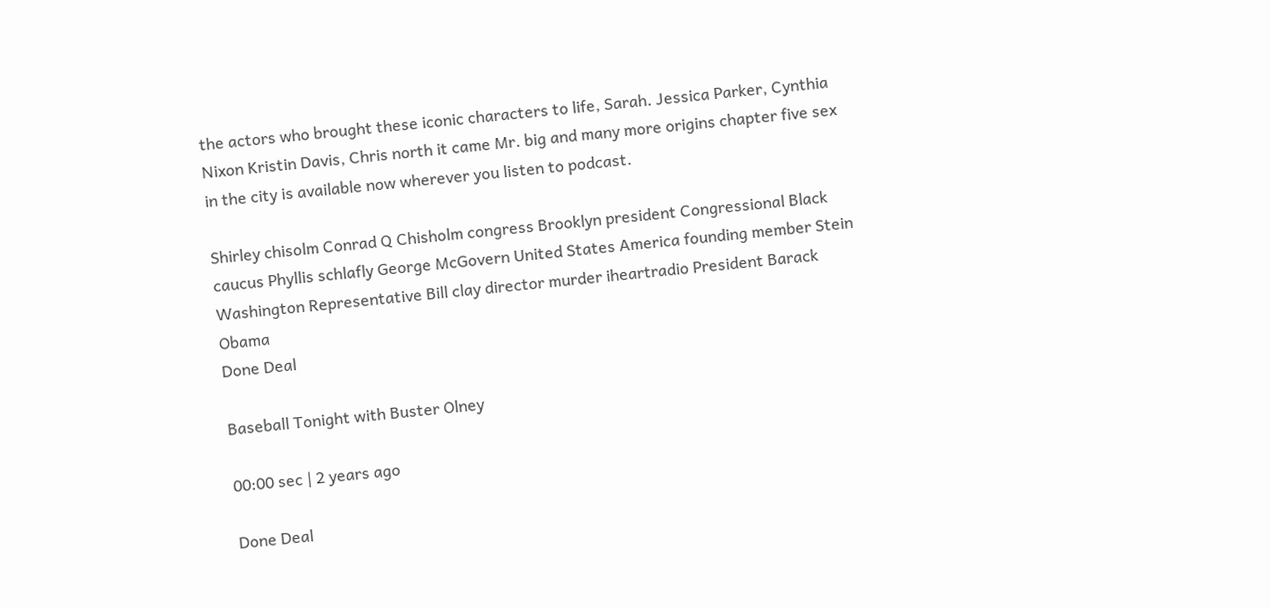the actors who brought these iconic characters to life, Sarah. Jessica Parker, Cynthia Nixon Kristin Davis, Chris north it came Mr. big and many more origins chapter five sex in the city is available now wherever you listen to podcast.

Shirley chisolm Conrad Q Chisholm congress Brooklyn president Congressional Black caucus Phyllis schlafly George McGovern United States America founding member Stein Washington Representative Bill clay director murder iheartradio President Barack Obama
Done Deal

Baseball Tonight with Buster Olney

00:00 sec | 2 years ago

Done Deal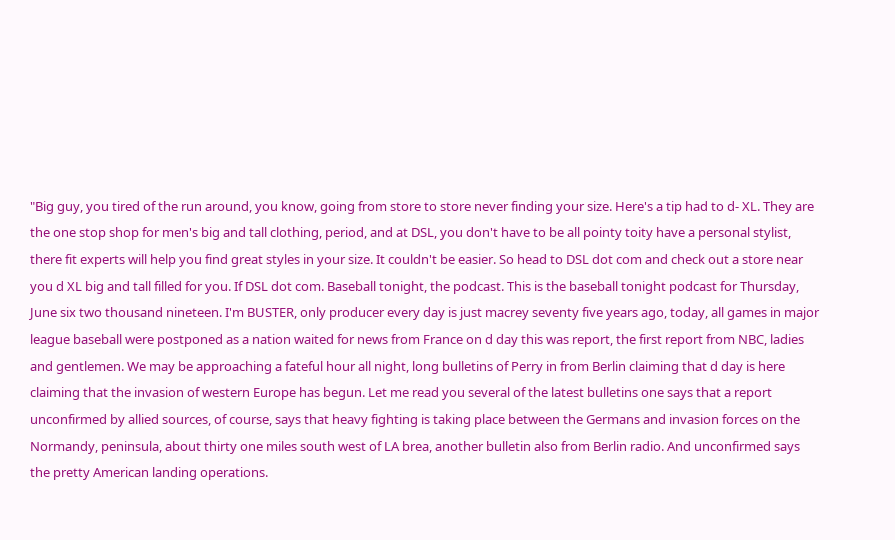"Big guy, you tired of the run around, you know, going from store to store never finding your size. Here's a tip had to d- XL. They are the one stop shop for men's big and tall clothing, period, and at DSL, you don't have to be all pointy toity have a personal stylist, there fit experts will help you find great styles in your size. It couldn't be easier. So head to DSL dot com and check out a store near you d XL big and tall filled for you. If DSL dot com. Baseball tonight, the podcast. This is the baseball tonight podcast for Thursday, June six two thousand nineteen. I'm BUSTER, only producer every day is just macrey seventy five years ago, today, all games in major league baseball were postponed as a nation waited for news from France on d day this was report, the first report from NBC, ladies and gentlemen. We may be approaching a fateful hour all night, long bulletins of Perry in from Berlin claiming that d day is here claiming that the invasion of western Europe has begun. Let me read you several of the latest bulletins one says that a report unconfirmed by allied sources, of course, says that heavy fighting is taking place between the Germans and invasion forces on the Normandy, peninsula, about thirty one miles south west of LA brea, another bulletin also from Berlin radio. And unconfirmed says the pretty American landing operations.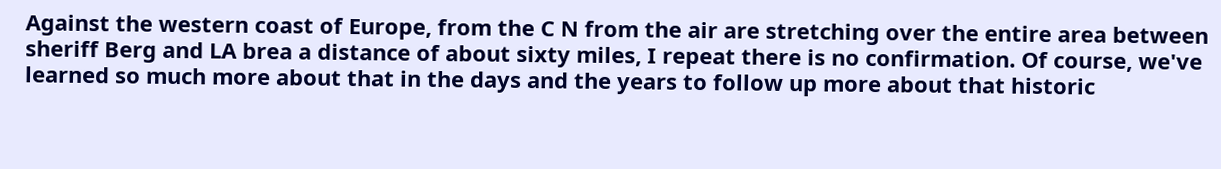Against the western coast of Europe, from the C N from the air are stretching over the entire area between sheriff Berg and LA brea a distance of about sixty miles, I repeat there is no confirmation. Of course, we've learned so much more about that in the days and the years to follow up more about that historic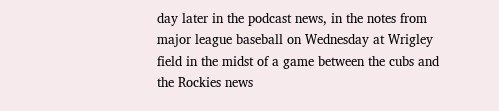day later in the podcast news, in the notes from major league baseball on Wednesday at Wrigley field in the midst of a game between the cubs and the Rockies news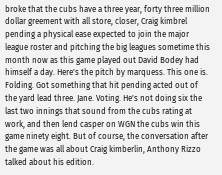broke that the cubs have a three year, forty three million dollar greement with all store, closer, Craig kimbrel pending a physical ease expected to join the major league roster and pitching the big leagues sometime this month now as this game played out David Bodey had himself a day. Here's the pitch by marquess. This one is. Folding. Got something that hit pending acted out of the yard lead three. Jane. Voting. He's not doing six the last two innings that sound from the cubs rating at work, and then lend casper on WGN the cubs win this game ninety eight. But of course, the conversation after the game was all about Craig kimberlin, Anthony Rizzo talked about his edition.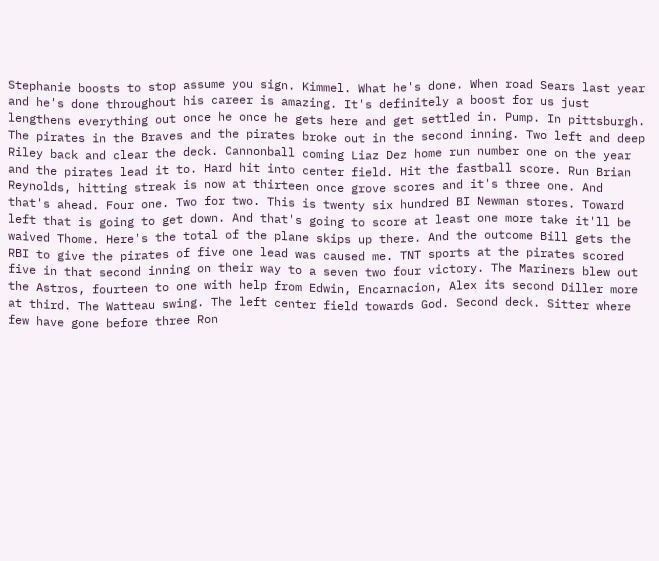Stephanie boosts to stop assume you sign. Kimmel. What he's done. When road Sears last year and he's done throughout his career is amazing. It's definitely a boost for us just lengthens everything out once he once he gets here and get settled in. Pump. In pittsburgh. The pirates in the Braves and the pirates broke out in the second inning. Two left and deep Riley back and clear the deck. Cannonball coming Liaz Dez home run number one on the year and the pirates lead it to. Hard hit into center field. Hit the fastball score. Run Brian Reynolds, hitting streak is now at thirteen once grove scores and it's three one. And that's ahead. Four one. Two for two. This is twenty six hundred BI Newman stores. Toward left that is going to get down. And that's going to score at least one more take it'll be waived Thome. Here's the total of the plane skips up there. And the outcome Bill gets the RBI to give the pirates of five one lead was caused me. TNT sports at the pirates scored five in that second inning on their way to a seven two four victory. The Mariners blew out the Astros, fourteen to one with help from Edwin, Encarnacion, Alex its second Diller more at third. The Watteau swing. The left center field towards God. Second deck. Sitter where few have gone before three Ron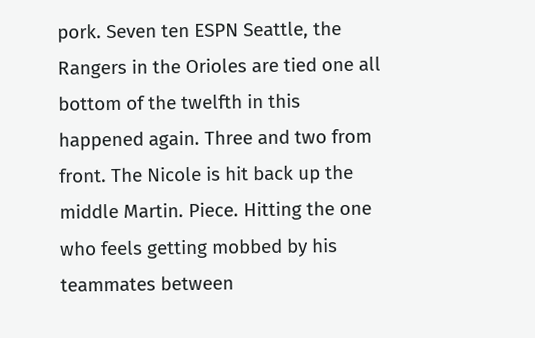pork. Seven ten ESPN Seattle, the Rangers in the Orioles are tied one all bottom of the twelfth in this happened again. Three and two from front. The Nicole is hit back up the middle Martin. Piece. Hitting the one who feels getting mobbed by his teammates between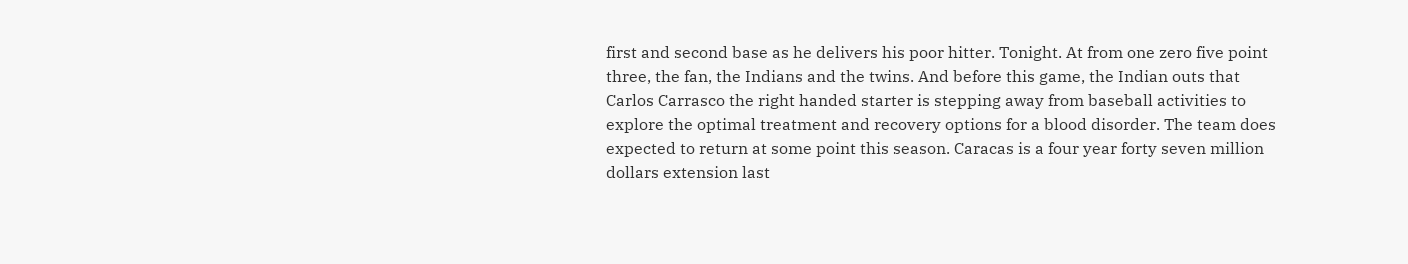first and second base as he delivers his poor hitter. Tonight. At from one zero five point three, the fan, the Indians and the twins. And before this game, the Indian outs that Carlos Carrasco the right handed starter is stepping away from baseball activities to explore the optimal treatment and recovery options for a blood disorder. The team does expected to return at some point this season. Caracas is a four year forty seven million dollars extension last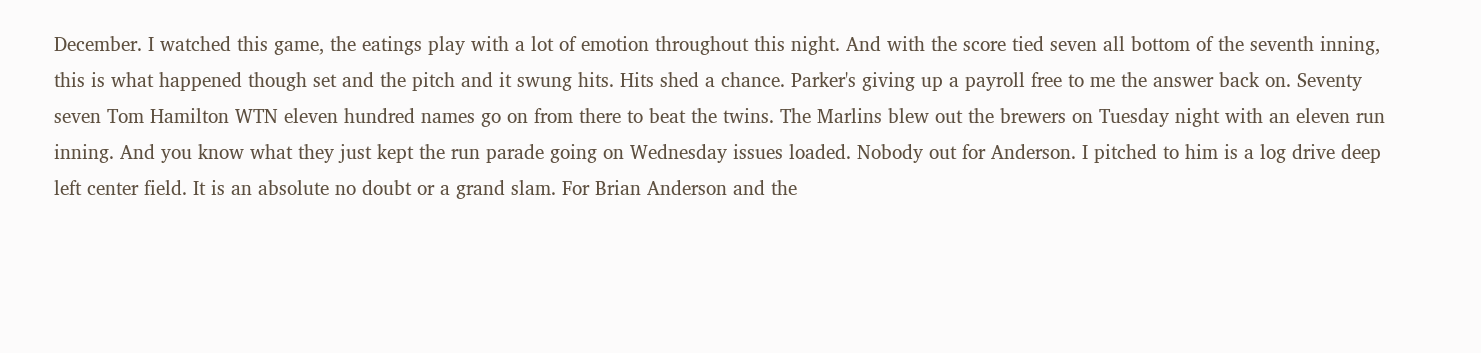December. I watched this game, the eatings play with a lot of emotion throughout this night. And with the score tied seven all bottom of the seventh inning, this is what happened though set and the pitch and it swung hits. Hits shed a chance. Parker's giving up a payroll free to me the answer back on. Seventy seven Tom Hamilton WTN eleven hundred names go on from there to beat the twins. The Marlins blew out the brewers on Tuesday night with an eleven run inning. And you know what they just kept the run parade going on Wednesday issues loaded. Nobody out for Anderson. I pitched to him is a log drive deep left center field. It is an absolute no doubt or a grand slam. For Brian Anderson and the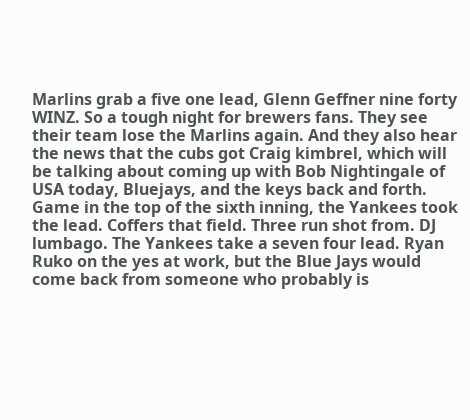Marlins grab a five one lead, Glenn Geffner nine forty WINZ. So a tough night for brewers fans. They see their team lose the Marlins again. And they also hear the news that the cubs got Craig kimbrel, which will be talking about coming up with Bob Nightingale of USA today, Bluejays, and the keys back and forth. Game in the top of the sixth inning, the Yankees took the lead. Coffers that field. Three run shot from. DJ lumbago. The Yankees take a seven four lead. Ryan Ruko on the yes at work, but the Blue Jays would come back from someone who probably is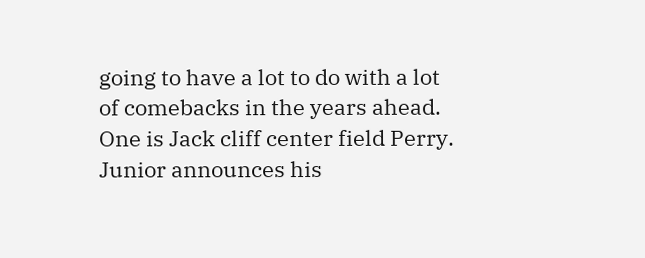going to have a lot to do with a lot of comebacks in the years ahead. One is Jack cliff center field Perry. Junior announces his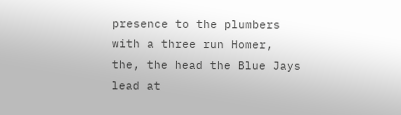presence to the plumbers with a three run Homer, the, the head the Blue Jays lead at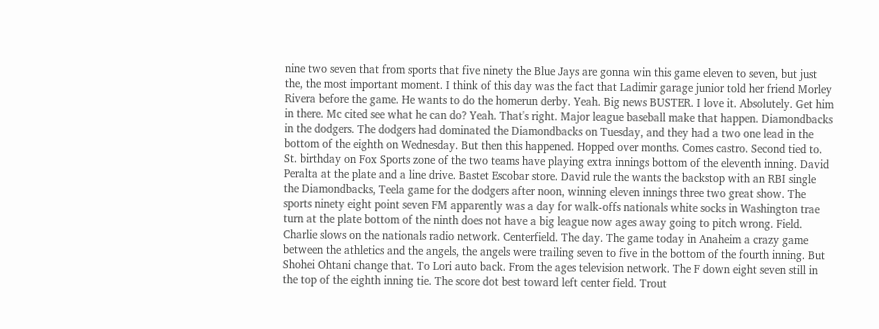nine two seven that from sports that five ninety the Blue Jays are gonna win this game eleven to seven, but just the, the most important moment. I think of this day was the fact that Ladimir garage junior told her friend Morley Rivera before the game. He wants to do the homerun derby. Yeah. Big news BUSTER. I love it. Absolutely. Get him in there. Mc cited see what he can do? Yeah. That's right. Major league baseball make that happen. Diamondbacks in the dodgers. The dodgers had dominated the Diamondbacks on Tuesday, and they had a two one lead in the bottom of the eighth on Wednesday. But then this happened. Hopped over months. Comes castro. Second tied to. St. birthday on Fox Sports zone of the two teams have playing extra innings bottom of the eleventh inning. David Peralta at the plate and a line drive. Bastet Escobar store. David rule the wants the backstop with an RBI single the Diamondbacks, Teela game for the dodgers after noon, winning eleven innings three two great show. The sports ninety eight point seven FM apparently was a day for walk-offs nationals white socks in Washington trae turn at the plate bottom of the ninth does not have a big league now ages away going to pitch wrong. Field. Charlie slows on the nationals radio network. Centerfield. The day. The game today in Anaheim a crazy game between the athletics and the angels, the angels were trailing seven to five in the bottom of the fourth inning. But Shohei Ohtani change that. To Lori auto back. From the ages television network. The F down eight seven still in the top of the eighth inning tie. The score dot best toward left center field. Trout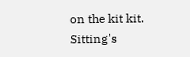on the kit kit. Sitting's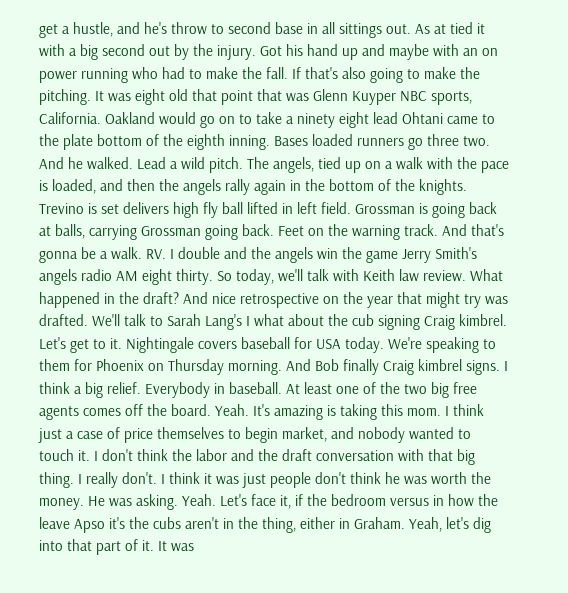get a hustle, and he's throw to second base in all sittings out. As at tied it with a big second out by the injury. Got his hand up and maybe with an on power running who had to make the fall. If that's also going to make the pitching. It was eight old that point that was Glenn Kuyper NBC sports, California. Oakland would go on to take a ninety eight lead Ohtani came to the plate bottom of the eighth inning. Bases loaded runners go three two. And he walked. Lead a wild pitch. The angels, tied up on a walk with the pace is loaded, and then the angels rally again in the bottom of the knights. Trevino is set delivers high fly ball lifted in left field. Grossman is going back at balls, carrying Grossman going back. Feet on the warning track. And that's gonna be a walk. RV. I double and the angels win the game Jerry Smith's angels radio AM eight thirty. So today, we'll talk with Keith law review. What happened in the draft? And nice retrospective on the year that might try was drafted. We'll talk to Sarah Lang's I what about the cub signing Craig kimbrel. Let's get to it. Nightingale covers baseball for USA today. We're speaking to them for Phoenix on Thursday morning. And Bob finally Craig kimbrel signs. I think a big relief. Everybody in baseball. At least one of the two big free agents comes off the board. Yeah. It's amazing is taking this mom. I think just a case of price themselves to begin market, and nobody wanted to touch it. I don't think the labor and the draft conversation with that big thing. I really don't. I think it was just people don't think he was worth the money. He was asking. Yeah. Let's face it, if the bedroom versus in how the leave Apso it's the cubs aren't in the thing, either in Graham. Yeah, let's dig into that part of it. It was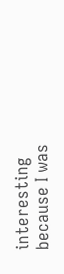interesting because I was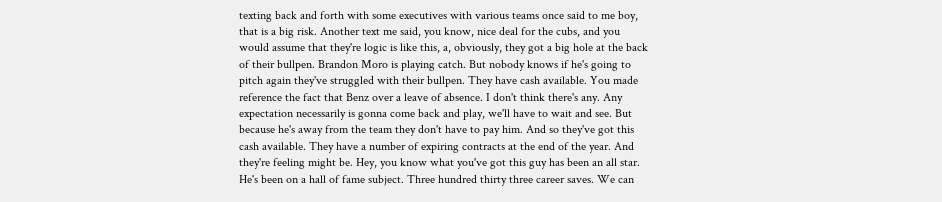texting back and forth with some executives with various teams once said to me boy, that is a big risk. Another text me said, you know, nice deal for the cubs, and you would assume that they're logic is like this, a, obviously, they got a big hole at the back of their bullpen. Brandon Moro is playing catch. But nobody knows if he's going to pitch again they've struggled with their bullpen. They have cash available. You made reference the fact that Benz over a leave of absence. I don't think there's any. Any expectation necessarily is gonna come back and play, we'll have to wait and see. But because he's away from the team they don't have to pay him. And so they've got this cash available. They have a number of expiring contracts at the end of the year. And they're feeling might be. Hey, you know what you've got this guy has been an all star. He's been on a hall of fame subject. Three hundred thirty three career saves. We can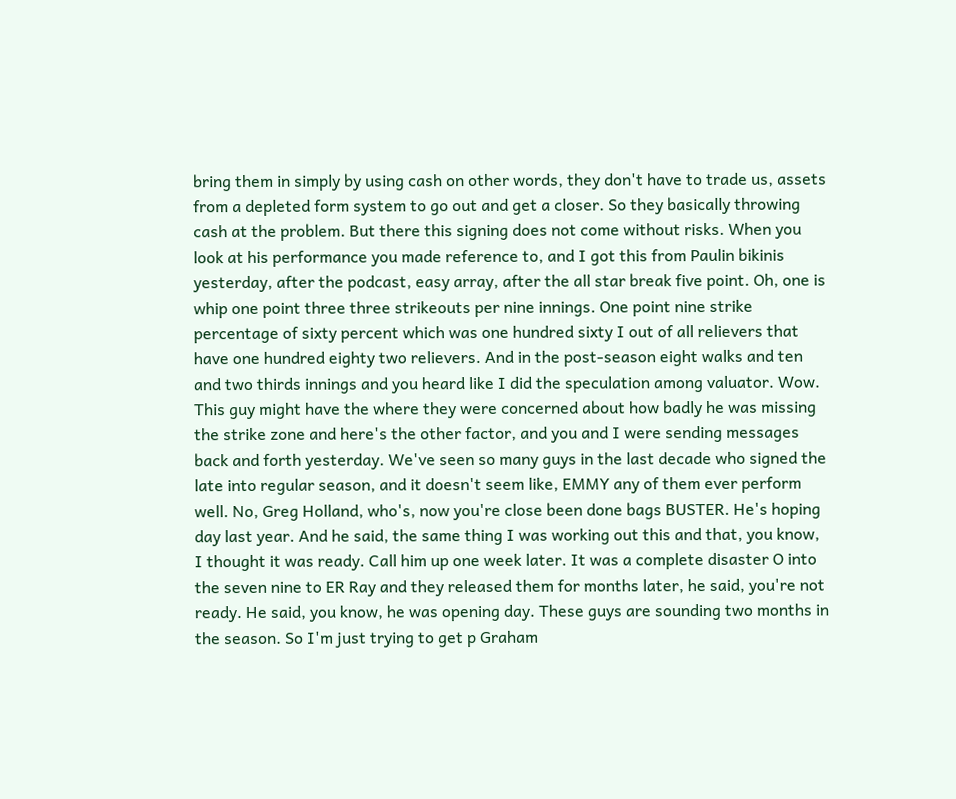bring them in simply by using cash on other words, they don't have to trade us, assets from a depleted form system to go out and get a closer. So they basically throwing cash at the problem. But there this signing does not come without risks. When you look at his performance you made reference to, and I got this from Paulin bikinis yesterday, after the podcast, easy array, after the all star break five point. Oh, one is whip one point three three strikeouts per nine innings. One point nine strike percentage of sixty percent which was one hundred sixty I out of all relievers that have one hundred eighty two relievers. And in the post-season eight walks and ten and two thirds innings and you heard like I did the speculation among valuator. Wow. This guy might have the where they were concerned about how badly he was missing the strike zone and here's the other factor, and you and I were sending messages back and forth yesterday. We've seen so many guys in the last decade who signed the late into regular season, and it doesn't seem like, EMMY any of them ever perform well. No, Greg Holland, who's, now you're close been done bags BUSTER. He's hoping day last year. And he said, the same thing I was working out this and that, you know, I thought it was ready. Call him up one week later. It was a complete disaster O into the seven nine to ER Ray and they released them for months later, he said, you're not ready. He said, you know, he was opening day. These guys are sounding two months in the season. So I'm just trying to get p Graham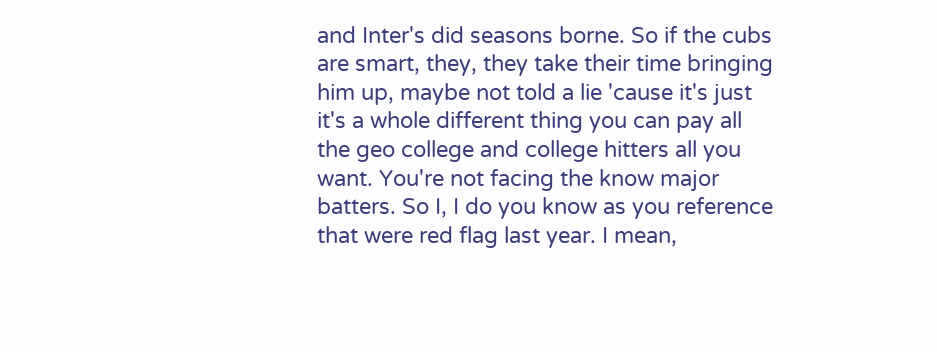and Inter's did seasons borne. So if the cubs are smart, they, they take their time bringing him up, maybe not told a lie 'cause it's just it's a whole different thing you can pay all the geo college and college hitters all you want. You're not facing the know major batters. So I, I do you know as you reference that were red flag last year. I mean,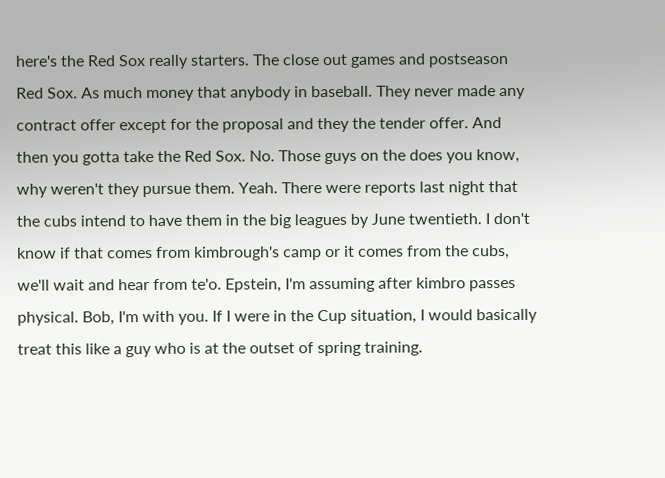here's the Red Sox really starters. The close out games and postseason Red Sox. As much money that anybody in baseball. They never made any contract offer except for the proposal and they the tender offer. And then you gotta take the Red Sox. No. Those guys on the does you know, why weren't they pursue them. Yeah. There were reports last night that the cubs intend to have them in the big leagues by June twentieth. I don't know if that comes from kimbrough's camp or it comes from the cubs, we'll wait and hear from te'o. Epstein, I'm assuming after kimbro passes physical. Bob, I'm with you. If I were in the Cup situation, I would basically treat this like a guy who is at the outset of spring training.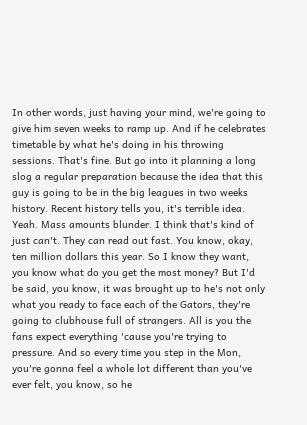In other words, just having your mind, we're going to give him seven weeks to ramp up. And if he celebrates timetable by what he's doing in his throwing sessions. That's fine. But go into it planning a long slog a regular preparation because the idea that this guy is going to be in the big leagues in two weeks history. Recent history tells you, it's terrible idea. Yeah. Mass amounts blunder. I think that's kind of just can't. They can read out fast. You know, okay, ten million dollars this year. So I know they want, you know what do you get the most money? But I'd be said, you know, it was brought up to he's not only what you ready to face each of the Gators, they're going to clubhouse full of strangers. All is you the fans expect everything 'cause you're trying to pressure. And so every time you step in the Mon, you're gonna feel a whole lot different than you've ever felt, you know, so he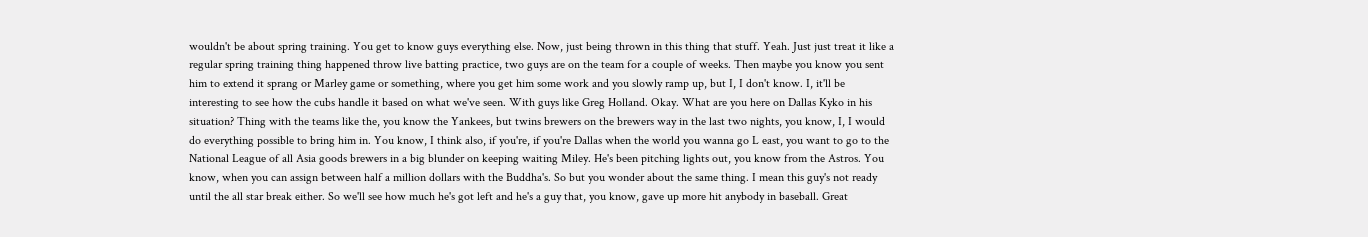wouldn't be about spring training. You get to know guys everything else. Now, just being thrown in this thing that stuff. Yeah. Just just treat it like a regular spring training thing happened throw live batting practice, two guys are on the team for a couple of weeks. Then maybe you know you sent him to extend it sprang or Marley game or something, where you get him some work and you slowly ramp up, but I, I don't know. I, it'll be interesting to see how the cubs handle it based on what we've seen. With guys like Greg Holland. Okay. What are you here on Dallas Kyko in his situation? Thing with the teams like the, you know the Yankees, but twins brewers on the brewers way in the last two nights, you know, I, I would do everything possible to bring him in. You know, I think also, if you're, if you're Dallas when the world you wanna go L east, you want to go to the National League of all Asia goods brewers in a big blunder on keeping waiting Miley. He's been pitching lights out, you know from the Astros. You know, when you can assign between half a million dollars with the Buddha's. So but you wonder about the same thing. I mean this guy's not ready until the all star break either. So we'll see how much he's got left and he's a guy that, you know, gave up more hit anybody in baseball. Great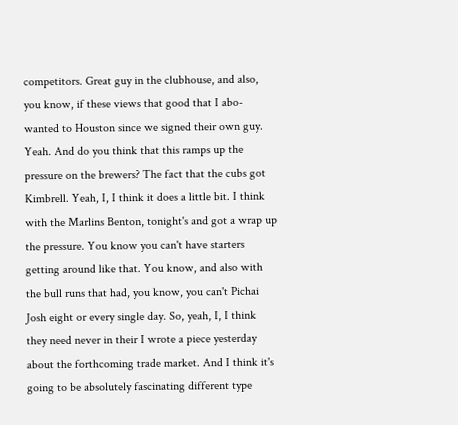competitors. Great guy in the clubhouse, and also, you know, if these views that good that I abo- wanted to Houston since we signed their own guy. Yeah. And do you think that this ramps up the pressure on the brewers? The fact that the cubs got Kimbrell. Yeah, I, I think it does a little bit. I think with the Marlins Benton, tonight's and got a wrap up the pressure. You know you can't have starters getting around like that. You know, and also with the bull runs that had, you know, you can't Pichai Josh eight or every single day. So, yeah, I, I think they need never in their I wrote a piece yesterday about the forthcoming trade market. And I think it's going to be absolutely fascinating different type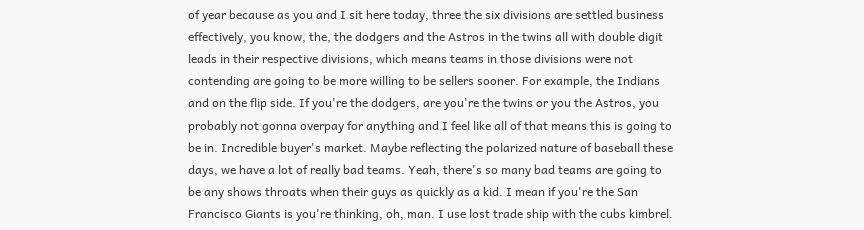of year because as you and I sit here today, three the six divisions are settled business effectively, you know, the, the dodgers and the Astros in the twins all with double digit leads in their respective divisions, which means teams in those divisions were not contending are going to be more willing to be sellers sooner. For example, the Indians and on the flip side. If you're the dodgers, are you're the twins or you the Astros, you probably not gonna overpay for anything and I feel like all of that means this is going to be in. Incredible buyer's market. Maybe reflecting the polarized nature of baseball these days, we have a lot of really bad teams. Yeah, there's so many bad teams are going to be any shows throats when their guys as quickly as a kid. I mean if you're the San Francisco Giants is you're thinking, oh, man. I use lost trade ship with the cubs kimbrel.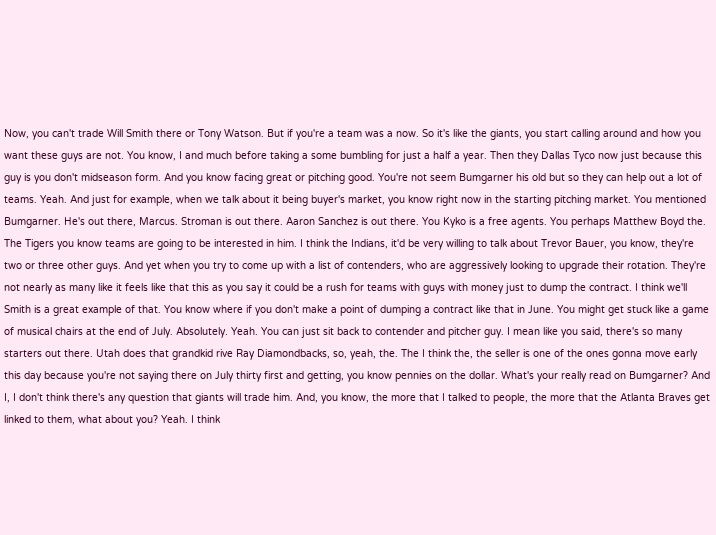Now, you can't trade Will Smith there or Tony Watson. But if you're a team was a now. So it's like the giants, you start calling around and how you want these guys are not. You know, I and much before taking a some bumbling for just a half a year. Then they Dallas Tyco now just because this guy is you don't midseason form. And you know facing great or pitching good. You're not seem Bumgarner his old but so they can help out a lot of teams. Yeah. And just for example, when we talk about it being buyer's market, you know right now in the starting pitching market. You mentioned Bumgarner. He's out there, Marcus. Stroman is out there. Aaron Sanchez is out there. You Kyko is a free agents. You perhaps Matthew Boyd the. The Tigers you know teams are going to be interested in him. I think the Indians, it'd be very willing to talk about Trevor Bauer, you know, they're two or three other guys. And yet when you try to come up with a list of contenders, who are aggressively looking to upgrade their rotation. They're not nearly as many like it feels like that this as you say it could be a rush for teams with guys with money just to dump the contract. I think we'll Smith is a great example of that. You know where if you don't make a point of dumping a contract like that in June. You might get stuck like a game of musical chairs at the end of July. Absolutely. Yeah. You can just sit back to contender and pitcher guy. I mean like you said, there's so many starters out there. Utah does that grandkid rive Ray Diamondbacks, so, yeah, the. The I think the, the seller is one of the ones gonna move early this day because you're not saying there on July thirty first and getting, you know pennies on the dollar. What's your really read on Bumgarner? And I, I don't think there's any question that giants will trade him. And, you know, the more that I talked to people, the more that the Atlanta Braves get linked to them, what about you? Yeah. I think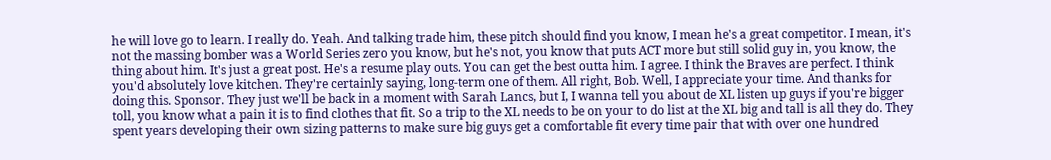he will love go to learn. I really do. Yeah. And talking trade him, these pitch should find you know, I mean he's a great competitor. I mean, it's not the massing bomber was a World Series zero you know, but he's not, you know that puts ACT more but still solid guy in, you know, the thing about him. It's just a great post. He's a resume play outs. You can get the best outta him. I agree. I think the Braves are perfect. I think you'd absolutely love kitchen. They're certainly saying, long-term one of them. All right, Bob. Well, I appreciate your time. And thanks for doing this. Sponsor. They just we'll be back in a moment with Sarah Lancs, but I, I wanna tell you about de XL listen up guys if you're bigger toll, you know what a pain it is to find clothes that fit. So a trip to the XL needs to be on your to do list at the XL big and tall is all they do. They spent years developing their own sizing patterns to make sure big guys get a comfortable fit every time pair that with over one hundred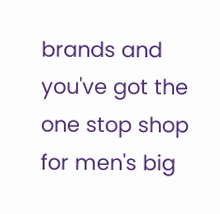brands and you've got the one stop shop for men's big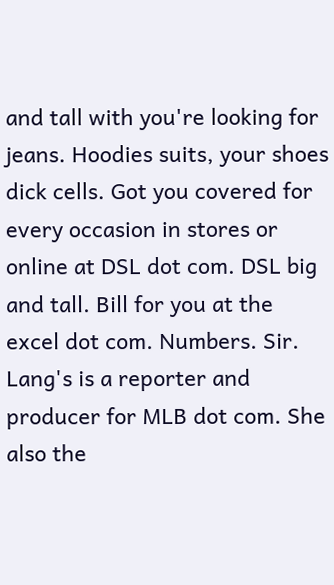and tall with you're looking for jeans. Hoodies suits, your shoes dick cells. Got you covered for every occasion in stores or online at DSL dot com. DSL big and tall. Bill for you at the excel dot com. Numbers. Sir. Lang's is a reporter and producer for MLB dot com. She also the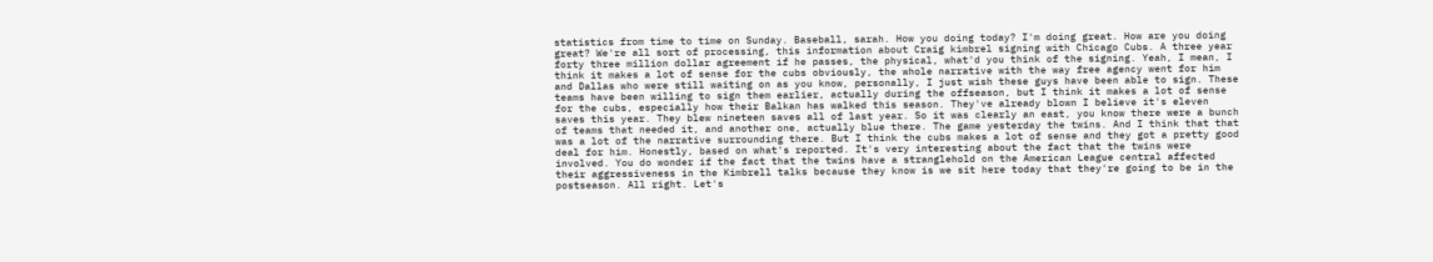statistics from time to time on Sunday. Baseball, sarah. How you doing today? I'm doing great. How are you doing great? We're all sort of processing, this information about Craig kimbrel signing with Chicago Cubs. A three year forty three million dollar agreement if he passes, the physical, what'd you think of the signing. Yeah, I mean, I think it makes a lot of sense for the cubs obviously, the whole narrative with the way free agency went for him and Dallas who were still waiting on as you know, personally, I just wish these guys have been able to sign. These teams have been willing to sign them earlier, actually during the offseason, but I think it makes a lot of sense for the cubs, especially how their Balkan has walked this season. They've already blown I believe it's eleven saves this year. They blew nineteen saves all of last year. So it was clearly an east, you know there were a bunch of teams that needed it, and another one, actually blue there. The game yesterday the twins. And I think that that was a lot of the narrative surrounding there. But I think the cubs makes a lot of sense and they got a pretty good deal for him. Honestly, based on what's reported. It's very interesting about the fact that the twins were involved. You do wonder if the fact that the twins have a stranglehold on the American League central affected their aggressiveness in the Kimbrell talks because they know is we sit here today that they're going to be in the postseason. All right. Let's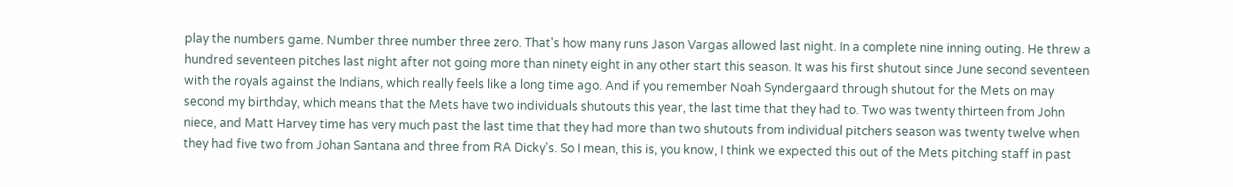play the numbers game. Number three number three zero. That's how many runs Jason Vargas allowed last night. In a complete nine inning outing. He threw a hundred seventeen pitches last night after not going more than ninety eight in any other start this season. It was his first shutout since June second seventeen with the royals against the Indians, which really feels like a long time ago. And if you remember Noah Syndergaard through shutout for the Mets on may second my birthday, which means that the Mets have two individuals shutouts this year, the last time that they had to. Two was twenty thirteen from John niece, and Matt Harvey time has very much past the last time that they had more than two shutouts from individual pitchers season was twenty twelve when they had five two from Johan Santana and three from RA Dicky's. So I mean, this is, you know, I think we expected this out of the Mets pitching staff in past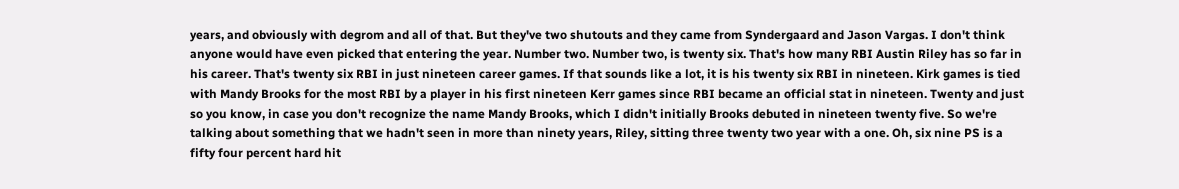years, and obviously with degrom and all of that. But they've two shutouts and they came from Syndergaard and Jason Vargas. I don't think anyone would have even picked that entering the year. Number two. Number two, is twenty six. That's how many RBI Austin Riley has so far in his career. That's twenty six RBI in just nineteen career games. If that sounds like a lot, it is his twenty six RBI in nineteen. Kirk games is tied with Mandy Brooks for the most RBI by a player in his first nineteen Kerr games since RBI became an official stat in nineteen. Twenty and just so you know, in case you don't recognize the name Mandy Brooks, which I didn't initially Brooks debuted in nineteen twenty five. So we're talking about something that we hadn't seen in more than ninety years, Riley, sitting three twenty two year with a one. Oh, six nine PS is a fifty four percent hard hit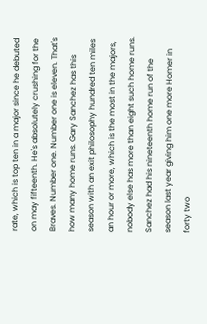rate, which is top ten in a major since he debuted on may fifteenth. He's absolutely crushing for the Braves. Number one. Number one is eleven. That's how many home runs. Gary Sanchez has this season with an exit philosophy hundred ten miles an hour or more, which is the most in the majors, nobody else has more than eight such home runs. Sanchez had his nineteenth home run of the season last year giving him one more Homer in forty two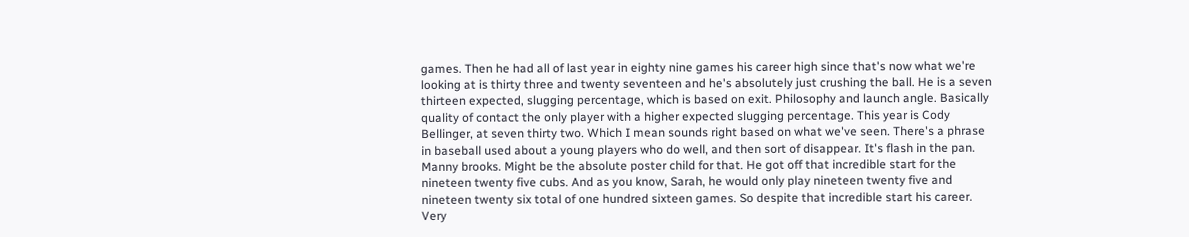games. Then he had all of last year in eighty nine games his career high since that's now what we're looking at is thirty three and twenty seventeen and he's absolutely just crushing the ball. He is a seven thirteen expected, slugging percentage, which is based on exit. Philosophy and launch angle. Basically quality of contact the only player with a higher expected slugging percentage. This year is Cody Bellinger, at seven thirty two. Which I mean sounds right based on what we've seen. There's a phrase in baseball used about a young players who do well, and then sort of disappear. It's flash in the pan. Manny brooks. Might be the absolute poster child for that. He got off that incredible start for the nineteen twenty five cubs. And as you know, Sarah, he would only play nineteen twenty five and nineteen twenty six total of one hundred sixteen games. So despite that incredible start his career. Very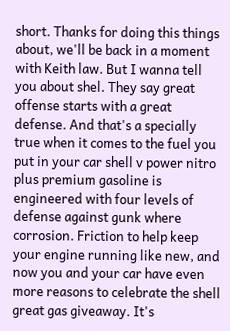short. Thanks for doing this things about, we'll be back in a moment with Keith law. But I wanna tell you about shel. They say great offense starts with a great defense. And that's a specially true when it comes to the fuel you put in your car shell v power nitro plus premium gasoline is engineered with four levels of defense against gunk where corrosion. Friction to help keep your engine running like new, and now you and your car have even more reasons to celebrate the shell great gas giveaway. It's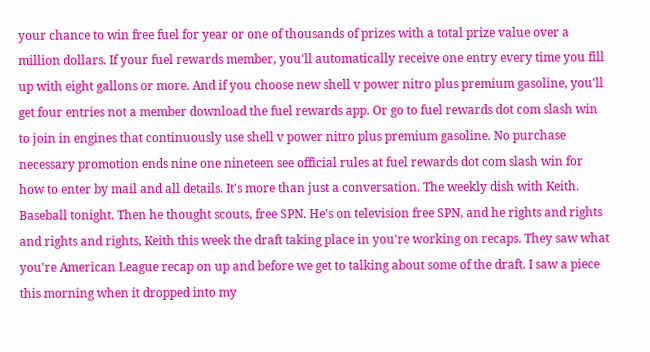your chance to win free fuel for year or one of thousands of prizes with a total prize value over a million dollars. If your fuel rewards member, you'll automatically receive one entry every time you fill up with eight gallons or more. And if you choose new shell v power nitro plus premium gasoline, you'll get four entries not a member download the fuel rewards app. Or go to fuel rewards dot com slash win to join in engines that continuously use shell v power nitro plus premium gasoline. No purchase necessary promotion ends nine one nineteen see official rules at fuel rewards dot com slash win for how to enter by mail and all details. It's more than just a conversation. The weekly dish with Keith. Baseball tonight. Then he thought scouts, free SPN. He's on television free SPN, and he rights and rights and rights and rights, Keith this week the draft taking place in you're working on recaps. They saw what you're American League recap on up and before we get to talking about some of the draft. I saw a piece this morning when it dropped into my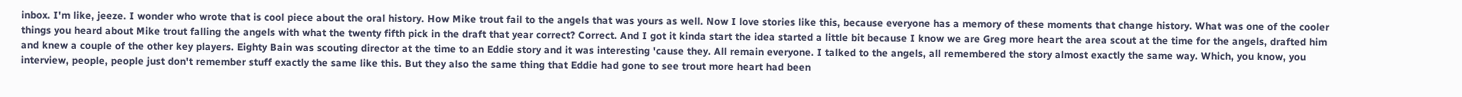inbox. I'm like, jeeze. I wonder who wrote that is cool piece about the oral history. How Mike trout fail to the angels that was yours as well. Now I love stories like this, because everyone has a memory of these moments that change history. What was one of the cooler things you heard about Mike trout falling the angels with what the twenty fifth pick in the draft that year correct? Correct. And I got it kinda start the idea started a little bit because I know we are Greg more heart the area scout at the time for the angels, drafted him and knew a couple of the other key players. Eighty Bain was scouting director at the time to an Eddie story and it was interesting 'cause they. All remain everyone. I talked to the angels, all remembered the story almost exactly the same way. Which, you know, you interview, people, people just don't remember stuff exactly the same like this. But they also the same thing that Eddie had gone to see trout more heart had been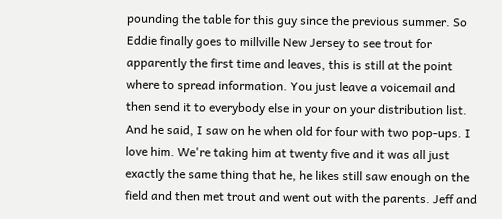pounding the table for this guy since the previous summer. So Eddie finally goes to millville New Jersey to see trout for apparently the first time and leaves, this is still at the point where to spread information. You just leave a voicemail and then send it to everybody else in your on your distribution list. And he said, I saw on he when old for four with two pop-ups. I love him. We're taking him at twenty five and it was all just exactly the same thing that he, he likes still saw enough on the field and then met trout and went out with the parents. Jeff and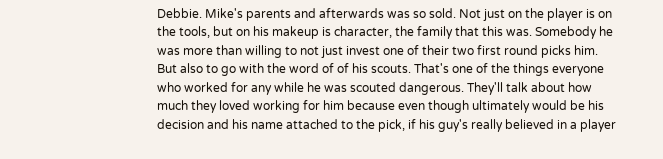Debbie. Mike's parents and afterwards was so sold. Not just on the player is on the tools, but on his makeup is character, the family that this was. Somebody he was more than willing to not just invest one of their two first round picks him. But also to go with the word of of his scouts. That's one of the things everyone who worked for any while he was scouted dangerous. They'll talk about how much they loved working for him because even though ultimately would be his decision and his name attached to the pick, if his guy's really believed in a player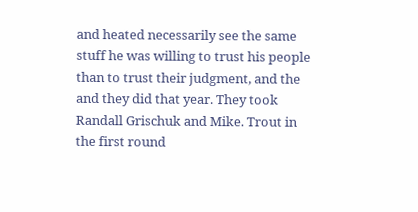and heated necessarily see the same stuff he was willing to trust his people than to trust their judgment, and the and they did that year. They took Randall Grischuk and Mike. Trout in the first round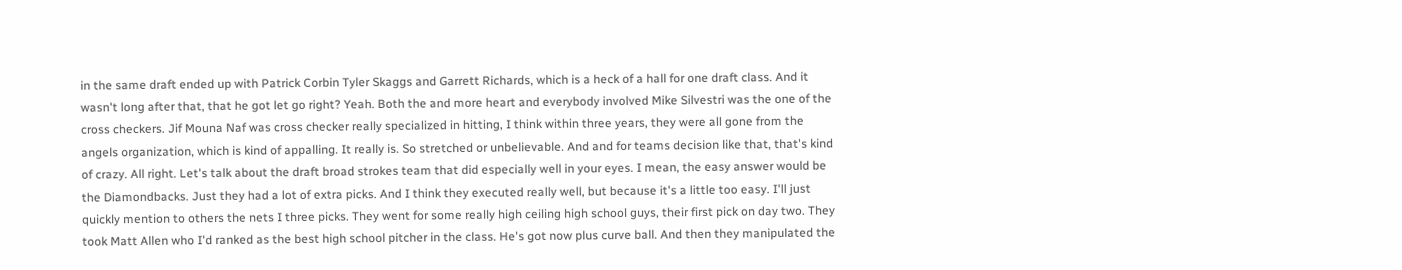in the same draft ended up with Patrick Corbin Tyler Skaggs and Garrett Richards, which is a heck of a hall for one draft class. And it wasn't long after that, that he got let go right? Yeah. Both the and more heart and everybody involved Mike Silvestri was the one of the cross checkers. Jif Mouna Naf was cross checker really specialized in hitting, I think within three years, they were all gone from the angels organization, which is kind of appalling. It really is. So stretched or unbelievable. And and for teams decision like that, that's kind of crazy. All right. Let's talk about the draft broad strokes team that did especially well in your eyes. I mean, the easy answer would be the Diamondbacks. Just they had a lot of extra picks. And I think they executed really well, but because it's a little too easy. I'll just quickly mention to others the nets I three picks. They went for some really high ceiling high school guys, their first pick on day two. They took Matt Allen who I'd ranked as the best high school pitcher in the class. He's got now plus curve ball. And then they manipulated the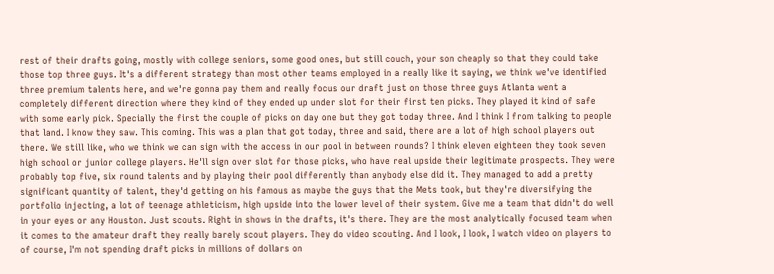rest of their drafts going, mostly with college seniors, some good ones, but still couch, your son cheaply so that they could take those top three guys. It's a different strategy than most other teams employed in a really like it saying, we think we've identified three premium talents here, and we're gonna pay them and really focus our draft just on those three guys Atlanta went a completely different direction where they kind of they ended up under slot for their first ten picks. They played it kind of safe with some early pick. Specially the first the couple of picks on day one but they got today three. And I think I from talking to people that land. I know they saw. This coming. This was a plan that got today, three and said, there are a lot of high school players out there. We still like, who we think we can sign with the access in our pool in between rounds? I think eleven eighteen they took seven high school or junior college players. He'll sign over slot for those picks, who have real upside their legitimate prospects. They were probably top five, six round talents and by playing their pool differently than anybody else did it. They managed to add a pretty significant quantity of talent, they'd getting on his famous as maybe the guys that the Mets took, but they're diversifying the portfolio injecting, a lot of teenage athleticism, high upside into the lower level of their system. Give me a team that didn't do well in your eyes or any Houston. Just scouts. Right in shows in the drafts, it's there. They are the most analytically focused team when it comes to the amateur draft they really barely scout players. They do video scouting. And I look, I look, I watch video on players to of course, I'm not spending draft picks in millions of dollars on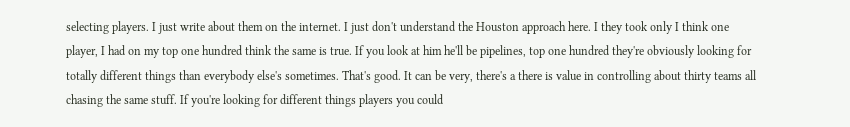selecting players. I just write about them on the internet. I just don't understand the Houston approach here. I they took only I think one player, I had on my top one hundred think the same is true. If you look at him he'll be pipelines, top one hundred they're obviously looking for totally different things than everybody else's sometimes. That's good. It can be very, there's a there is value in controlling about thirty teams all chasing the same stuff. If you're looking for different things players you could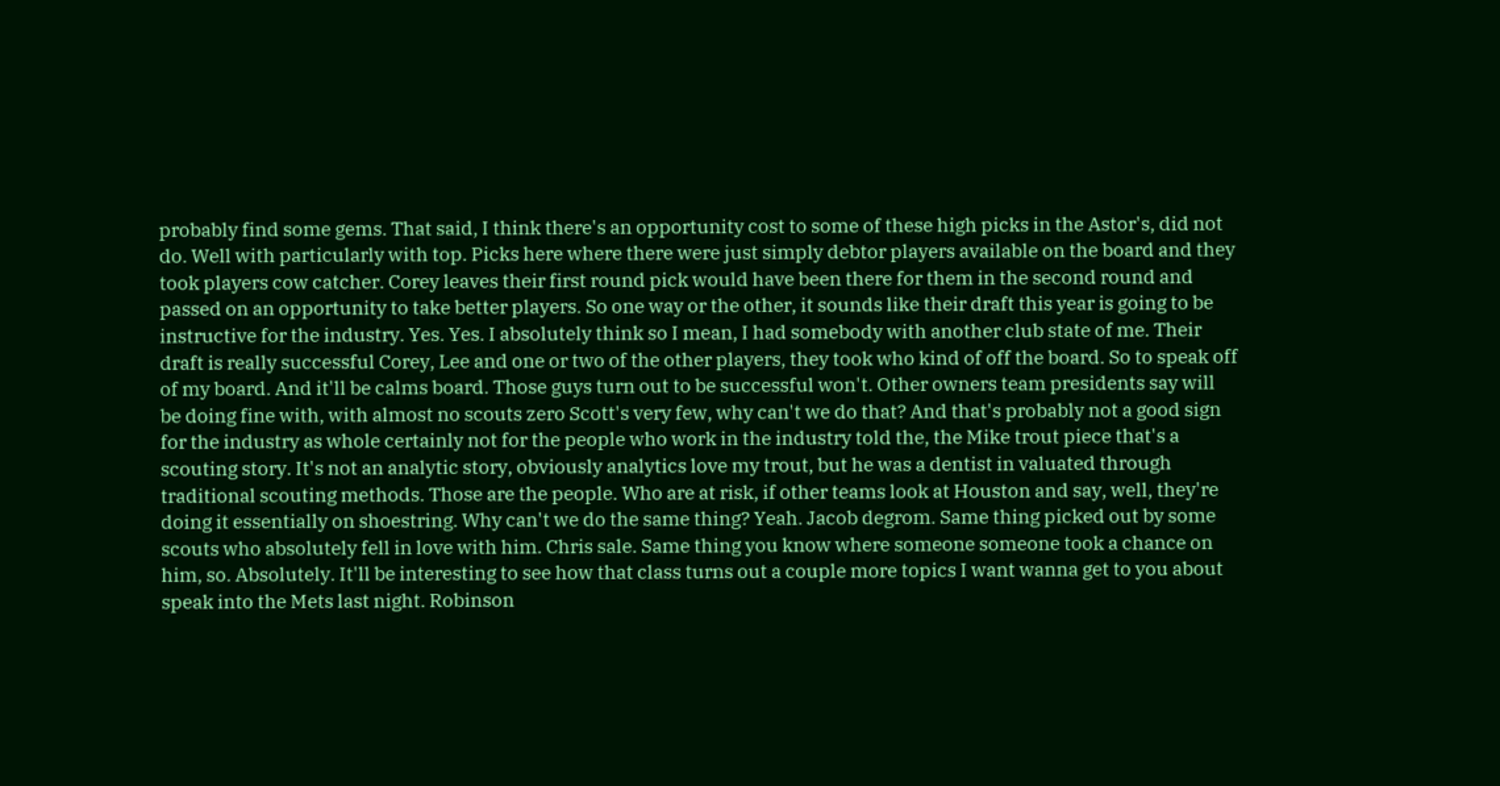probably find some gems. That said, I think there's an opportunity cost to some of these high picks in the Astor's, did not do. Well with particularly with top. Picks here where there were just simply debtor players available on the board and they took players cow catcher. Corey leaves their first round pick would have been there for them in the second round and passed on an opportunity to take better players. So one way or the other, it sounds like their draft this year is going to be instructive for the industry. Yes. Yes. I absolutely think so I mean, I had somebody with another club state of me. Their draft is really successful Corey, Lee and one or two of the other players, they took who kind of off the board. So to speak off of my board. And it'll be calms board. Those guys turn out to be successful won't. Other owners team presidents say will be doing fine with, with almost no scouts zero Scott's very few, why can't we do that? And that's probably not a good sign for the industry as whole certainly not for the people who work in the industry told the, the Mike trout piece that's a scouting story. It's not an analytic story, obviously analytics love my trout, but he was a dentist in valuated through traditional scouting methods. Those are the people. Who are at risk, if other teams look at Houston and say, well, they're doing it essentially on shoestring. Why can't we do the same thing? Yeah. Jacob degrom. Same thing picked out by some scouts who absolutely fell in love with him. Chris sale. Same thing you know where someone someone took a chance on him, so. Absolutely. It'll be interesting to see how that class turns out a couple more topics I want wanna get to you about speak into the Mets last night. Robinson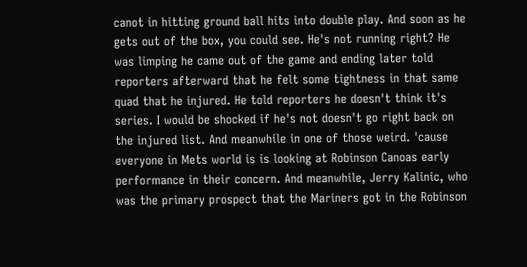canot in hitting ground ball hits into double play. And soon as he gets out of the box, you could see. He's not running right? He was limping he came out of the game and ending later told reporters afterward that he felt some tightness in that same quad that he injured. He told reporters he doesn't think it's series. I would be shocked if he's not doesn't go right back on the injured list. And meanwhile in one of those weird. 'cause everyone in Mets world is is looking at Robinson Canoas early performance in their concern. And meanwhile, Jerry Kalinic, who was the primary prospect that the Mariners got in the Robinson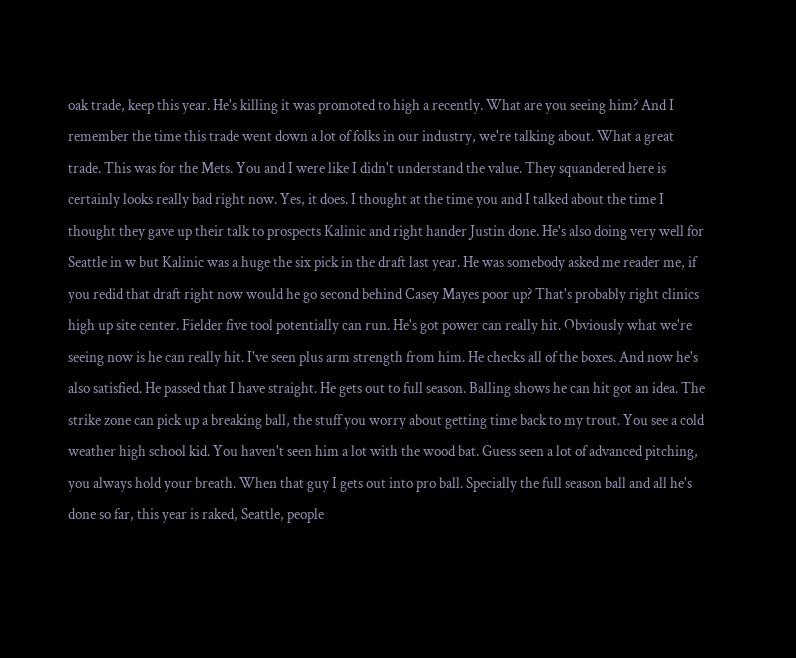oak trade, keep this year. He's killing it was promoted to high a recently. What are you seeing him? And I remember the time this trade went down a lot of folks in our industry, we're talking about. What a great trade. This was for the Mets. You and I were like I didn't understand the value. They squandered here is certainly looks really bad right now. Yes, it does. I thought at the time you and I talked about the time I thought they gave up their talk to prospects Kalinic and right hander Justin done. He's also doing very well for Seattle in w but Kalinic was a huge the six pick in the draft last year. He was somebody asked me reader me, if you redid that draft right now would he go second behind Casey Mayes poor up? That's probably right clinics high up site center. Fielder five tool potentially can run. He's got power can really hit. Obviously what we're seeing now is he can really hit. I've seen plus arm strength from him. He checks all of the boxes. And now he's also satisfied. He passed that I have straight. He gets out to full season. Balling shows he can hit got an idea. The strike zone can pick up a breaking ball, the stuff you worry about getting time back to my trout. You see a cold weather high school kid. You haven't seen him a lot with the wood bat. Guess seen a lot of advanced pitching, you always hold your breath. When that guy I gets out into pro ball. Specially the full season ball and all he's done so far, this year is raked, Seattle, people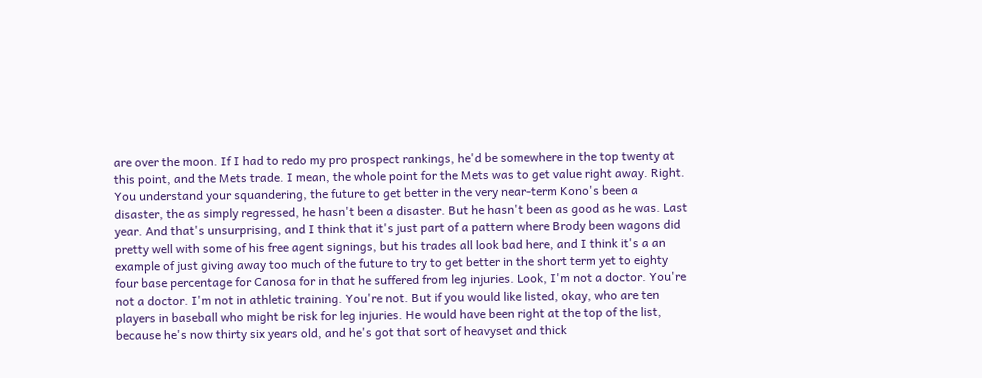are over the moon. If I had to redo my pro prospect rankings, he'd be somewhere in the top twenty at this point, and the Mets trade. I mean, the whole point for the Mets was to get value right away. Right. You understand your squandering, the future to get better in the very near-term Kono's been a disaster, the as simply regressed, he hasn't been a disaster. But he hasn't been as good as he was. Last year. And that's unsurprising, and I think that it's just part of a pattern where Brody been wagons did pretty well with some of his free agent signings, but his trades all look bad here, and I think it's a an example of just giving away too much of the future to try to get better in the short term yet to eighty four base percentage for Canosa for in that he suffered from leg injuries. Look, I'm not a doctor. You're not a doctor. I'm not in athletic training. You're not. But if you would like listed, okay, who are ten players in baseball who might be risk for leg injuries. He would have been right at the top of the list, because he's now thirty six years old, and he's got that sort of heavyset and thick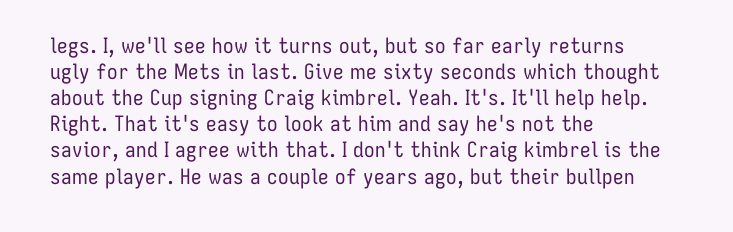legs. I, we'll see how it turns out, but so far early returns ugly for the Mets in last. Give me sixty seconds which thought about the Cup signing Craig kimbrel. Yeah. It's. It'll help help. Right. That it's easy to look at him and say he's not the savior, and I agree with that. I don't think Craig kimbrel is the same player. He was a couple of years ago, but their bullpen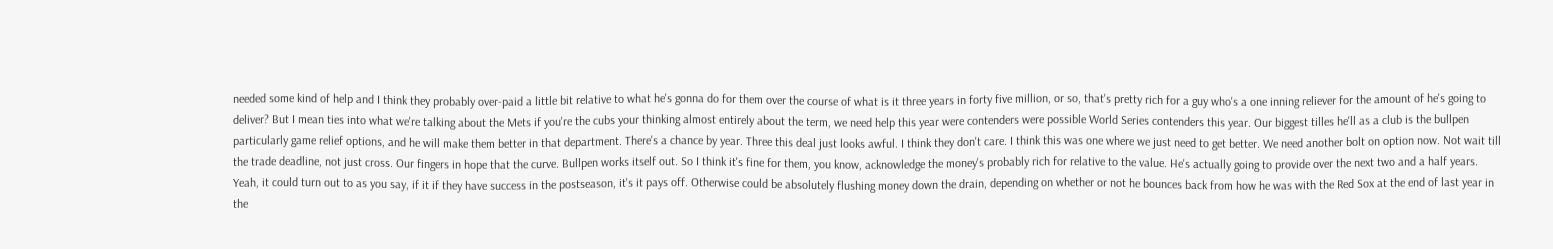needed some kind of help and I think they probably over-paid a little bit relative to what he's gonna do for them over the course of what is it three years in forty five million, or so, that's pretty rich for a guy who's a one inning reliever for the amount of he's going to deliver? But I mean ties into what we're talking about the Mets if you're the cubs your thinking almost entirely about the term, we need help this year were contenders were possible World Series contenders this year. Our biggest tilles he'll as a club is the bullpen particularly game relief options, and he will make them better in that department. There's a chance by year. Three this deal just looks awful. I think they don't care. I think this was one where we just need to get better. We need another bolt on option now. Not wait till the trade deadline, not just cross. Our fingers in hope that the curve. Bullpen works itself out. So I think it's fine for them, you know, acknowledge the money's probably rich for relative to the value. He's actually going to provide over the next two and a half years. Yeah, it could turn out to as you say, if it if they have success in the postseason, it's it pays off. Otherwise could be absolutely flushing money down the drain, depending on whether or not he bounces back from how he was with the Red Sox at the end of last year in the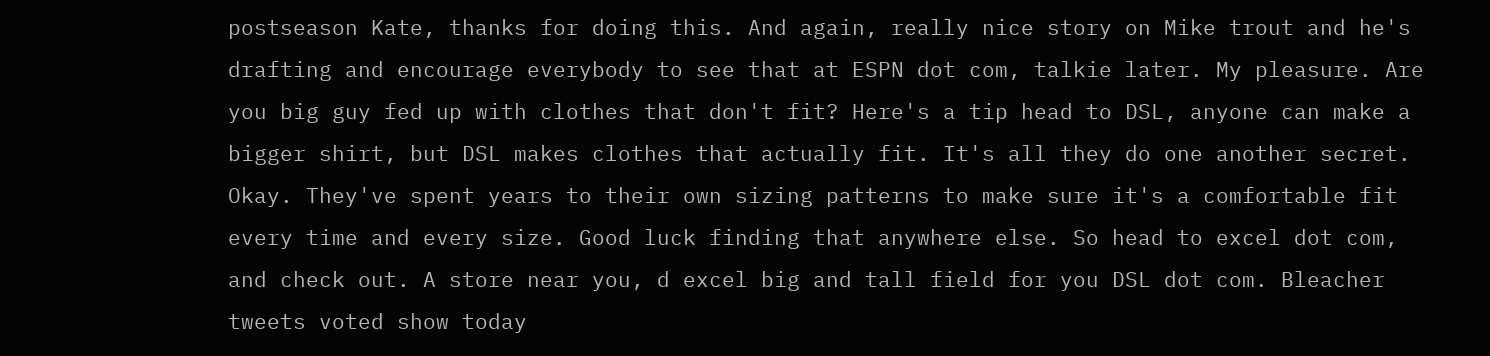postseason Kate, thanks for doing this. And again, really nice story on Mike trout and he's drafting and encourage everybody to see that at ESPN dot com, talkie later. My pleasure. Are you big guy fed up with clothes that don't fit? Here's a tip head to DSL, anyone can make a bigger shirt, but DSL makes clothes that actually fit. It's all they do one another secret. Okay. They've spent years to their own sizing patterns to make sure it's a comfortable fit every time and every size. Good luck finding that anywhere else. So head to excel dot com, and check out. A store near you, d excel big and tall field for you DSL dot com. Bleacher tweets voted show today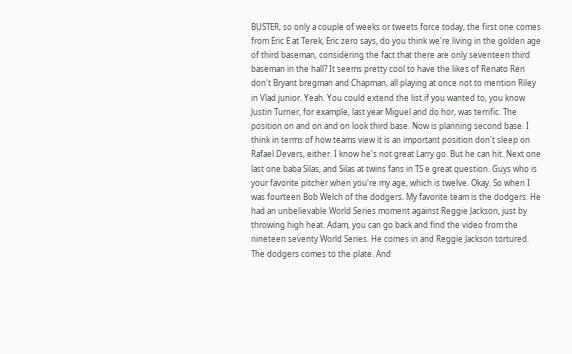BUSTER, so only a couple of weeks or tweets force today, the first one comes from Eric E at Terek, Eric zero says, do you think we're living in the golden age of third baseman, considering the fact that there are only seventeen third baseman in the hall? It seems pretty cool to have the likes of Renato Ren don't Bryant bregman and Chapman, all playing at once not to mention Riley in Vlad junior. Yeah. You could extend the list if you wanted to, you know Justin Turner, for example, last year Miguel and do hor, was terrific. The position on and on and on look third base. Now is planning second base. I think in terms of how teams view it is an important position don't sleep on Rafael Devers, either. I know he's not great Larry go. But he can hit. Next one last one baba Silas, and Silas at twins fans in TS e great question. Guys who is your favorite pitcher when you're my age, which is twelve. Okay. So when I was fourteen Bob Welch of the dodgers. My favorite team is the dodgers. He had an unbelievable World Series moment against Reggie Jackson, just by throwing high heat. Adam, you can go back and find the video from the nineteen seventy World Series. He comes in and Reggie Jackson tortured. The dodgers comes to the plate. And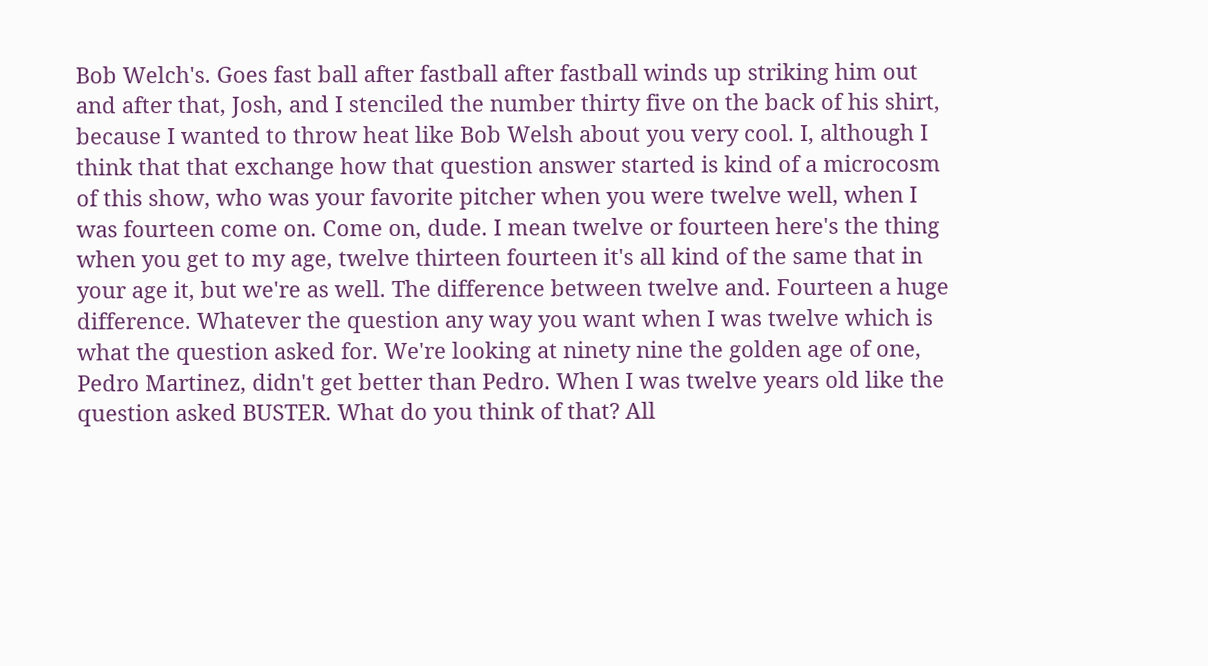Bob Welch's. Goes fast ball after fastball after fastball winds up striking him out and after that, Josh, and I stenciled the number thirty five on the back of his shirt, because I wanted to throw heat like Bob Welsh about you very cool. I, although I think that that exchange how that question answer started is kind of a microcosm of this show, who was your favorite pitcher when you were twelve well, when I was fourteen come on. Come on, dude. I mean twelve or fourteen here's the thing when you get to my age, twelve thirteen fourteen it's all kind of the same that in your age it, but we're as well. The difference between twelve and. Fourteen a huge difference. Whatever the question any way you want when I was twelve which is what the question asked for. We're looking at ninety nine the golden age of one, Pedro Martinez, didn't get better than Pedro. When I was twelve years old like the question asked BUSTER. What do you think of that? All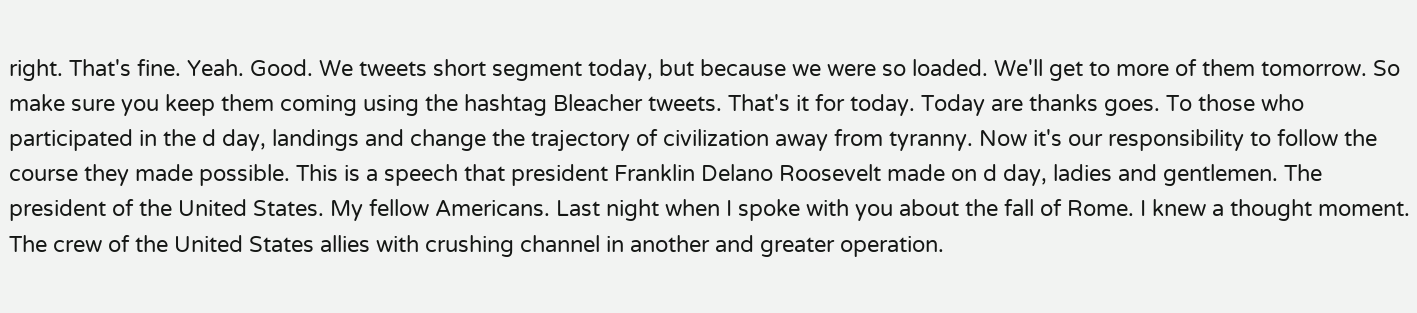right. That's fine. Yeah. Good. We tweets short segment today, but because we were so loaded. We'll get to more of them tomorrow. So make sure you keep them coming using the hashtag Bleacher tweets. That's it for today. Today are thanks goes. To those who participated in the d day, landings and change the trajectory of civilization away from tyranny. Now it's our responsibility to follow the course they made possible. This is a speech that president Franklin Delano Roosevelt made on d day, ladies and gentlemen. The president of the United States. My fellow Americans. Last night when I spoke with you about the fall of Rome. I knew a thought moment. The crew of the United States allies with crushing channel in another and greater operation.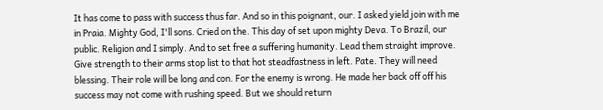It has come to pass with success thus far. And so in this poignant, our. I asked yield join with me in Praia. Mighty God, I'll sons. Cried on the. This day of set upon mighty Deva. To Brazil, our public. Religion and I simply. And to set free a suffering humanity. Lead them straight improve. Give strength to their arms stop list to that hot steadfastness in left. Pate. They will need blessing. Their role will be long and con. For the enemy is wrong. He made her back off off his success may not come with rushing speed. But we should return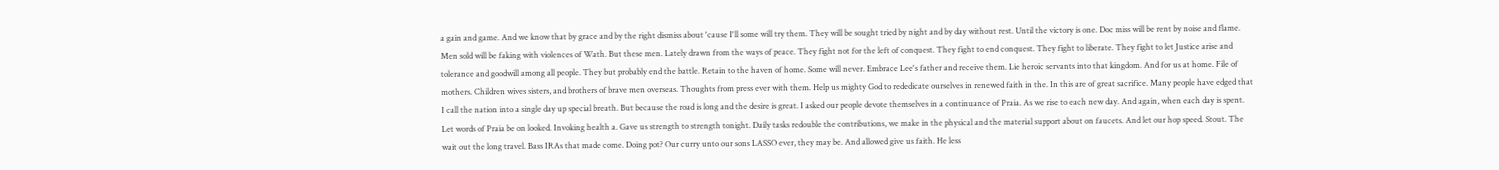a gain and game. And we know that by grace and by the right dismiss about 'cause I'll some will try them. They will be sought tried by night and by day without rest. Until the victory is one. Doc miss will be rent by noise and flame. Men sold will be faking with violences of Wath. But these men. Lately drawn from the ways of peace. They fight not for the left of conquest. They fight to end conquest. They fight to liberate. They fight to let Justice arise and tolerance and goodwill among all people. They but probably end the battle. Retain to the haven of home. Some will never. Embrace Lee's father and receive them. Lie heroic servants into that kingdom. And for us at home. File of mothers. Children wives sisters, and brothers of brave men overseas. Thoughts from press ever with them. Help us mighty God to rededicate ourselves in renewed faith in the. In this are of great sacrifice. Many people have edged that I call the nation into a single day up special breath. But because the road is long and the desire is great. I asked our people devote themselves in a continuance of Praia. As we rise to each new day. And again, when each day is spent. Let words of Praia be on looked. Invoking health a. Gave us strength to strength tonight. Daily tasks redouble the contributions, we make in the physical and the material support about on faucets. And let our hop speed. Stout. The wait out the long travel. Bass IRAs that made come. Doing pot? Our curry unto our sons LASSO ever, they may be. And allowed give us faith. He less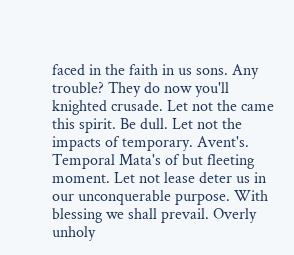faced in the faith in us sons. Any trouble? They do now you'll knighted crusade. Let not the came this spirit. Be dull. Let not the impacts of temporary. Avent's. Temporal Mata's of but fleeting moment. Let not lease deter us in our unconquerable purpose. With blessing we shall prevail. Overly unholy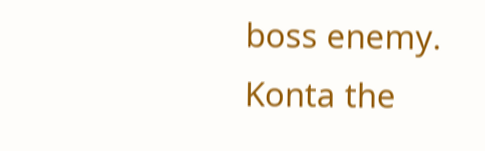boss enemy. Konta the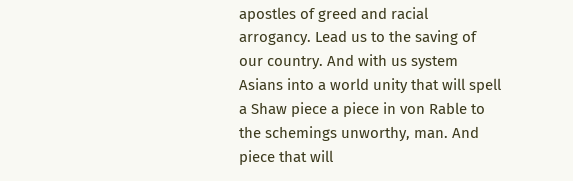apostles of greed and racial arrogancy. Lead us to the saving of our country. And with us system Asians into a world unity that will spell a Shaw piece a piece in von Rable to the schemings unworthy, man. And piece that will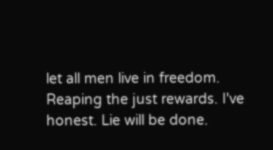let all men live in freedom. Reaping the just rewards. I've honest. Lie will be done.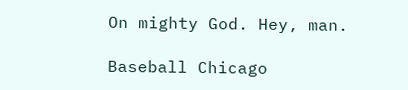On mighty God. Hey, man.

Baseball Chicago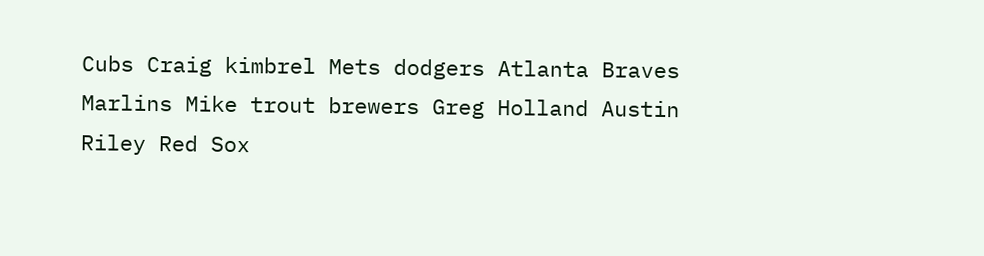Cubs Craig kimbrel Mets dodgers Atlanta Braves Marlins Mike trout brewers Greg Holland Austin Riley Red Sox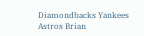Diamondbacks Yankees Astros Brian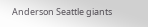Anderson Seattle giants